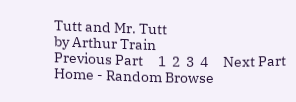Tutt and Mr. Tutt
by Arthur Train
Previous Part     1  2  3  4     Next Part
Home - Random Browse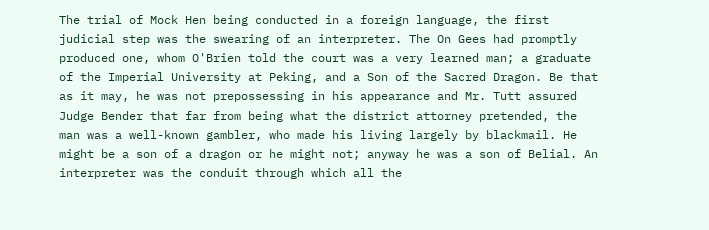The trial of Mock Hen being conducted in a foreign language, the first judicial step was the swearing of an interpreter. The On Gees had promptly produced one, whom O'Brien told the court was a very learned man; a graduate of the Imperial University at Peking, and a Son of the Sacred Dragon. Be that as it may, he was not prepossessing in his appearance and Mr. Tutt assured Judge Bender that far from being what the district attorney pretended, the man was a well-known gambler, who made his living largely by blackmail. He might be a son of a dragon or he might not; anyway he was a son of Belial. An interpreter was the conduit through which all the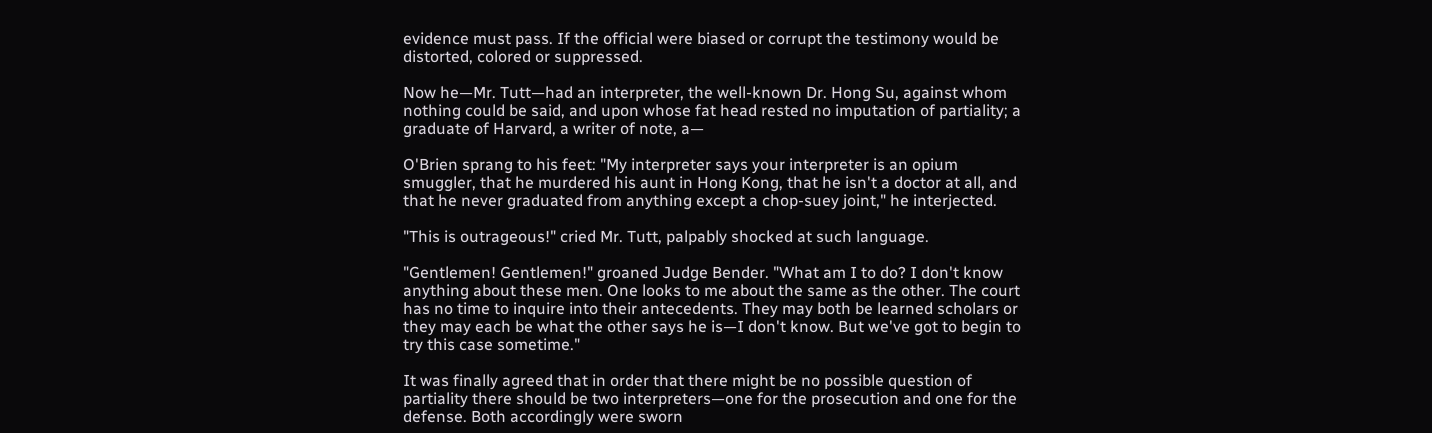evidence must pass. If the official were biased or corrupt the testimony would be distorted, colored or suppressed.

Now he—Mr. Tutt—had an interpreter, the well-known Dr. Hong Su, against whom nothing could be said, and upon whose fat head rested no imputation of partiality; a graduate of Harvard, a writer of note, a—

O'Brien sprang to his feet: "My interpreter says your interpreter is an opium smuggler, that he murdered his aunt in Hong Kong, that he isn't a doctor at all, and that he never graduated from anything except a chop-suey joint," he interjected.

"This is outrageous!" cried Mr. Tutt, palpably shocked at such language.

"Gentlemen! Gentlemen!" groaned Judge Bender. "What am I to do? I don't know anything about these men. One looks to me about the same as the other. The court has no time to inquire into their antecedents. They may both be learned scholars or they may each be what the other says he is—I don't know. But we've got to begin to try this case sometime."

It was finally agreed that in order that there might be no possible question of partiality there should be two interpreters—one for the prosecution and one for the defense. Both accordingly were sworn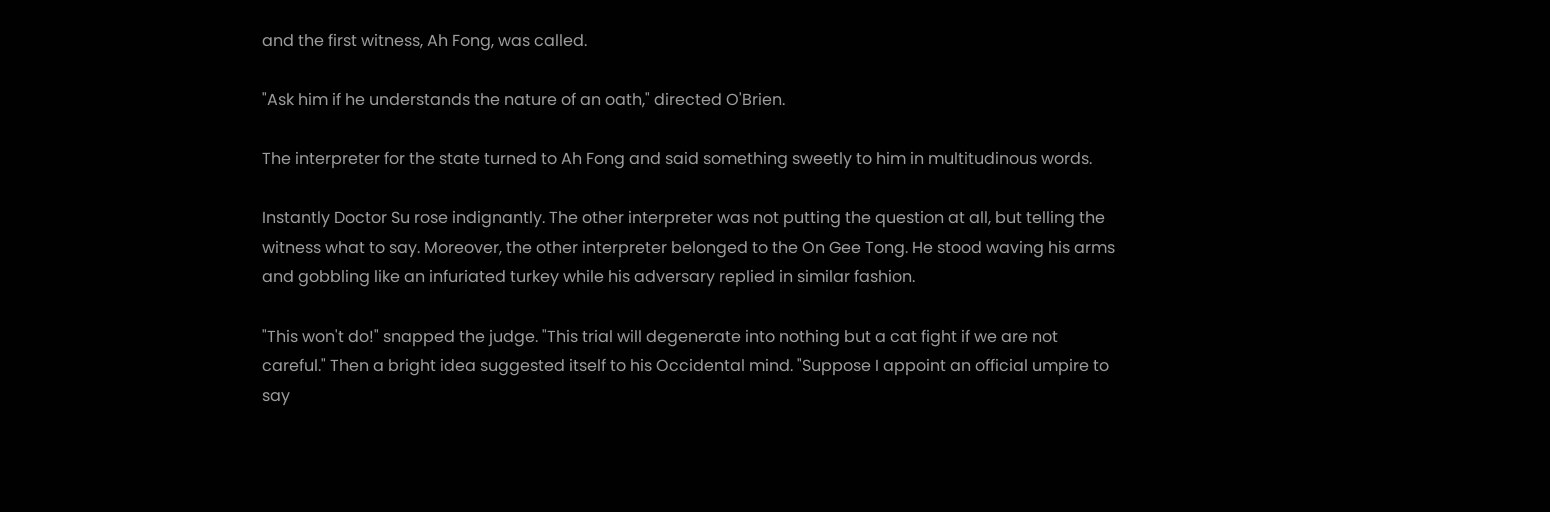and the first witness, Ah Fong, was called.

"Ask him if he understands the nature of an oath," directed O'Brien.

The interpreter for the state turned to Ah Fong and said something sweetly to him in multitudinous words.

Instantly Doctor Su rose indignantly. The other interpreter was not putting the question at all, but telling the witness what to say. Moreover, the other interpreter belonged to the On Gee Tong. He stood waving his arms and gobbling like an infuriated turkey while his adversary replied in similar fashion.

"This won't do!" snapped the judge. "This trial will degenerate into nothing but a cat fight if we are not careful." Then a bright idea suggested itself to his Occidental mind. "Suppose I appoint an official umpire to say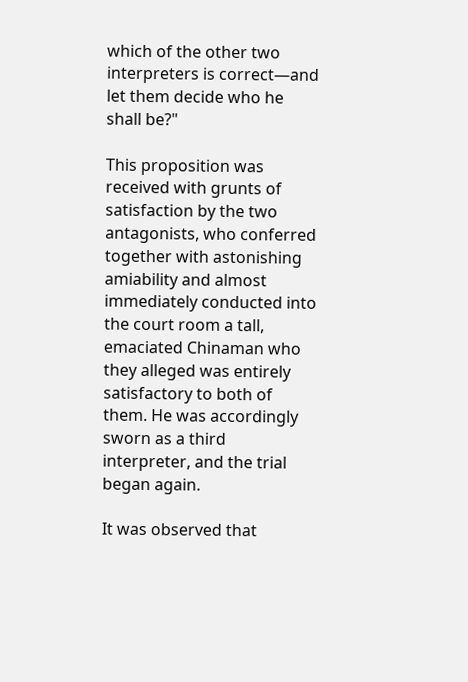which of the other two interpreters is correct—and let them decide who he shall be?"

This proposition was received with grunts of satisfaction by the two antagonists, who conferred together with astonishing amiability and almost immediately conducted into the court room a tall, emaciated Chinaman who they alleged was entirely satisfactory to both of them. He was accordingly sworn as a third interpreter, and the trial began again.

It was observed that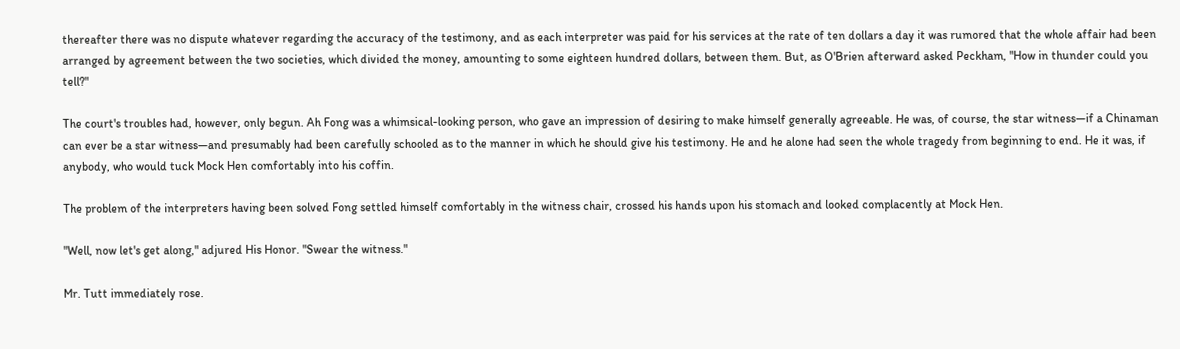thereafter there was no dispute whatever regarding the accuracy of the testimony, and as each interpreter was paid for his services at the rate of ten dollars a day it was rumored that the whole affair had been arranged by agreement between the two societies, which divided the money, amounting to some eighteen hundred dollars, between them. But, as O'Brien afterward asked Peckham, "How in thunder could you tell?"

The court's troubles had, however, only begun. Ah Fong was a whimsical-looking person, who gave an impression of desiring to make himself generally agreeable. He was, of course, the star witness—if a Chinaman can ever be a star witness—and presumably had been carefully schooled as to the manner in which he should give his testimony. He and he alone had seen the whole tragedy from beginning to end. He it was, if anybody, who would tuck Mock Hen comfortably into his coffin.

The problem of the interpreters having been solved Fong settled himself comfortably in the witness chair, crossed his hands upon his stomach and looked complacently at Mock Hen.

"Well, now let's get along," adjured His Honor. "Swear the witness."

Mr. Tutt immediately rose.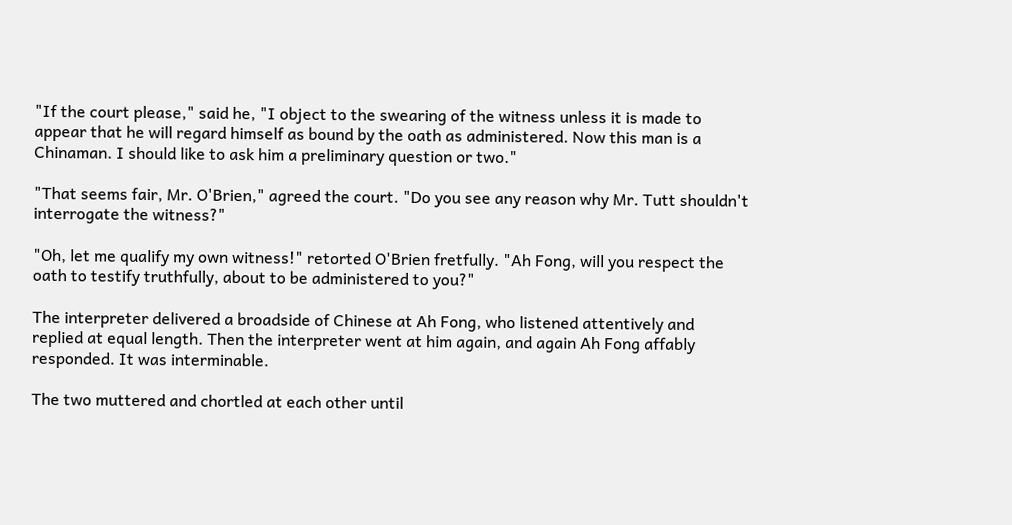"If the court please," said he, "I object to the swearing of the witness unless it is made to appear that he will regard himself as bound by the oath as administered. Now this man is a Chinaman. I should like to ask him a preliminary question or two."

"That seems fair, Mr. O'Brien," agreed the court. "Do you see any reason why Mr. Tutt shouldn't interrogate the witness?"

"Oh, let me qualify my own witness!" retorted O'Brien fretfully. "Ah Fong, will you respect the oath to testify truthfully, about to be administered to you?"

The interpreter delivered a broadside of Chinese at Ah Fong, who listened attentively and replied at equal length. Then the interpreter went at him again, and again Ah Fong affably responded. It was interminable.

The two muttered and chortled at each other until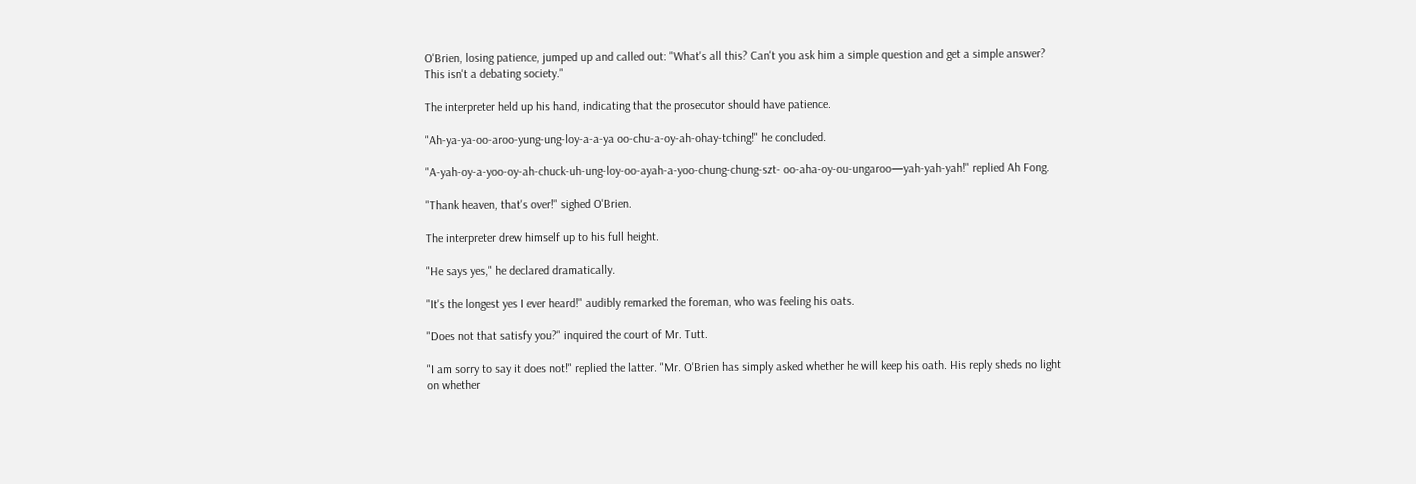O'Brien, losing patience, jumped up and called out: "What's all this? Can't you ask him a simple question and get a simple answer? This isn't a debating society."

The interpreter held up his hand, indicating that the prosecutor should have patience.

"Ah-ya-ya-oo-aroo-yung-ung-loy-a-a-ya oo-chu-a-oy-ah-ohay-tching!" he concluded.

"A-yah-oy-a-yoo-oy-ah-chuck-uh-ung-loy-oo-ayah-a-yoo-chung-chung-szt- oo-aha-oy-ou-ungaroo—yah-yah-yah!" replied Ah Fong.

"Thank heaven, that's over!" sighed O'Brien.

The interpreter drew himself up to his full height.

"He says yes," he declared dramatically.

"It's the longest yes I ever heard!" audibly remarked the foreman, who was feeling his oats.

"Does not that satisfy you?" inquired the court of Mr. Tutt.

"I am sorry to say it does not!" replied the latter. "Mr. O'Brien has simply asked whether he will keep his oath. His reply sheds no light on whether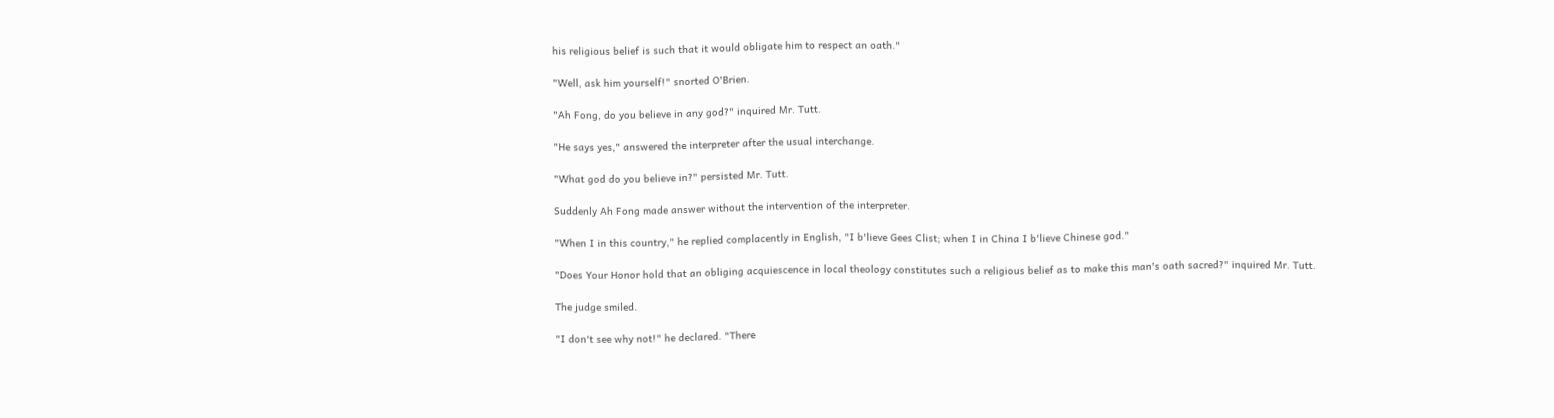his religious belief is such that it would obligate him to respect an oath."

"Well, ask him yourself!" snorted O'Brien.

"Ah Fong, do you believe in any god?" inquired Mr. Tutt.

"He says yes," answered the interpreter after the usual interchange.

"What god do you believe in?" persisted Mr. Tutt.

Suddenly Ah Fong made answer without the intervention of the interpreter.

"When I in this country," he replied complacently in English, "I b'lieve Gees Clist; when I in China I b'lieve Chinese god."

"Does Your Honor hold that an obliging acquiescence in local theology constitutes such a religious belief as to make this man's oath sacred?" inquired Mr. Tutt.

The judge smiled.

"I don't see why not!" he declared. "There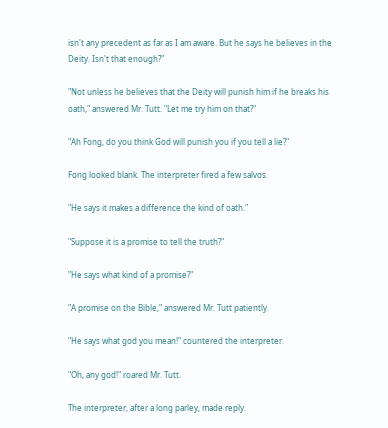isn't any precedent as far as I am aware. But he says he believes in the Deity. Isn't that enough?"

"Not unless he believes that the Deity will punish him if he breaks his oath," answered Mr. Tutt. "Let me try him on that?"

"Ah Fong, do you think God will punish you if you tell a lie?"

Fong looked blank. The interpreter fired a few salvos.

"He says it makes a difference the kind of oath."

"Suppose it is a promise to tell the truth?"

"He says what kind of a promise?"

"A promise on the Bible," answered Mr. Tutt patiently.

"He says what god you mean!" countered the interpreter.

"Oh, any god!" roared Mr. Tutt.

The interpreter, after a long parley, made reply.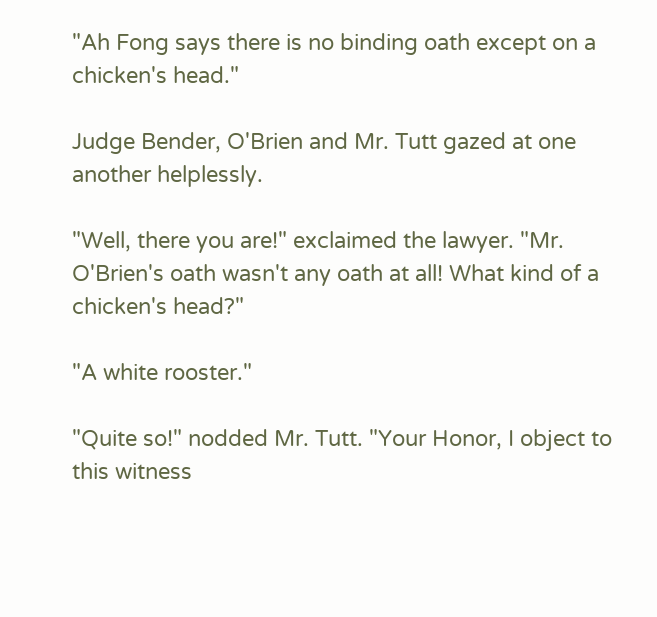"Ah Fong says there is no binding oath except on a chicken's head."

Judge Bender, O'Brien and Mr. Tutt gazed at one another helplessly.

"Well, there you are!" exclaimed the lawyer. "Mr. O'Brien's oath wasn't any oath at all! What kind of a chicken's head?"

"A white rooster."

"Quite so!" nodded Mr. Tutt. "Your Honor, I object to this witness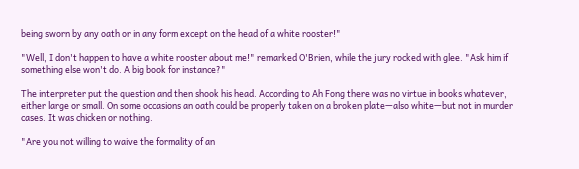being sworn by any oath or in any form except on the head of a white rooster!"

"Well, I don't happen to have a white rooster about me!" remarked O'Brien, while the jury rocked with glee. "Ask him if something else won't do. A big book for instance?"

The interpreter put the question and then shook his head. According to Ah Fong there was no virtue in books whatever, either large or small. On some occasions an oath could be properly taken on a broken plate—also white—but not in murder cases. It was chicken or nothing.

"Are you not willing to waive the formality of an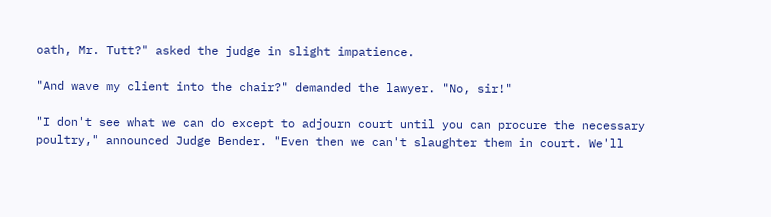oath, Mr. Tutt?" asked the judge in slight impatience.

"And wave my client into the chair?" demanded the lawyer. "No, sir!"

"I don't see what we can do except to adjourn court until you can procure the necessary poultry," announced Judge Bender. "Even then we can't slaughter them in court. We'll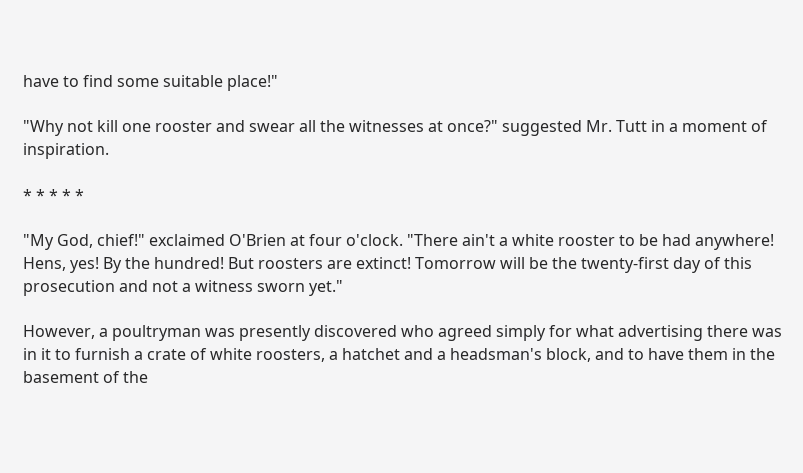have to find some suitable place!"

"Why not kill one rooster and swear all the witnesses at once?" suggested Mr. Tutt in a moment of inspiration.

* * * * *

"My God, chief!" exclaimed O'Brien at four o'clock. "There ain't a white rooster to be had anywhere! Hens, yes! By the hundred! But roosters are extinct! Tomorrow will be the twenty-first day of this prosecution and not a witness sworn yet."

However, a poultryman was presently discovered who agreed simply for what advertising there was in it to furnish a crate of white roosters, a hatchet and a headsman's block, and to have them in the basement of the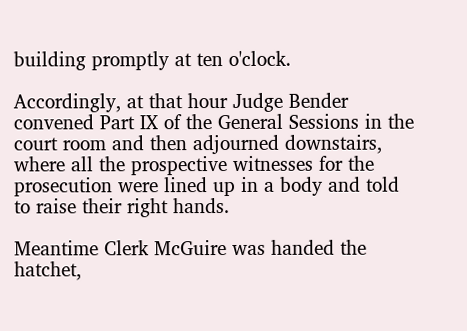building promptly at ten o'clock.

Accordingly, at that hour Judge Bender convened Part IX of the General Sessions in the court room and then adjourned downstairs, where all the prospective witnesses for the prosecution were lined up in a body and told to raise their right hands.

Meantime Clerk McGuire was handed the hatchet,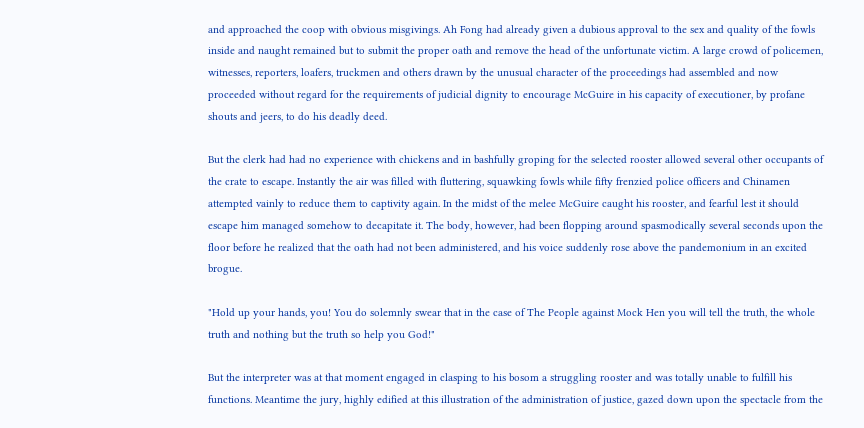and approached the coop with obvious misgivings. Ah Fong had already given a dubious approval to the sex and quality of the fowls inside and naught remained but to submit the proper oath and remove the head of the unfortunate victim. A large crowd of policemen, witnesses, reporters, loafers, truckmen and others drawn by the unusual character of the proceedings had assembled and now proceeded without regard for the requirements of judicial dignity to encourage McGuire in his capacity of executioner, by profane shouts and jeers, to do his deadly deed.

But the clerk had had no experience with chickens and in bashfully groping for the selected rooster allowed several other occupants of the crate to escape. Instantly the air was filled with fluttering, squawking fowls while fifty frenzied police officers and Chinamen attempted vainly to reduce them to captivity again. In the midst of the melee McGuire caught his rooster, and fearful lest it should escape him managed somehow to decapitate it. The body, however, had been flopping around spasmodically several seconds upon the floor before he realized that the oath had not been administered, and his voice suddenly rose above the pandemonium in an excited brogue.

"Hold up your hands, you! You do solemnly swear that in the case of The People against Mock Hen you will tell the truth, the whole truth and nothing but the truth so help you God!"

But the interpreter was at that moment engaged in clasping to his bosom a struggling rooster and was totally unable to fulfill his functions. Meantime the jury, highly edified at this illustration of the administration of justice, gazed down upon the spectacle from the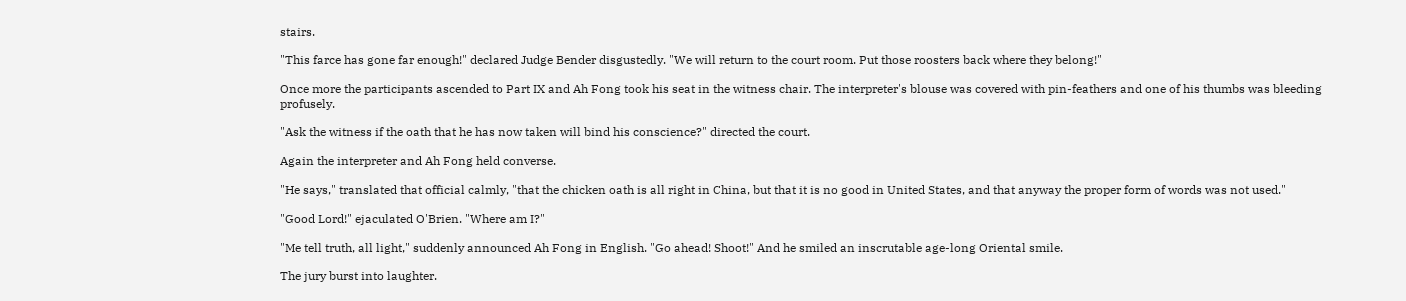stairs.

"This farce has gone far enough!" declared Judge Bender disgustedly. "We will return to the court room. Put those roosters back where they belong!"

Once more the participants ascended to Part IX and Ah Fong took his seat in the witness chair. The interpreter's blouse was covered with pin-feathers and one of his thumbs was bleeding profusely.

"Ask the witness if the oath that he has now taken will bind his conscience?" directed the court.

Again the interpreter and Ah Fong held converse.

"He says," translated that official calmly, "that the chicken oath is all right in China, but that it is no good in United States, and that anyway the proper form of words was not used."

"Good Lord!" ejaculated O'Brien. "Where am I?"

"Me tell truth, all light," suddenly announced Ah Fong in English. "Go ahead! Shoot!" And he smiled an inscrutable age-long Oriental smile.

The jury burst into laughter.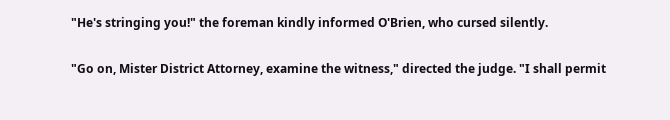"He's stringing you!" the foreman kindly informed O'Brien, who cursed silently.

"Go on, Mister District Attorney, examine the witness," directed the judge. "I shall permit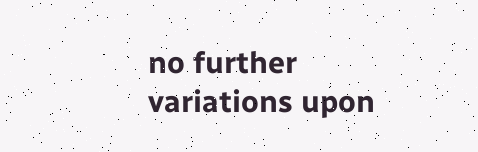no further variations upon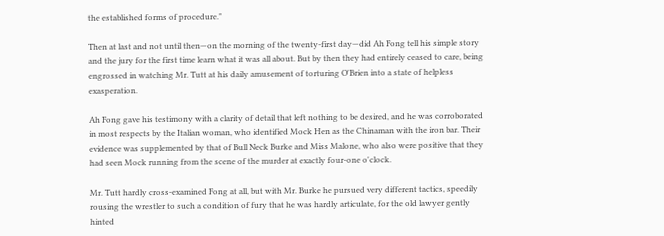the established forms of procedure."

Then at last and not until then—on the morning of the twenty-first day—did Ah Fong tell his simple story and the jury for the first time learn what it was all about. But by then they had entirely ceased to care, being engrossed in watching Mr. Tutt at his daily amusement of torturing O'Brien into a state of helpless exasperation.

Ah Fong gave his testimony with a clarity of detail that left nothing to be desired, and he was corroborated in most respects by the Italian woman, who identified Mock Hen as the Chinaman with the iron bar. Their evidence was supplemented by that of Bull Neck Burke and Miss Malone, who also were positive that they had seen Mock running from the scene of the murder at exactly four-one o'clock.

Mr. Tutt hardly cross-examined Fong at all, but with Mr. Burke he pursued very different tactics, speedily rousing the wrestler to such a condition of fury that he was hardly articulate, for the old lawyer gently hinted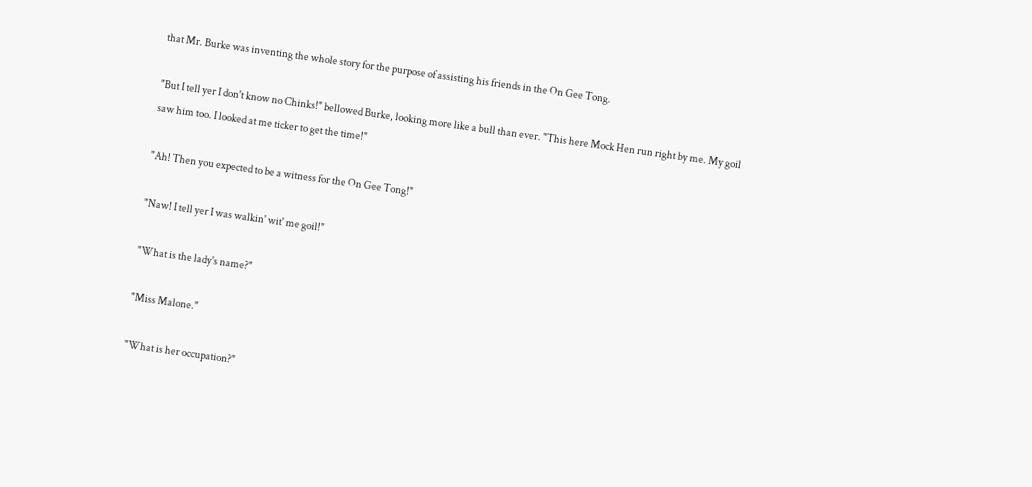that Mr. Burke was inventing the whole story for the purpose of assisting his friends in the On Gee Tong.

"But I tell yer I don't know no Chinks!" bellowed Burke, looking more like a bull than ever. "This here Mock Hen run right by me. My goil saw him too. I looked at me ticker to get the time!"

"Ah! Then you expected to be a witness for the On Gee Tong!"

"Naw! I tell yer I was walkin' wit' me goil!"

"What is the lady's name?"

"Miss Malone."

"What is her occupation?"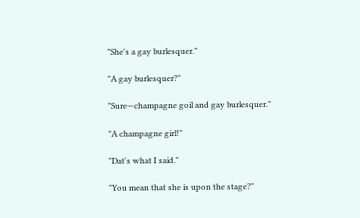"She's a gay burlesquer."

"A gay burlesquer?"

"Sure—champagne goil and gay burlesquer."

"A champagne girl!"

"Dat's what I said."

"You mean that she is upon the stage?"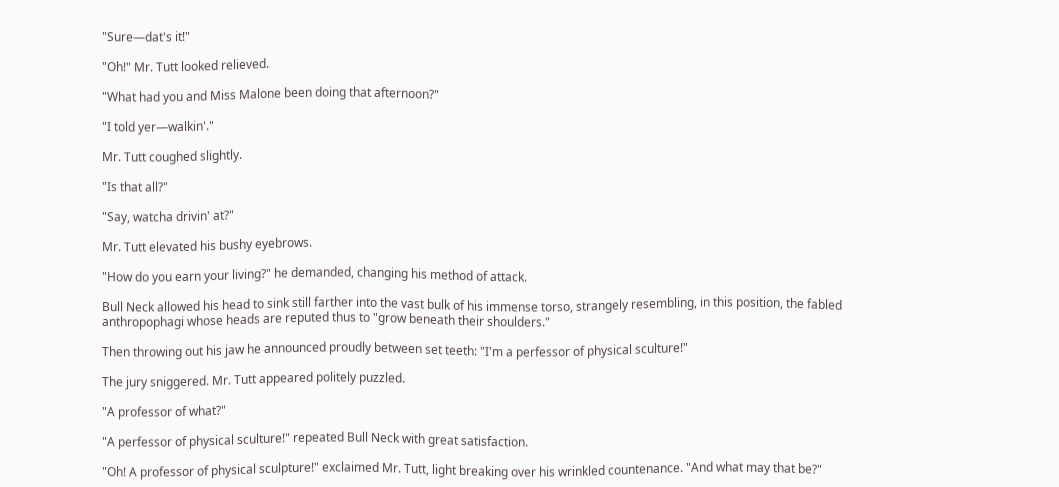"Sure—dat's it!"

"Oh!" Mr. Tutt looked relieved.

"What had you and Miss Malone been doing that afternoon?"

"I told yer—walkin'."

Mr. Tutt coughed slightly.

"Is that all?"

"Say, watcha drivin' at?"

Mr. Tutt elevated his bushy eyebrows.

"How do you earn your living?" he demanded, changing his method of attack.

Bull Neck allowed his head to sink still farther into the vast bulk of his immense torso, strangely resembling, in this position, the fabled anthropophagi whose heads are reputed thus to "grow beneath their shoulders."

Then throwing out his jaw he announced proudly between set teeth: "I'm a perfessor of physical sculture!"

The jury sniggered. Mr. Tutt appeared politely puzzled.

"A professor of what?"

"A perfessor of physical sculture!" repeated Bull Neck with great satisfaction.

"Oh! A professor of physical sculpture!" exclaimed Mr. Tutt, light breaking over his wrinkled countenance. "And what may that be?"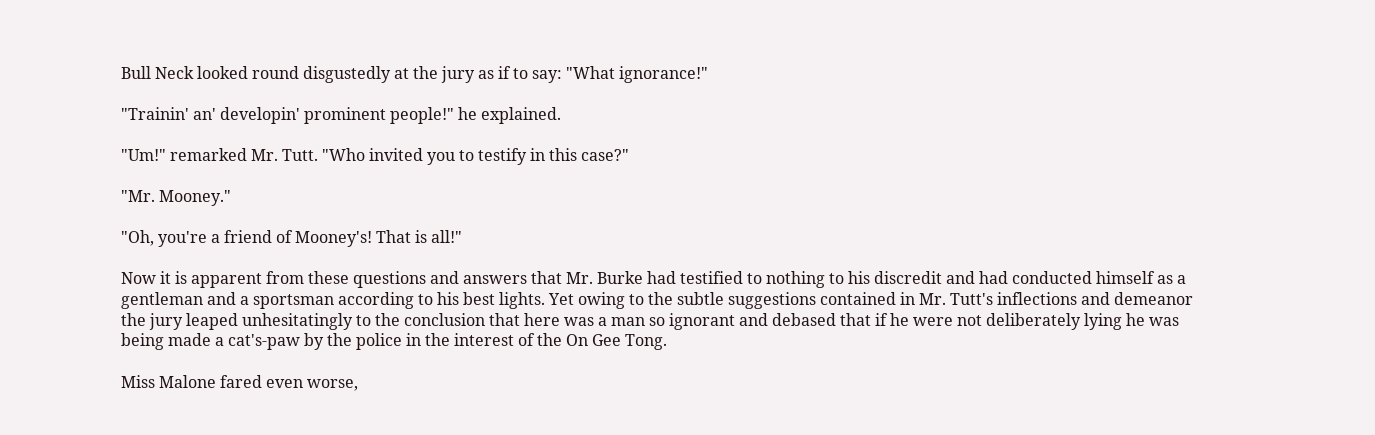Bull Neck looked round disgustedly at the jury as if to say: "What ignorance!"

"Trainin' an' developin' prominent people!" he explained.

"Um!" remarked Mr. Tutt. "Who invited you to testify in this case?"

"Mr. Mooney."

"Oh, you're a friend of Mooney's! That is all!"

Now it is apparent from these questions and answers that Mr. Burke had testified to nothing to his discredit and had conducted himself as a gentleman and a sportsman according to his best lights. Yet owing to the subtle suggestions contained in Mr. Tutt's inflections and demeanor the jury leaped unhesitatingly to the conclusion that here was a man so ignorant and debased that if he were not deliberately lying he was being made a cat's-paw by the police in the interest of the On Gee Tong.

Miss Malone fared even worse,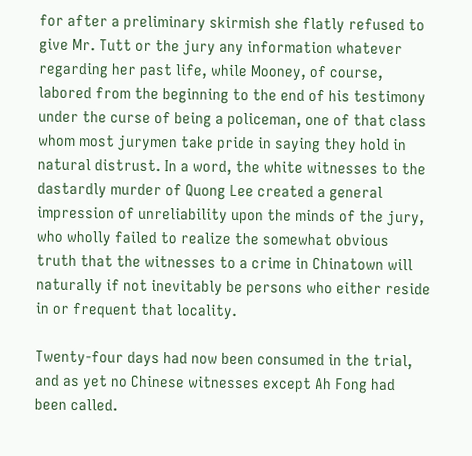for after a preliminary skirmish she flatly refused to give Mr. Tutt or the jury any information whatever regarding her past life, while Mooney, of course, labored from the beginning to the end of his testimony under the curse of being a policeman, one of that class whom most jurymen take pride in saying they hold in natural distrust. In a word, the white witnesses to the dastardly murder of Quong Lee created a general impression of unreliability upon the minds of the jury, who wholly failed to realize the somewhat obvious truth that the witnesses to a crime in Chinatown will naturally if not inevitably be persons who either reside in or frequent that locality.

Twenty-four days had now been consumed in the trial, and as yet no Chinese witnesses except Ah Fong had been called.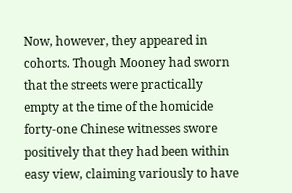Now, however, they appeared in cohorts. Though Mooney had sworn that the streets were practically empty at the time of the homicide forty-one Chinese witnesses swore positively that they had been within easy view, claiming variously to have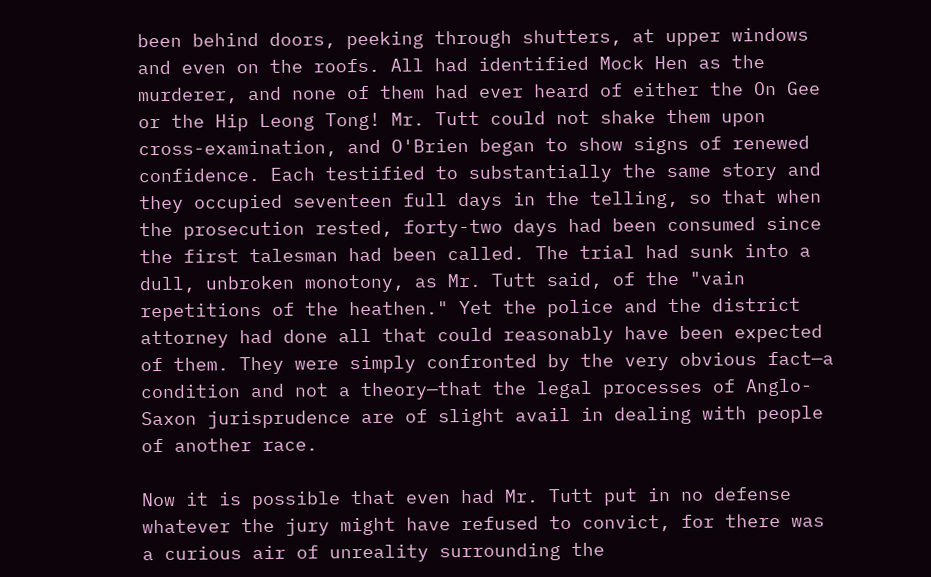been behind doors, peeking through shutters, at upper windows and even on the roofs. All had identified Mock Hen as the murderer, and none of them had ever heard of either the On Gee or the Hip Leong Tong! Mr. Tutt could not shake them upon cross-examination, and O'Brien began to show signs of renewed confidence. Each testified to substantially the same story and they occupied seventeen full days in the telling, so that when the prosecution rested, forty-two days had been consumed since the first talesman had been called. The trial had sunk into a dull, unbroken monotony, as Mr. Tutt said, of the "vain repetitions of the heathen." Yet the police and the district attorney had done all that could reasonably have been expected of them. They were simply confronted by the very obvious fact—a condition and not a theory—that the legal processes of Anglo-Saxon jurisprudence are of slight avail in dealing with people of another race.

Now it is possible that even had Mr. Tutt put in no defense whatever the jury might have refused to convict, for there was a curious air of unreality surrounding the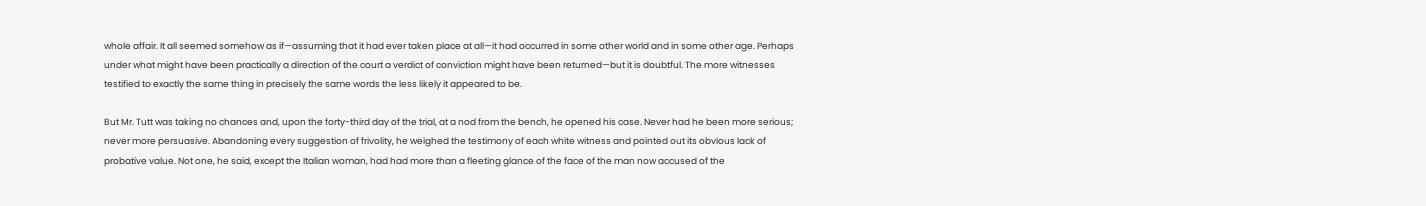whole affair. It all seemed somehow as if—assuming that it had ever taken place at all—it had occurred in some other world and in some other age. Perhaps under what might have been practically a direction of the court a verdict of conviction might have been returned—but it is doubtful. The more witnesses testified to exactly the same thing in precisely the same words the less likely it appeared to be.

But Mr. Tutt was taking no chances and, upon the forty-third day of the trial, at a nod from the bench, he opened his case. Never had he been more serious; never more persuasive. Abandoning every suggestion of frivolity, he weighed the testimony of each white witness and pointed out its obvious lack of probative value. Not one, he said, except the Italian woman, had had more than a fleeting glance of the face of the man now accused of the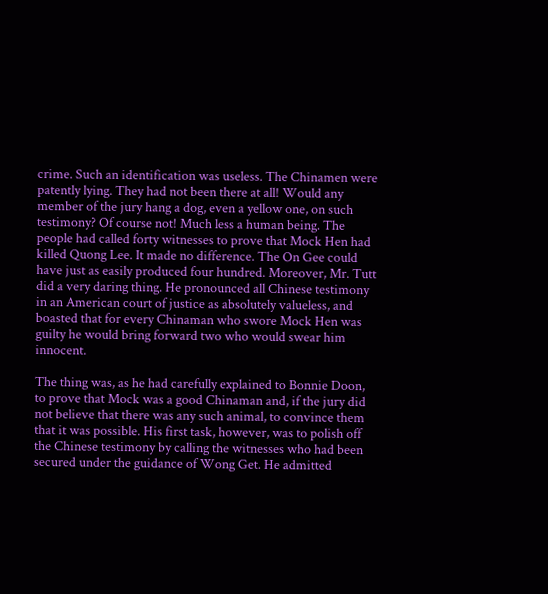crime. Such an identification was useless. The Chinamen were patently lying. They had not been there at all! Would any member of the jury hang a dog, even a yellow one, on such testimony? Of course not! Much less a human being. The people had called forty witnesses to prove that Mock Hen had killed Quong Lee. It made no difference. The On Gee could have just as easily produced four hundred. Moreover, Mr. Tutt did a very daring thing. He pronounced all Chinese testimony in an American court of justice as absolutely valueless, and boasted that for every Chinaman who swore Mock Hen was guilty he would bring forward two who would swear him innocent.

The thing was, as he had carefully explained to Bonnie Doon, to prove that Mock was a good Chinaman and, if the jury did not believe that there was any such animal, to convince them that it was possible. His first task, however, was to polish off the Chinese testimony by calling the witnesses who had been secured under the guidance of Wong Get. He admitted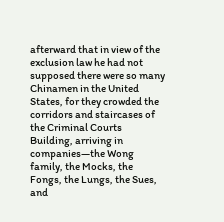afterward that in view of the exclusion law he had not supposed there were so many Chinamen in the United States, for they crowded the corridors and staircases of the Criminal Courts Building, arriving in companies—the Wong family, the Mocks, the Fongs, the Lungs, the Sues, and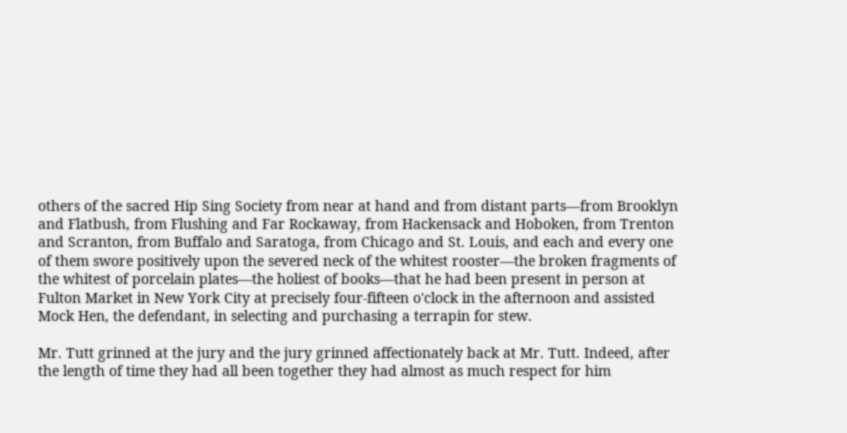others of the sacred Hip Sing Society from near at hand and from distant parts—from Brooklyn and Flatbush, from Flushing and Far Rockaway, from Hackensack and Hoboken, from Trenton and Scranton, from Buffalo and Saratoga, from Chicago and St. Louis, and each and every one of them swore positively upon the severed neck of the whitest rooster—the broken fragments of the whitest of porcelain plates—the holiest of books—that he had been present in person at Fulton Market in New York City at precisely four-fifteen o'clock in the afternoon and assisted Mock Hen, the defendant, in selecting and purchasing a terrapin for stew.

Mr. Tutt grinned at the jury and the jury grinned affectionately back at Mr. Tutt. Indeed, after the length of time they had all been together they had almost as much respect for him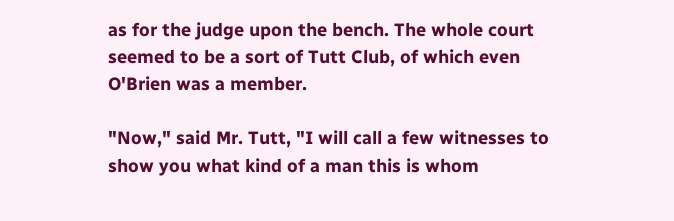as for the judge upon the bench. The whole court seemed to be a sort of Tutt Club, of which even O'Brien was a member.

"Now," said Mr. Tutt, "I will call a few witnesses to show you what kind of a man this is whom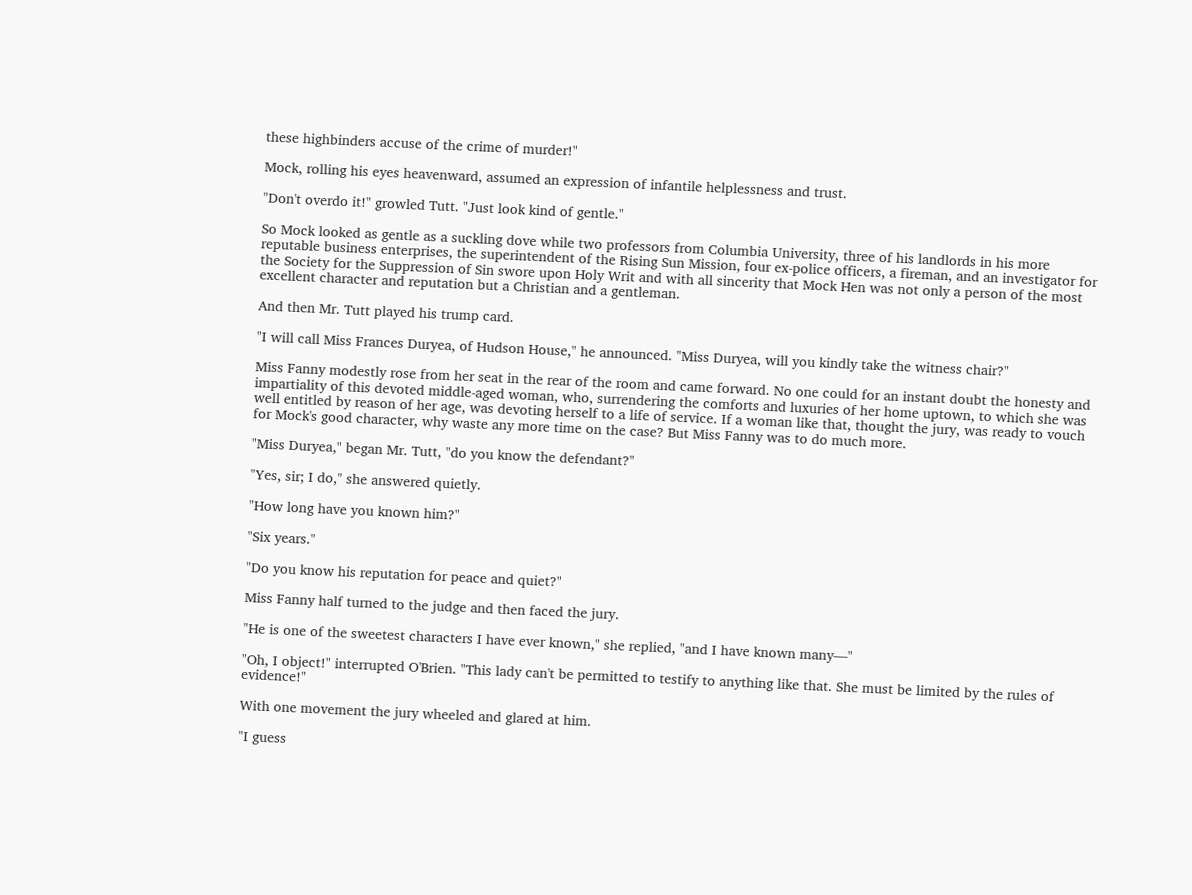these highbinders accuse of the crime of murder!"

Mock, rolling his eyes heavenward, assumed an expression of infantile helplessness and trust.

"Don't overdo it!" growled Tutt. "Just look kind of gentle."

So Mock looked as gentle as a suckling dove while two professors from Columbia University, three of his landlords in his more reputable business enterprises, the superintendent of the Rising Sun Mission, four ex-police officers, a fireman, and an investigator for the Society for the Suppression of Sin swore upon Holy Writ and with all sincerity that Mock Hen was not only a person of the most excellent character and reputation but a Christian and a gentleman.

And then Mr. Tutt played his trump card.

"I will call Miss Frances Duryea, of Hudson House," he announced. "Miss Duryea, will you kindly take the witness chair?"

Miss Fanny modestly rose from her seat in the rear of the room and came forward. No one could for an instant doubt the honesty and impartiality of this devoted middle-aged woman, who, surrendering the comforts and luxuries of her home uptown, to which she was well entitled by reason of her age, was devoting herself to a life of service. If a woman like that, thought the jury, was ready to vouch for Mock's good character, why waste any more time on the case? But Miss Fanny was to do much more.

"Miss Duryea," began Mr. Tutt, "do you know the defendant?"

"Yes, sir; I do," she answered quietly.

"How long have you known him?"

"Six years."

"Do you know his reputation for peace and quiet?"

Miss Fanny half turned to the judge and then faced the jury.

"He is one of the sweetest characters I have ever known," she replied, "and I have known many—"

"Oh, I object!" interrupted O'Brien. "This lady can't be permitted to testify to anything like that. She must be limited by the rules of evidence!"

With one movement the jury wheeled and glared at him.

"I guess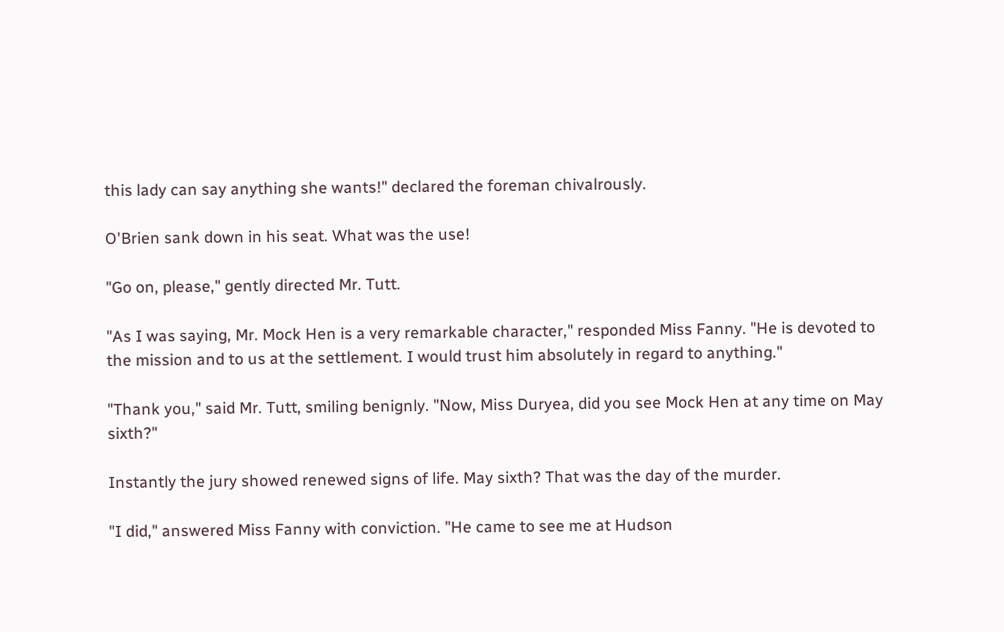this lady can say anything she wants!" declared the foreman chivalrously.

O'Brien sank down in his seat. What was the use!

"Go on, please," gently directed Mr. Tutt.

"As I was saying, Mr. Mock Hen is a very remarkable character," responded Miss Fanny. "He is devoted to the mission and to us at the settlement. I would trust him absolutely in regard to anything."

"Thank you," said Mr. Tutt, smiling benignly. "Now, Miss Duryea, did you see Mock Hen at any time on May sixth?"

Instantly the jury showed renewed signs of life. May sixth? That was the day of the murder.

"I did," answered Miss Fanny with conviction. "He came to see me at Hudson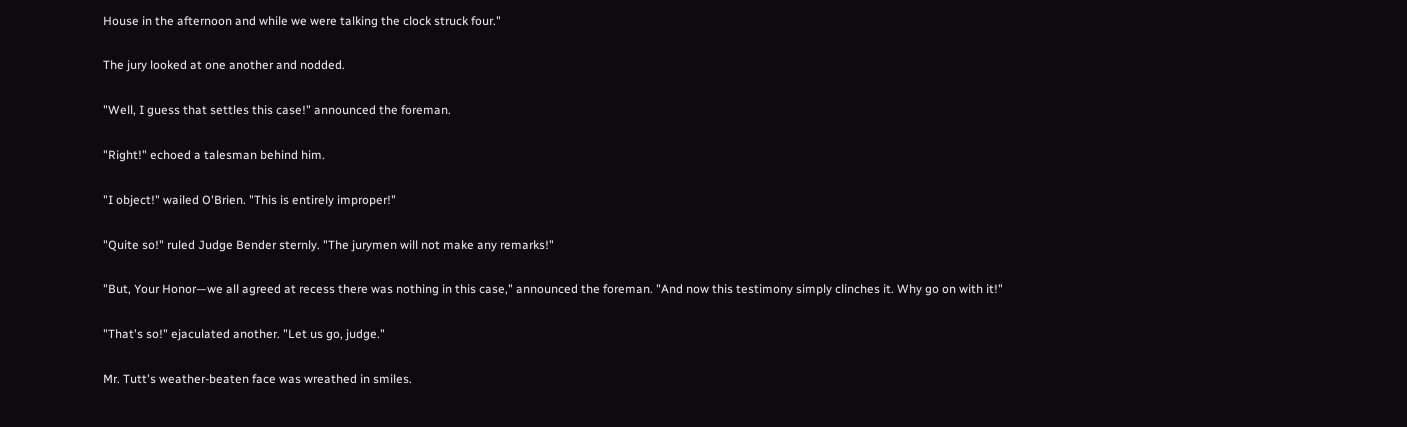House in the afternoon and while we were talking the clock struck four."

The jury looked at one another and nodded.

"Well, I guess that settles this case!" announced the foreman.

"Right!" echoed a talesman behind him.

"I object!" wailed O'Brien. "This is entirely improper!"

"Quite so!" ruled Judge Bender sternly. "The jurymen will not make any remarks!"

"But, Your Honor—we all agreed at recess there was nothing in this case," announced the foreman. "And now this testimony simply clinches it. Why go on with it!"

"That's so!" ejaculated another. "Let us go, judge."

Mr. Tutt's weather-beaten face was wreathed in smiles.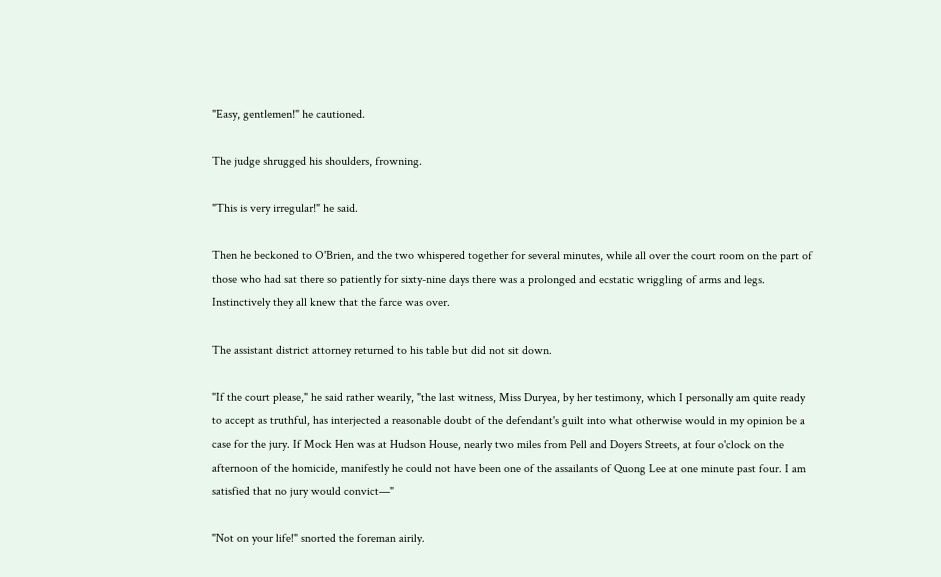"Easy, gentlemen!" he cautioned.

The judge shrugged his shoulders, frowning.

"This is very irregular!" he said.

Then he beckoned to O'Brien, and the two whispered together for several minutes, while all over the court room on the part of those who had sat there so patiently for sixty-nine days there was a prolonged and ecstatic wriggling of arms and legs. Instinctively they all knew that the farce was over.

The assistant district attorney returned to his table but did not sit down.

"If the court please," he said rather wearily, "the last witness, Miss Duryea, by her testimony, which I personally am quite ready to accept as truthful, has interjected a reasonable doubt of the defendant's guilt into what otherwise would in my opinion be a case for the jury. If Mock Hen was at Hudson House, nearly two miles from Pell and Doyers Streets, at four o'clock on the afternoon of the homicide, manifestly he could not have been one of the assailants of Quong Lee at one minute past four. I am satisfied that no jury would convict—"

"Not on your life!" snorted the foreman airily.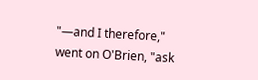"—and I therefore," went on O'Brien, "ask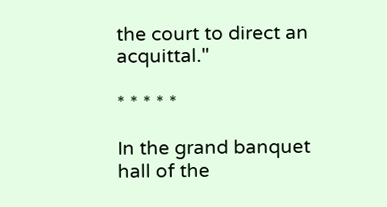the court to direct an acquittal."

* * * * *

In the grand banquet hall of the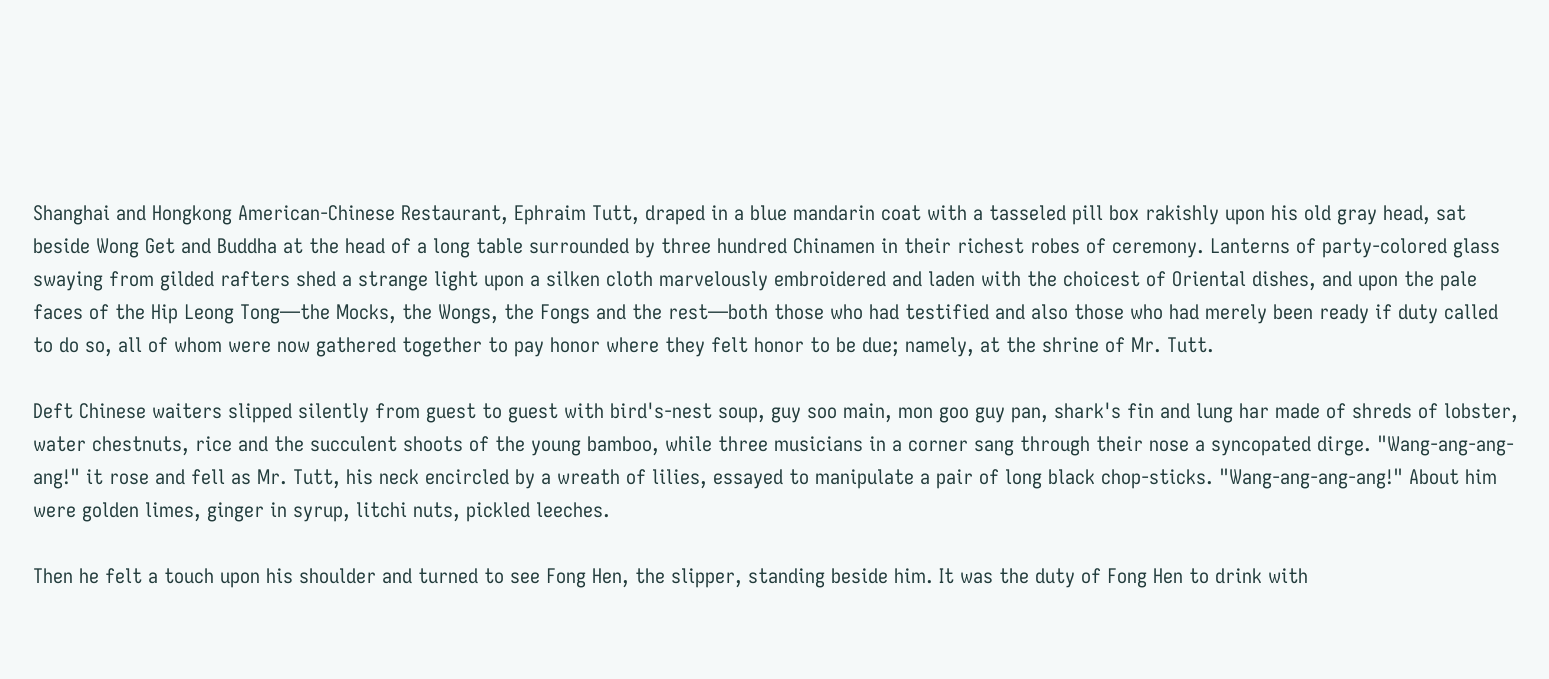Shanghai and Hongkong American-Chinese Restaurant, Ephraim Tutt, draped in a blue mandarin coat with a tasseled pill box rakishly upon his old gray head, sat beside Wong Get and Buddha at the head of a long table surrounded by three hundred Chinamen in their richest robes of ceremony. Lanterns of party-colored glass swaying from gilded rafters shed a strange light upon a silken cloth marvelously embroidered and laden with the choicest of Oriental dishes, and upon the pale faces of the Hip Leong Tong—the Mocks, the Wongs, the Fongs and the rest—both those who had testified and also those who had merely been ready if duty called to do so, all of whom were now gathered together to pay honor where they felt honor to be due; namely, at the shrine of Mr. Tutt.

Deft Chinese waiters slipped silently from guest to guest with bird's-nest soup, guy soo main, mon goo guy pan, shark's fin and lung har made of shreds of lobster, water chestnuts, rice and the succulent shoots of the young bamboo, while three musicians in a corner sang through their nose a syncopated dirge. "Wang-ang-ang-ang!" it rose and fell as Mr. Tutt, his neck encircled by a wreath of lilies, essayed to manipulate a pair of long black chop-sticks. "Wang-ang-ang-ang!" About him were golden limes, ginger in syrup, litchi nuts, pickled leeches.

Then he felt a touch upon his shoulder and turned to see Fong Hen, the slipper, standing beside him. It was the duty of Fong Hen to drink with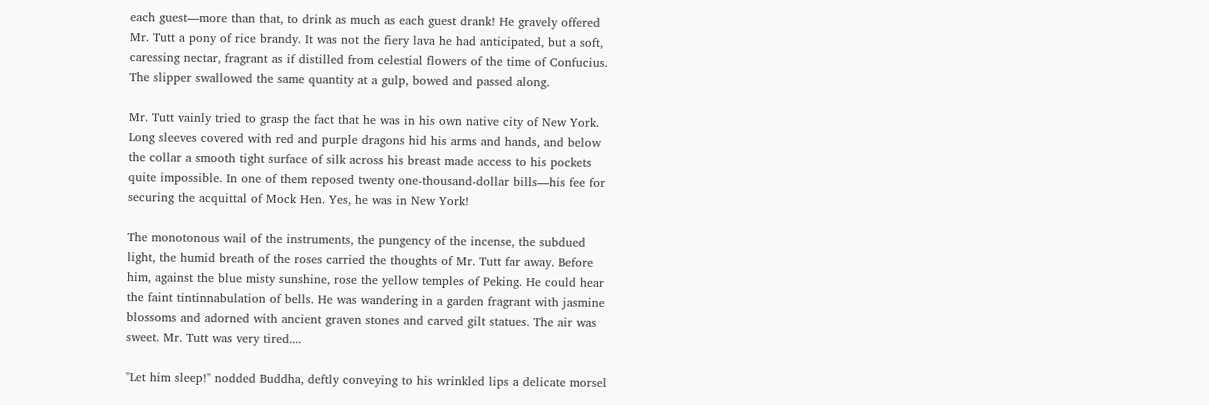each guest—more than that, to drink as much as each guest drank! He gravely offered Mr. Tutt a pony of rice brandy. It was not the fiery lava he had anticipated, but a soft, caressing nectar, fragrant as if distilled from celestial flowers of the time of Confucius. The slipper swallowed the same quantity at a gulp, bowed and passed along.

Mr. Tutt vainly tried to grasp the fact that he was in his own native city of New York. Long sleeves covered with red and purple dragons hid his arms and hands, and below the collar a smooth tight surface of silk across his breast made access to his pockets quite impossible. In one of them reposed twenty one-thousand-dollar bills—his fee for securing the acquittal of Mock Hen. Yes, he was in New York!

The monotonous wail of the instruments, the pungency of the incense, the subdued light, the humid breath of the roses carried the thoughts of Mr. Tutt far away. Before him, against the blue misty sunshine, rose the yellow temples of Peking. He could hear the faint tintinnabulation of bells. He was wandering in a garden fragrant with jasmine blossoms and adorned with ancient graven stones and carved gilt statues. The air was sweet. Mr. Tutt was very tired....

"Let him sleep!" nodded Buddha, deftly conveying to his wrinkled lips a delicate morsel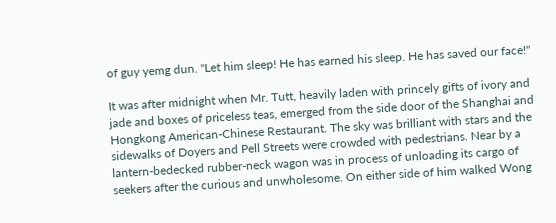of guy yemg dun. "Let him sleep! He has earned his sleep. He has saved our face!"

It was after midnight when Mr. Tutt, heavily laden with princely gifts of ivory and jade and boxes of priceless teas, emerged from the side door of the Shanghai and Hongkong American-Chinese Restaurant. The sky was brilliant with stars and the sidewalks of Doyers and Pell Streets were crowded with pedestrians. Near by a lantern-bedecked rubber-neck wagon was in process of unloading its cargo of seekers after the curious and unwholesome. On either side of him walked Wong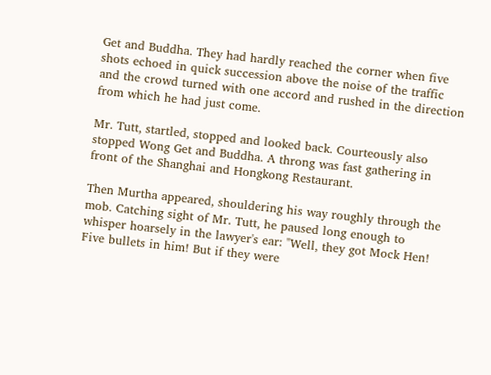Get and Buddha. They had hardly reached the corner when five shots echoed in quick succession above the noise of the traffic and the crowd turned with one accord and rushed in the direction from which he had just come.

Mr. Tutt, startled, stopped and looked back. Courteously also stopped Wong Get and Buddha. A throng was fast gathering in front of the Shanghai and Hongkong Restaurant.

Then Murtha appeared, shouldering his way roughly through the mob. Catching sight of Mr. Tutt, he paused long enough to whisper hoarsely in the lawyer's ear: "Well, they got Mock Hen! Five bullets in him! But if they were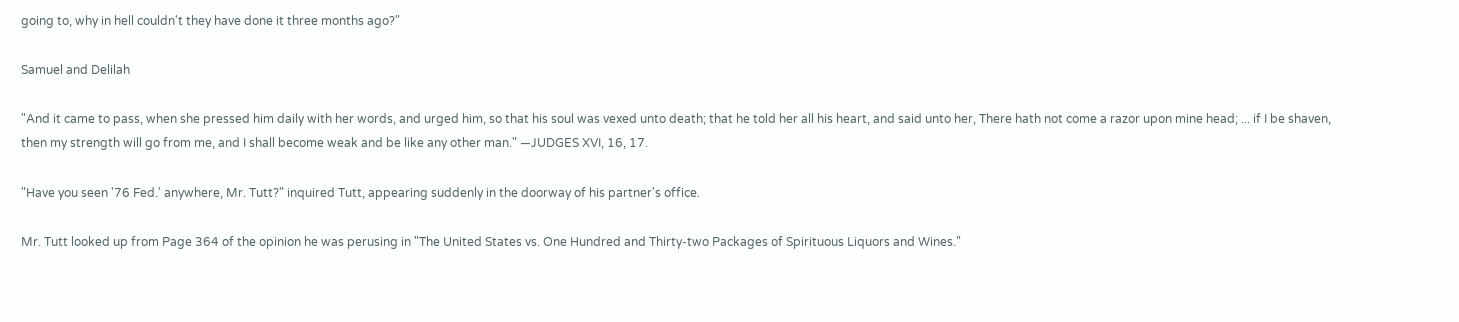going to, why in hell couldn't they have done it three months ago?"

Samuel and Delilah

"And it came to pass, when she pressed him daily with her words, and urged him, so that his soul was vexed unto death; that he told her all his heart, and said unto her, There hath not come a razor upon mine head; ... if I be shaven, then my strength will go from me, and I shall become weak and be like any other man." —JUDGES XVI, 16, 17.

"Have you seen '76 Fed.' anywhere, Mr. Tutt?" inquired Tutt, appearing suddenly in the doorway of his partner's office.

Mr. Tutt looked up from Page 364 of the opinion he was perusing in "The United States vs. One Hundred and Thirty-two Packages of Spirituous Liquors and Wines."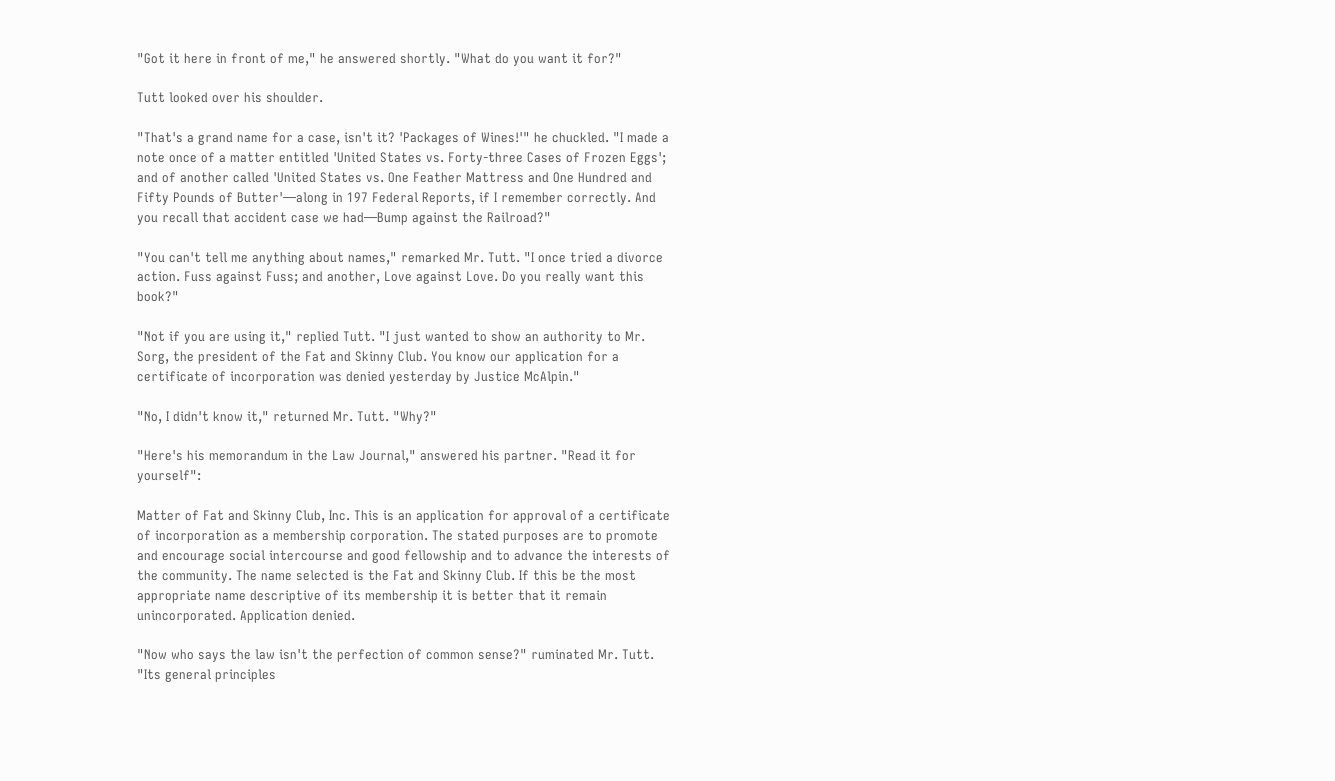"Got it here in front of me," he answered shortly. "What do you want it for?"

Tutt looked over his shoulder.

"That's a grand name for a case, isn't it? 'Packages of Wines!'" he chuckled. "I made a note once of a matter entitled 'United States vs. Forty-three Cases of Frozen Eggs'; and of another called 'United States vs. One Feather Mattress and One Hundred and Fifty Pounds of Butter'—along in 197 Federal Reports, if I remember correctly. And you recall that accident case we had—Bump against the Railroad?"

"You can't tell me anything about names," remarked Mr. Tutt. "I once tried a divorce action. Fuss against Fuss; and another, Love against Love. Do you really want this book?"

"Not if you are using it," replied Tutt. "I just wanted to show an authority to Mr. Sorg, the president of the Fat and Skinny Club. You know our application for a certificate of incorporation was denied yesterday by Justice McAlpin."

"No, I didn't know it," returned Mr. Tutt. "Why?"

"Here's his memorandum in the Law Journal," answered his partner. "Read it for yourself":

Matter of Fat and Skinny Club, Inc. This is an application for approval of a certificate of incorporation as a membership corporation. The stated purposes are to promote and encourage social intercourse and good fellowship and to advance the interests of the community. The name selected is the Fat and Skinny Club. If this be the most appropriate name descriptive of its membership it is better that it remain unincorporated. Application denied.

"Now who says the law isn't the perfection of common sense?" ruminated Mr. Tutt. "Its general principles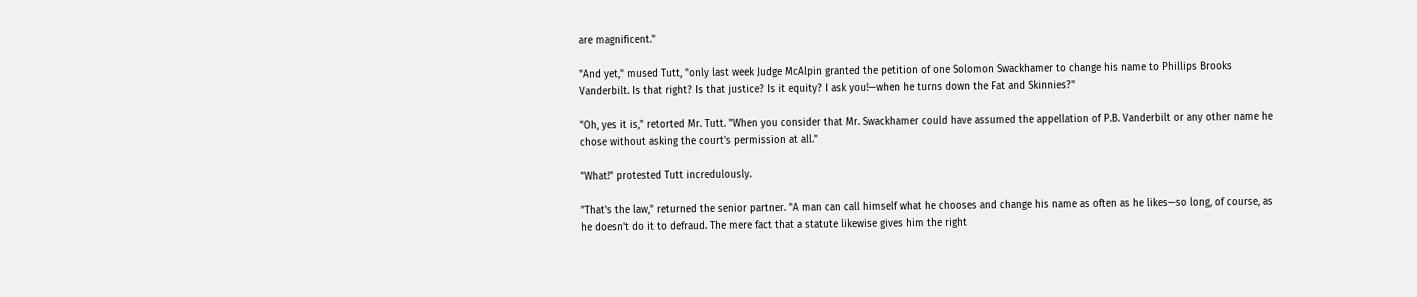are magnificent."

"And yet," mused Tutt, "only last week Judge McAlpin granted the petition of one Solomon Swackhamer to change his name to Phillips Brooks Vanderbilt. Is that right? Is that justice? Is it equity? I ask you!—when he turns down the Fat and Skinnies?"

"Oh, yes it is," retorted Mr. Tutt. "When you consider that Mr. Swackhamer could have assumed the appellation of P.B. Vanderbilt or any other name he chose without asking the court's permission at all."

"What!" protested Tutt incredulously.

"That's the law," returned the senior partner. "A man can call himself what he chooses and change his name as often as he likes—so long, of course, as he doesn't do it to defraud. The mere fact that a statute likewise gives him the right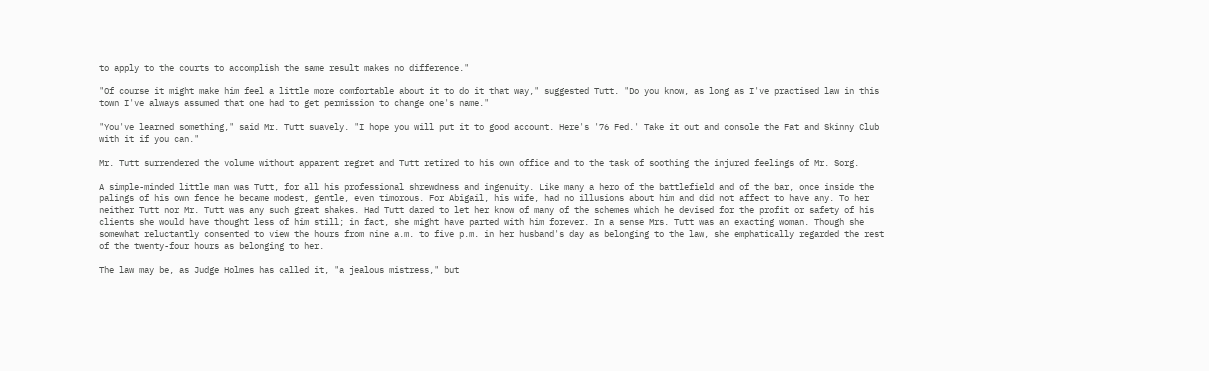to apply to the courts to accomplish the same result makes no difference."

"Of course it might make him feel a little more comfortable about it to do it that way," suggested Tutt. "Do you know, as long as I've practised law in this town I've always assumed that one had to get permission to change one's name."

"You've learned something," said Mr. Tutt suavely. "I hope you will put it to good account. Here's '76 Fed.' Take it out and console the Fat and Skinny Club with it if you can."

Mr. Tutt surrendered the volume without apparent regret and Tutt retired to his own office and to the task of soothing the injured feelings of Mr. Sorg.

A simple-minded little man was Tutt, for all his professional shrewdness and ingenuity. Like many a hero of the battlefield and of the bar, once inside the palings of his own fence he became modest, gentle, even timorous. For Abigail, his wife, had no illusions about him and did not affect to have any. To her neither Tutt nor Mr. Tutt was any such great shakes. Had Tutt dared to let her know of many of the schemes which he devised for the profit or safety of his clients she would have thought less of him still; in fact, she might have parted with him forever. In a sense Mrs. Tutt was an exacting woman. Though she somewhat reluctantly consented to view the hours from nine a.m. to five p.m. in her husband's day as belonging to the law, she emphatically regarded the rest of the twenty-four hours as belonging to her.

The law may be, as Judge Holmes has called it, "a jealous mistress," but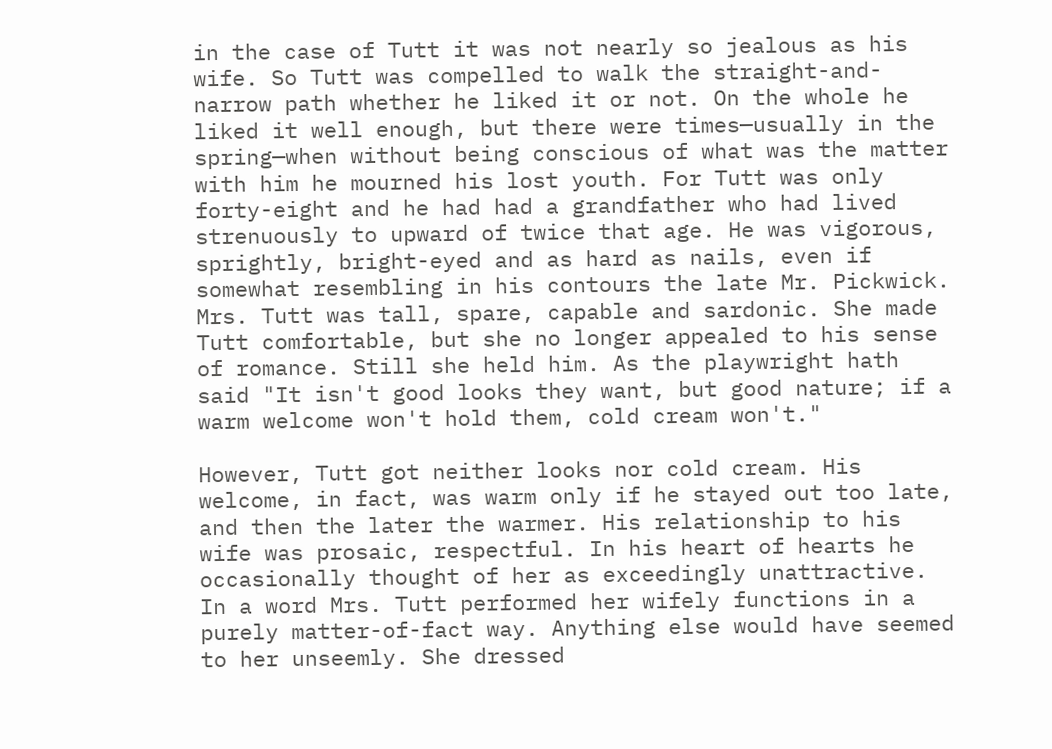in the case of Tutt it was not nearly so jealous as his wife. So Tutt was compelled to walk the straight-and-narrow path whether he liked it or not. On the whole he liked it well enough, but there were times—usually in the spring—when without being conscious of what was the matter with him he mourned his lost youth. For Tutt was only forty-eight and he had had a grandfather who had lived strenuously to upward of twice that age. He was vigorous, sprightly, bright-eyed and as hard as nails, even if somewhat resembling in his contours the late Mr. Pickwick. Mrs. Tutt was tall, spare, capable and sardonic. She made Tutt comfortable, but she no longer appealed to his sense of romance. Still she held him. As the playwright hath said "It isn't good looks they want, but good nature; if a warm welcome won't hold them, cold cream won't."

However, Tutt got neither looks nor cold cream. His welcome, in fact, was warm only if he stayed out too late, and then the later the warmer. His relationship to his wife was prosaic, respectful. In his heart of hearts he occasionally thought of her as exceedingly unattractive. In a word Mrs. Tutt performed her wifely functions in a purely matter-of-fact way. Anything else would have seemed to her unseemly. She dressed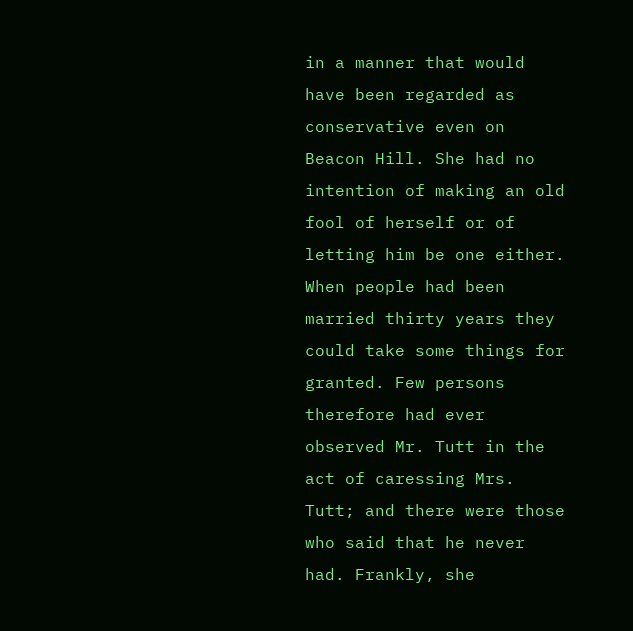in a manner that would have been regarded as conservative even on Beacon Hill. She had no intention of making an old fool of herself or of letting him be one either. When people had been married thirty years they could take some things for granted. Few persons therefore had ever observed Mr. Tutt in the act of caressing Mrs. Tutt; and there were those who said that he never had. Frankly, she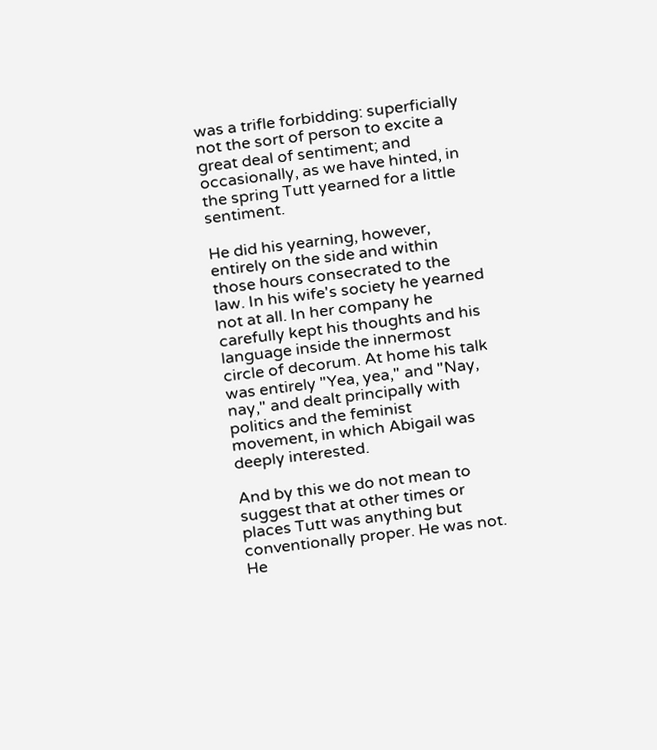was a trifle forbidding: superficially not the sort of person to excite a great deal of sentiment; and occasionally, as we have hinted, in the spring Tutt yearned for a little sentiment.

He did his yearning, however, entirely on the side and within those hours consecrated to the law. In his wife's society he yearned not at all. In her company he carefully kept his thoughts and his language inside the innermost circle of decorum. At home his talk was entirely "Yea, yea," and "Nay, nay," and dealt principally with politics and the feminist movement, in which Abigail was deeply interested.

And by this we do not mean to suggest that at other times or places Tutt was anything but conventionally proper. He was not. He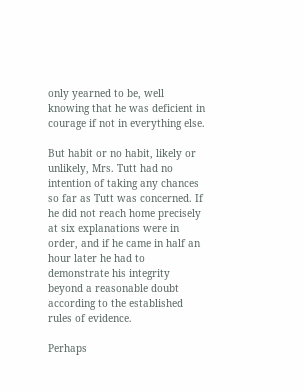only yearned to be, well knowing that he was deficient in courage if not in everything else.

But habit or no habit, likely or unlikely, Mrs. Tutt had no intention of taking any chances so far as Tutt was concerned. If he did not reach home precisely at six explanations were in order, and if he came in half an hour later he had to demonstrate his integrity beyond a reasonable doubt according to the established rules of evidence.

Perhaps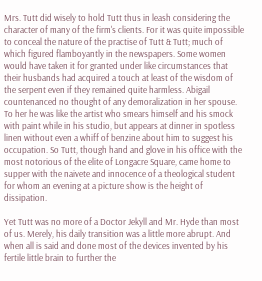Mrs. Tutt did wisely to hold Tutt thus in leash considering the character of many of the firm's clients. For it was quite impossible to conceal the nature of the practise of Tutt & Tutt; much of which figured flamboyantly in the newspapers. Some women would have taken it for granted under like circumstances that their husbands had acquired a touch at least of the wisdom of the serpent even if they remained quite harmless. Abigail countenanced no thought of any demoralization in her spouse. To her he was like the artist who smears himself and his smock with paint while in his studio, but appears at dinner in spotless linen without even a whiff of benzine about him to suggest his occupation. So Tutt, though hand and glove in his office with the most notorious of the elite of Longacre Square, came home to supper with the naivete and innocence of a theological student for whom an evening at a picture show is the height of dissipation.

Yet Tutt was no more of a Doctor Jekyll and Mr. Hyde than most of us. Merely, his daily transition was a little more abrupt. And when all is said and done most of the devices invented by his fertile little brain to further the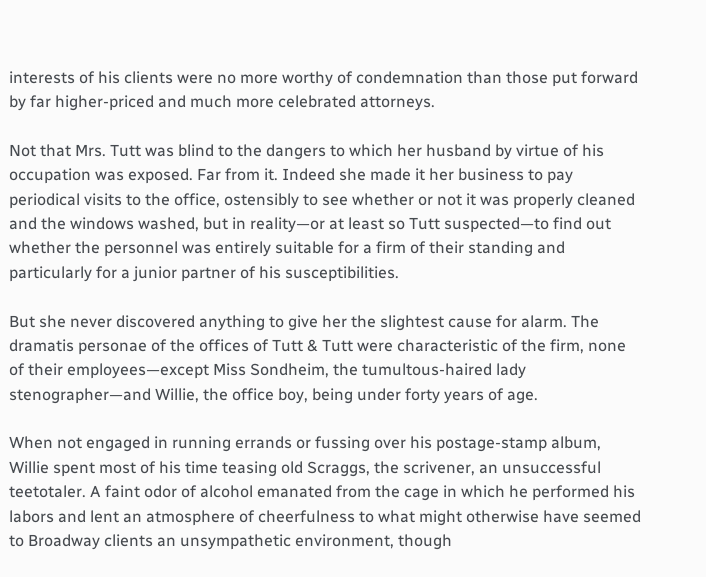interests of his clients were no more worthy of condemnation than those put forward by far higher-priced and much more celebrated attorneys.

Not that Mrs. Tutt was blind to the dangers to which her husband by virtue of his occupation was exposed. Far from it. Indeed she made it her business to pay periodical visits to the office, ostensibly to see whether or not it was properly cleaned and the windows washed, but in reality—or at least so Tutt suspected—to find out whether the personnel was entirely suitable for a firm of their standing and particularly for a junior partner of his susceptibilities.

But she never discovered anything to give her the slightest cause for alarm. The dramatis personae of the offices of Tutt & Tutt were characteristic of the firm, none of their employees—except Miss Sondheim, the tumultous-haired lady stenographer—and Willie, the office boy, being under forty years of age.

When not engaged in running errands or fussing over his postage-stamp album, Willie spent most of his time teasing old Scraggs, the scrivener, an unsuccessful teetotaler. A faint odor of alcohol emanated from the cage in which he performed his labors and lent an atmosphere of cheerfulness to what might otherwise have seemed to Broadway clients an unsympathetic environment, though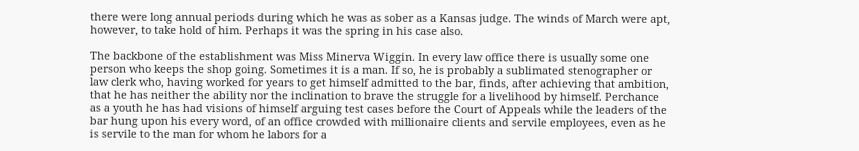there were long annual periods during which he was as sober as a Kansas judge. The winds of March were apt, however, to take hold of him. Perhaps it was the spring in his case also.

The backbone of the establishment was Miss Minerva Wiggin. In every law office there is usually some one person who keeps the shop going. Sometimes it is a man. If so, he is probably a sublimated stenographer or law clerk who, having worked for years to get himself admitted to the bar, finds, after achieving that ambition, that he has neither the ability nor the inclination to brave the struggle for a livelihood by himself. Perchance as a youth he has had visions of himself arguing test cases before the Court of Appeals while the leaders of the bar hung upon his every word, of an office crowded with millionaire clients and servile employees, even as he is servile to the man for whom he labors for a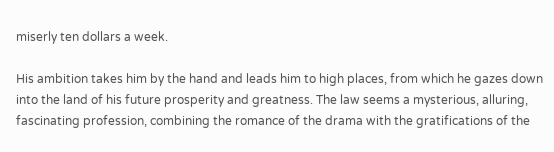miserly ten dollars a week.

His ambition takes him by the hand and leads him to high places, from which he gazes down into the land of his future prosperity and greatness. The law seems a mysterious, alluring, fascinating profession, combining the romance of the drama with the gratifications of the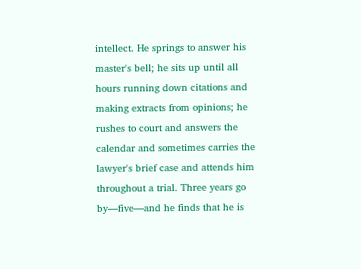intellect. He springs to answer his master's bell; he sits up until all hours running down citations and making extracts from opinions; he rushes to court and answers the calendar and sometimes carries the lawyer's brief case and attends him throughout a trial. Three years go by—five—and he finds that he is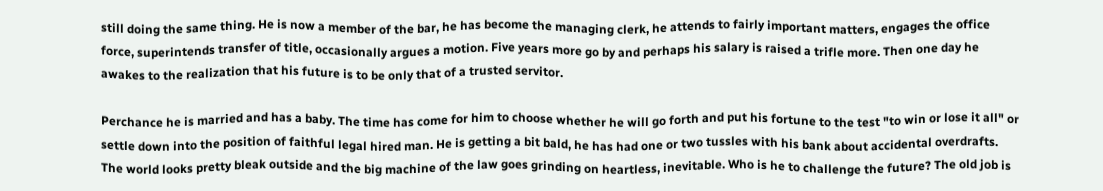still doing the same thing. He is now a member of the bar, he has become the managing clerk, he attends to fairly important matters, engages the office force, superintends transfer of title, occasionally argues a motion. Five years more go by and perhaps his salary is raised a trifle more. Then one day he awakes to the realization that his future is to be only that of a trusted servitor.

Perchance he is married and has a baby. The time has come for him to choose whether he will go forth and put his fortune to the test "to win or lose it all" or settle down into the position of faithful legal hired man. He is getting a bit bald, he has had one or two tussles with his bank about accidental overdrafts. The world looks pretty bleak outside and the big machine of the law goes grinding on heartless, inevitable. Who is he to challenge the future? The old job is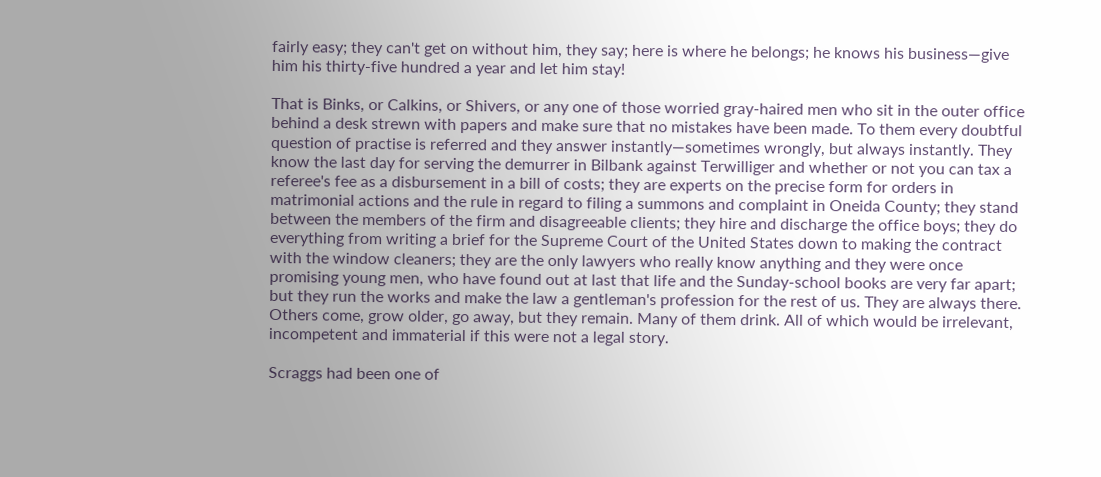fairly easy; they can't get on without him, they say; here is where he belongs; he knows his business—give him his thirty-five hundred a year and let him stay!

That is Binks, or Calkins, or Shivers, or any one of those worried gray-haired men who sit in the outer office behind a desk strewn with papers and make sure that no mistakes have been made. To them every doubtful question of practise is referred and they answer instantly—sometimes wrongly, but always instantly. They know the last day for serving the demurrer in Bilbank against Terwilliger and whether or not you can tax a referee's fee as a disbursement in a bill of costs; they are experts on the precise form for orders in matrimonial actions and the rule in regard to filing a summons and complaint in Oneida County; they stand between the members of the firm and disagreeable clients; they hire and discharge the office boys; they do everything from writing a brief for the Supreme Court of the United States down to making the contract with the window cleaners; they are the only lawyers who really know anything and they were once promising young men, who have found out at last that life and the Sunday-school books are very far apart; but they run the works and make the law a gentleman's profession for the rest of us. They are always there. Others come, grow older, go away, but they remain. Many of them drink. All of which would be irrelevant, incompetent and immaterial if this were not a legal story.

Scraggs had been one of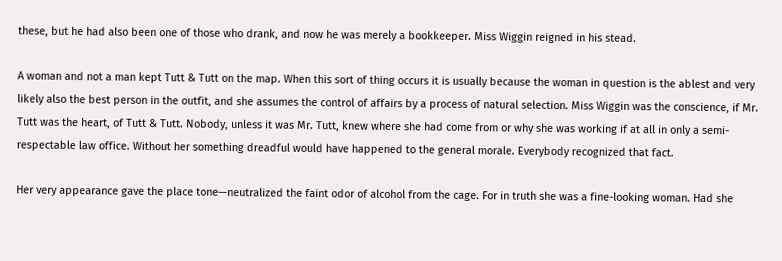these, but he had also been one of those who drank, and now he was merely a bookkeeper. Miss Wiggin reigned in his stead.

A woman and not a man kept Tutt & Tutt on the map. When this sort of thing occurs it is usually because the woman in question is the ablest and very likely also the best person in the outfit, and she assumes the control of affairs by a process of natural selection. Miss Wiggin was the conscience, if Mr. Tutt was the heart, of Tutt & Tutt. Nobody, unless it was Mr. Tutt, knew where she had come from or why she was working if at all in only a semi-respectable law office. Without her something dreadful would have happened to the general morale. Everybody recognized that fact.

Her very appearance gave the place tone—neutralized the faint odor of alcohol from the cage. For in truth she was a fine-looking woman. Had she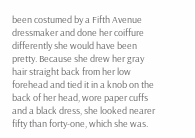been costumed by a Fifth Avenue dressmaker and done her coiffure differently she would have been pretty. Because she drew her gray hair straight back from her low forehead and tied it in a knob on the back of her head, wore paper cuffs and a black dress, she looked nearer fifty than forty-one, which she was.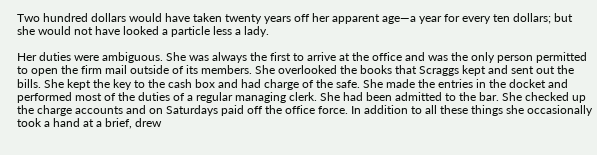Two hundred dollars would have taken twenty years off her apparent age—a year for every ten dollars; but she would not have looked a particle less a lady.

Her duties were ambiguous. She was always the first to arrive at the office and was the only person permitted to open the firm mail outside of its members. She overlooked the books that Scraggs kept and sent out the bills. She kept the key to the cash box and had charge of the safe. She made the entries in the docket and performed most of the duties of a regular managing clerk. She had been admitted to the bar. She checked up the charge accounts and on Saturdays paid off the office force. In addition to all these things she occasionally took a hand at a brief, drew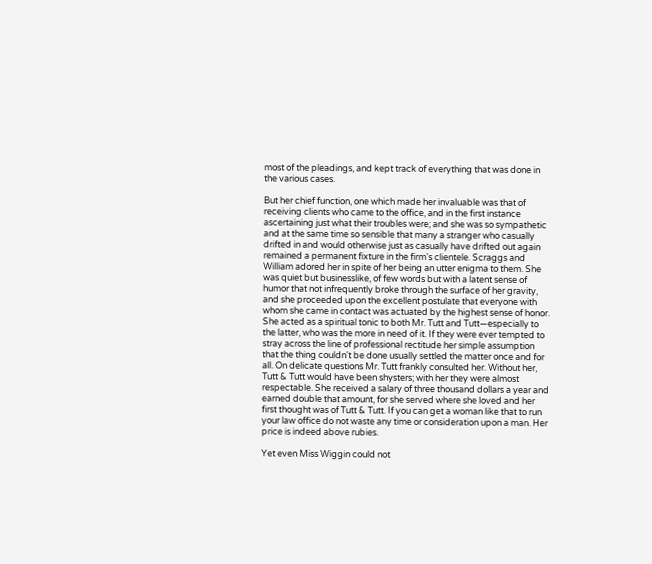most of the pleadings, and kept track of everything that was done in the various cases.

But her chief function, one which made her invaluable was that of receiving clients who came to the office, and in the first instance ascertaining just what their troubles were; and she was so sympathetic and at the same time so sensible that many a stranger who casually drifted in and would otherwise just as casually have drifted out again remained a permanent fixture in the firm's clientele. Scraggs and William adored her in spite of her being an utter enigma to them. She was quiet but businesslike, of few words but with a latent sense of humor that not infrequently broke through the surface of her gravity, and she proceeded upon the excellent postulate that everyone with whom she came in contact was actuated by the highest sense of honor. She acted as a spiritual tonic to both Mr. Tutt and Tutt—especially to the latter, who was the more in need of it. If they were ever tempted to stray across the line of professional rectitude her simple assumption that the thing couldn't be done usually settled the matter once and for all. On delicate questions Mr. Tutt frankly consulted her. Without her, Tutt & Tutt would have been shysters; with her they were almost respectable. She received a salary of three thousand dollars a year and earned double that amount, for she served where she loved and her first thought was of Tutt & Tutt. If you can get a woman like that to run your law office do not waste any time or consideration upon a man. Her price is indeed above rubies.

Yet even Miss Wiggin could not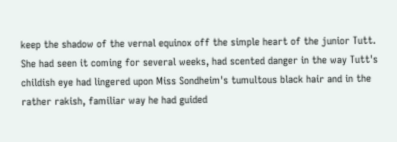keep the shadow of the vernal equinox off the simple heart of the junior Tutt. She had seen it coming for several weeks, had scented danger in the way Tutt's childish eye had lingered upon Miss Sondheim's tumultous black hair and in the rather rakish, familiar way he had guided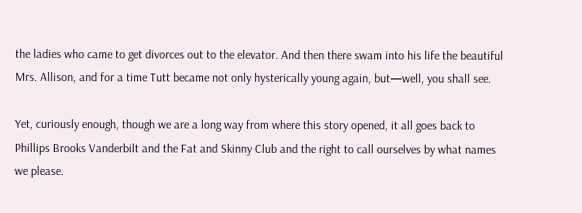the ladies who came to get divorces out to the elevator. And then there swam into his life the beautiful Mrs. Allison, and for a time Tutt became not only hysterically young again, but—well, you shall see.

Yet, curiously enough, though we are a long way from where this story opened, it all goes back to Phillips Brooks Vanderbilt and the Fat and Skinny Club and the right to call ourselves by what names we please.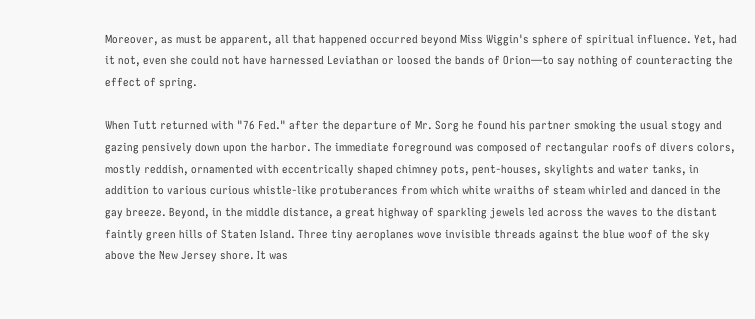Moreover, as must be apparent, all that happened occurred beyond Miss Wiggin's sphere of spiritual influence. Yet, had it not, even she could not have harnessed Leviathan or loosed the bands of Orion—to say nothing of counteracting the effect of spring.

When Tutt returned with "76 Fed." after the departure of Mr. Sorg he found his partner smoking the usual stogy and gazing pensively down upon the harbor. The immediate foreground was composed of rectangular roofs of divers colors, mostly reddish, ornamented with eccentrically shaped chimney pots, pent-houses, skylights and water tanks, in addition to various curious whistle-like protuberances from which white wraiths of steam whirled and danced in the gay breeze. Beyond, in the middle distance, a great highway of sparkling jewels led across the waves to the distant faintly green hills of Staten Island. Three tiny aeroplanes wove invisible threads against the blue woof of the sky above the New Jersey shore. It was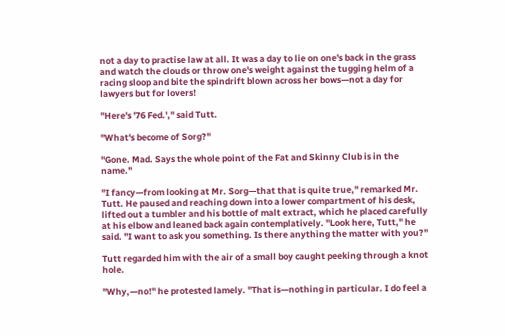not a day to practise law at all. It was a day to lie on one's back in the grass and watch the clouds or throw one's weight against the tugging helm of a racing sloop and bite the spindrift blown across her bows—not a day for lawyers but for lovers!

"Here's '76 Fed.'," said Tutt.

"What's become of Sorg?"

"Gone. Mad. Says the whole point of the Fat and Skinny Club is in the name."

"I fancy—from looking at Mr. Sorg—that that is quite true," remarked Mr. Tutt. He paused and reaching down into a lower compartment of his desk, lifted out a tumbler and his bottle of malt extract, which he placed carefully at his elbow and leaned back again contemplatively. "Look here, Tutt," he said. "I want to ask you something. Is there anything the matter with you?"

Tutt regarded him with the air of a small boy caught peeking through a knot hole.

"Why,—no!" he protested lamely. "That is—nothing in particular. I do feel a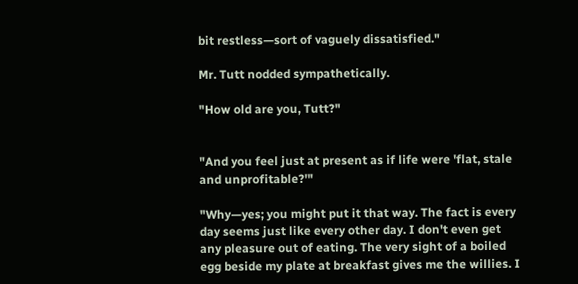bit restless—sort of vaguely dissatisfied."

Mr. Tutt nodded sympathetically.

"How old are you, Tutt?"


"And you feel just at present as if life were 'flat, stale and unprofitable?'"

"Why—yes; you might put it that way. The fact is every day seems just like every other day. I don't even get any pleasure out of eating. The very sight of a boiled egg beside my plate at breakfast gives me the willies. I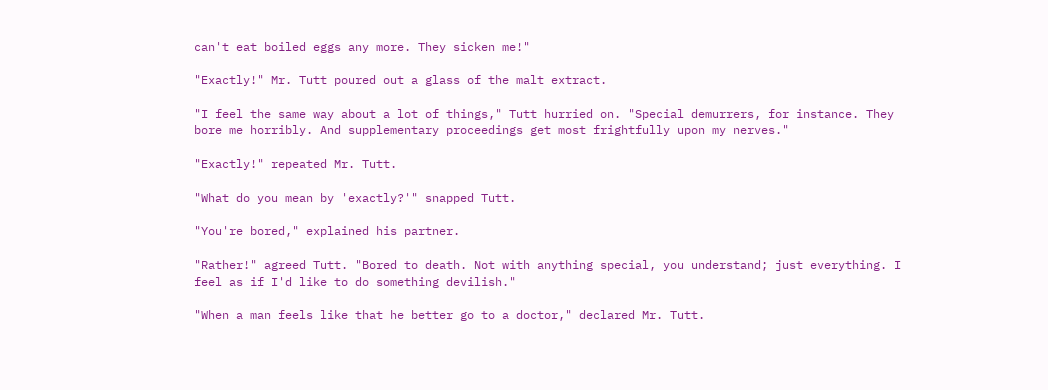can't eat boiled eggs any more. They sicken me!"

"Exactly!" Mr. Tutt poured out a glass of the malt extract.

"I feel the same way about a lot of things," Tutt hurried on. "Special demurrers, for instance. They bore me horribly. And supplementary proceedings get most frightfully upon my nerves."

"Exactly!" repeated Mr. Tutt.

"What do you mean by 'exactly?'" snapped Tutt.

"You're bored," explained his partner.

"Rather!" agreed Tutt. "Bored to death. Not with anything special, you understand; just everything. I feel as if I'd like to do something devilish."

"When a man feels like that he better go to a doctor," declared Mr. Tutt.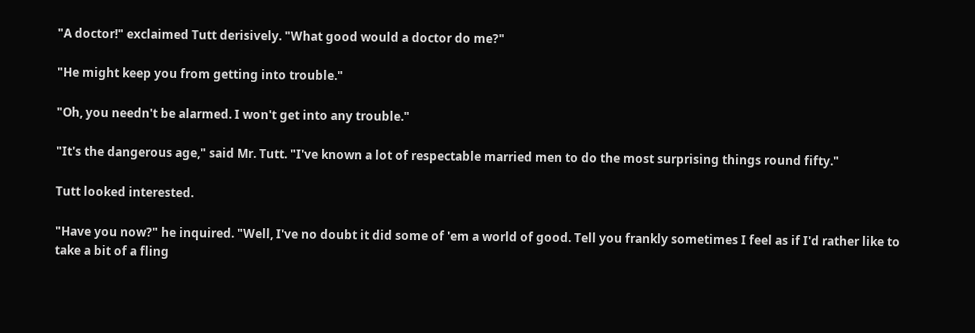"A doctor!" exclaimed Tutt derisively. "What good would a doctor do me?"

"He might keep you from getting into trouble."

"Oh, you needn't be alarmed. I won't get into any trouble."

"It's the dangerous age," said Mr. Tutt. "I've known a lot of respectable married men to do the most surprising things round fifty."

Tutt looked interested.

"Have you now?" he inquired. "Well, I've no doubt it did some of 'em a world of good. Tell you frankly sometimes I feel as if I'd rather like to take a bit of a fling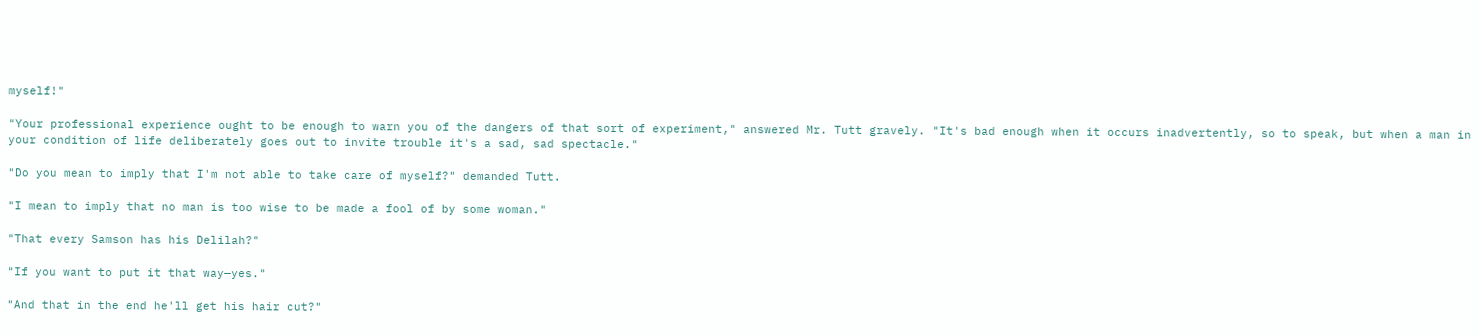myself!"

"Your professional experience ought to be enough to warn you of the dangers of that sort of experiment," answered Mr. Tutt gravely. "It's bad enough when it occurs inadvertently, so to speak, but when a man in your condition of life deliberately goes out to invite trouble it's a sad, sad spectacle."

"Do you mean to imply that I'm not able to take care of myself?" demanded Tutt.

"I mean to imply that no man is too wise to be made a fool of by some woman."

"That every Samson has his Delilah?"

"If you want to put it that way—yes."

"And that in the end he'll get his hair cut?"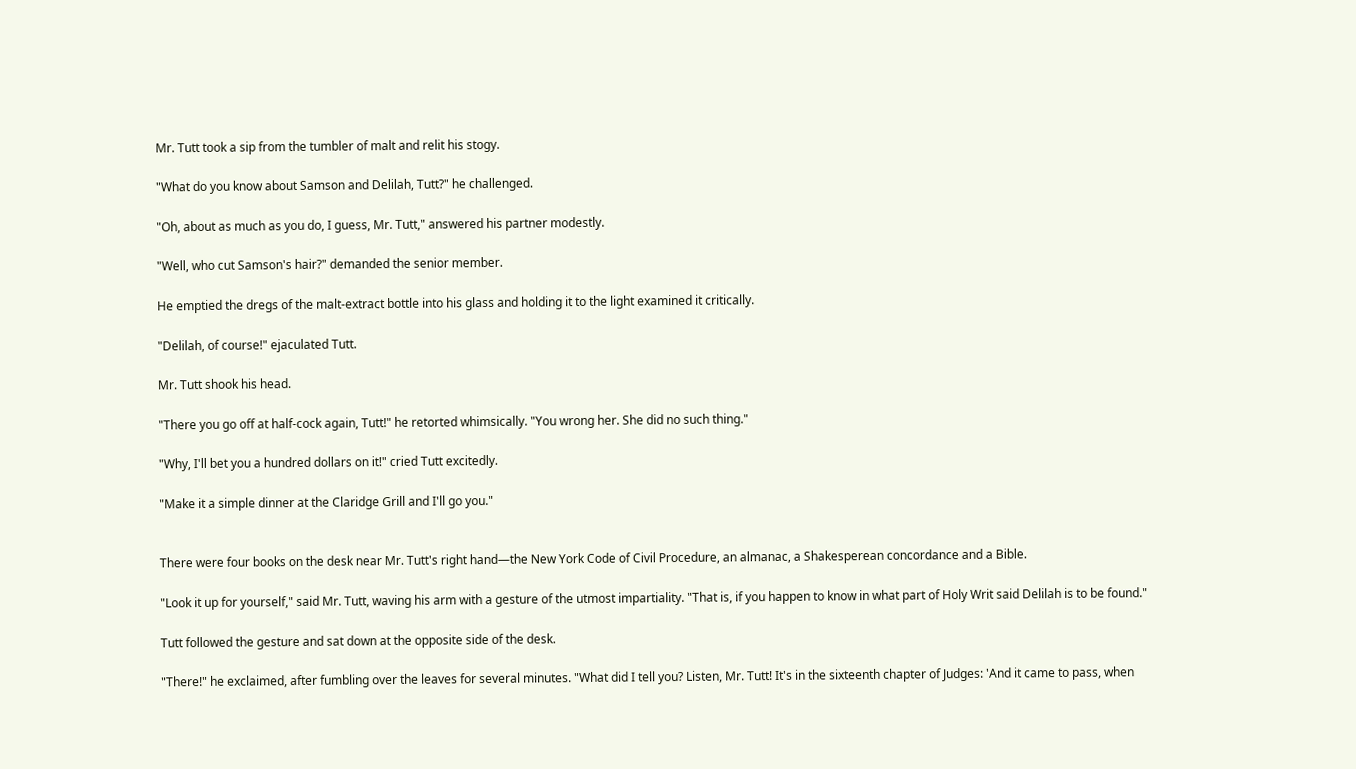Mr. Tutt took a sip from the tumbler of malt and relit his stogy.

"What do you know about Samson and Delilah, Tutt?" he challenged.

"Oh, about as much as you do, I guess, Mr. Tutt," answered his partner modestly.

"Well, who cut Samson's hair?" demanded the senior member.

He emptied the dregs of the malt-extract bottle into his glass and holding it to the light examined it critically.

"Delilah, of course!" ejaculated Tutt.

Mr. Tutt shook his head.

"There you go off at half-cock again, Tutt!" he retorted whimsically. "You wrong her. She did no such thing."

"Why, I'll bet you a hundred dollars on it!" cried Tutt excitedly.

"Make it a simple dinner at the Claridge Grill and I'll go you."


There were four books on the desk near Mr. Tutt's right hand—the New York Code of Civil Procedure, an almanac, a Shakesperean concordance and a Bible.

"Look it up for yourself," said Mr. Tutt, waving his arm with a gesture of the utmost impartiality. "That is, if you happen to know in what part of Holy Writ said Delilah is to be found."

Tutt followed the gesture and sat down at the opposite side of the desk.

"There!" he exclaimed, after fumbling over the leaves for several minutes. "What did I tell you? Listen, Mr. Tutt! It's in the sixteenth chapter of Judges: 'And it came to pass, when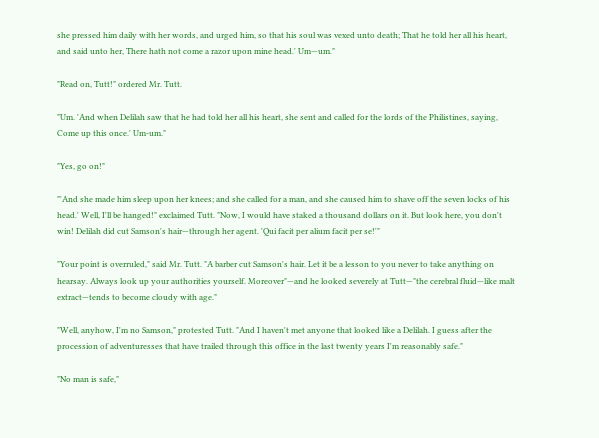she pressed him daily with her words, and urged him, so that his soul was vexed unto death; That he told her all his heart, and said unto her, There hath not come a razor upon mine head.' Um—um."

"Read on, Tutt!" ordered Mr. Tutt.

"Um. 'And when Delilah saw that he had told her all his heart, she sent and called for the lords of the Philistines, saying, Come up this once.' Um-um."

"Yes, go on!"

"'And she made him sleep upon her knees; and she called for a man, and she caused him to shave off the seven locks of his head.' Well, I'll be hanged!" exclaimed Tutt. "Now, I would have staked a thousand dollars on it. But look here, you don't win! Delilah did cut Samson's hair—through her agent. 'Qui facit per alium facit per se!'"

"Your point is overruled," said Mr. Tutt. "A barber cut Samson's hair. Let it be a lesson to you never to take anything on hearsay. Always look up your authorities yourself. Moreover"—and he looked severely at Tutt—"the cerebral fluid—like malt extract—tends to become cloudy with age."

"Well, anyhow, I'm no Samson," protested Tutt. "And I haven't met anyone that looked like a Delilah. I guess after the procession of adventuresses that have trailed through this office in the last twenty years I'm reasonably safe."

"No man is safe,"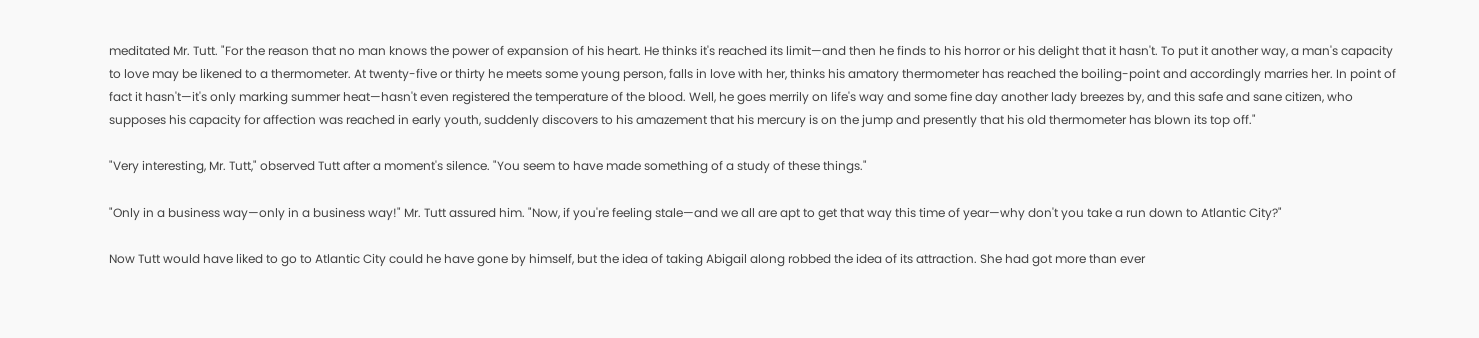meditated Mr. Tutt. "For the reason that no man knows the power of expansion of his heart. He thinks it's reached its limit—and then he finds to his horror or his delight that it hasn't. To put it another way, a man's capacity to love may be likened to a thermometer. At twenty-five or thirty he meets some young person, falls in love with her, thinks his amatory thermometer has reached the boiling-point and accordingly marries her. In point of fact it hasn't—it's only marking summer heat—hasn't even registered the temperature of the blood. Well, he goes merrily on life's way and some fine day another lady breezes by, and this safe and sane citizen, who supposes his capacity for affection was reached in early youth, suddenly discovers to his amazement that his mercury is on the jump and presently that his old thermometer has blown its top off."

"Very interesting, Mr. Tutt," observed Tutt after a moment's silence. "You seem to have made something of a study of these things."

"Only in a business way—only in a business way!" Mr. Tutt assured him. "Now, if you're feeling stale—and we all are apt to get that way this time of year—why don't you take a run down to Atlantic City?"

Now Tutt would have liked to go to Atlantic City could he have gone by himself, but the idea of taking Abigail along robbed the idea of its attraction. She had got more than ever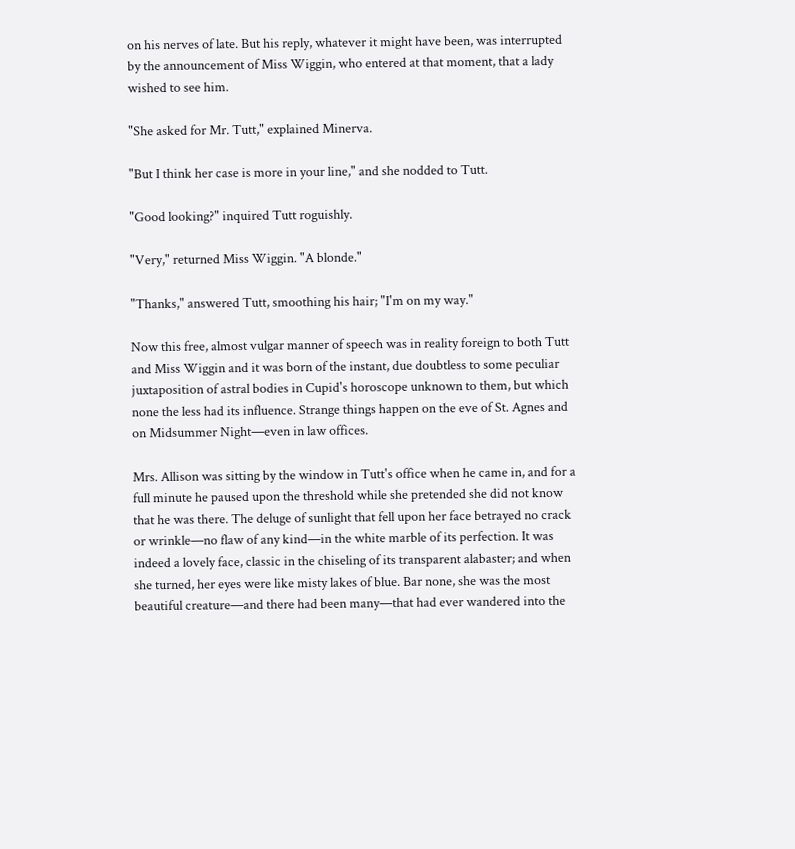on his nerves of late. But his reply, whatever it might have been, was interrupted by the announcement of Miss Wiggin, who entered at that moment, that a lady wished to see him.

"She asked for Mr. Tutt," explained Minerva.

"But I think her case is more in your line," and she nodded to Tutt.

"Good looking?" inquired Tutt roguishly.

"Very," returned Miss Wiggin. "A blonde."

"Thanks," answered Tutt, smoothing his hair; "I'm on my way."

Now this free, almost vulgar manner of speech was in reality foreign to both Tutt and Miss Wiggin and it was born of the instant, due doubtless to some peculiar juxtaposition of astral bodies in Cupid's horoscope unknown to them, but which none the less had its influence. Strange things happen on the eve of St. Agnes and on Midsummer Night—even in law offices.

Mrs. Allison was sitting by the window in Tutt's office when he came in, and for a full minute he paused upon the threshold while she pretended she did not know that he was there. The deluge of sunlight that fell upon her face betrayed no crack or wrinkle—no flaw of any kind—in the white marble of its perfection. It was indeed a lovely face, classic in the chiseling of its transparent alabaster; and when she turned, her eyes were like misty lakes of blue. Bar none, she was the most beautiful creature—and there had been many—that had ever wandered into the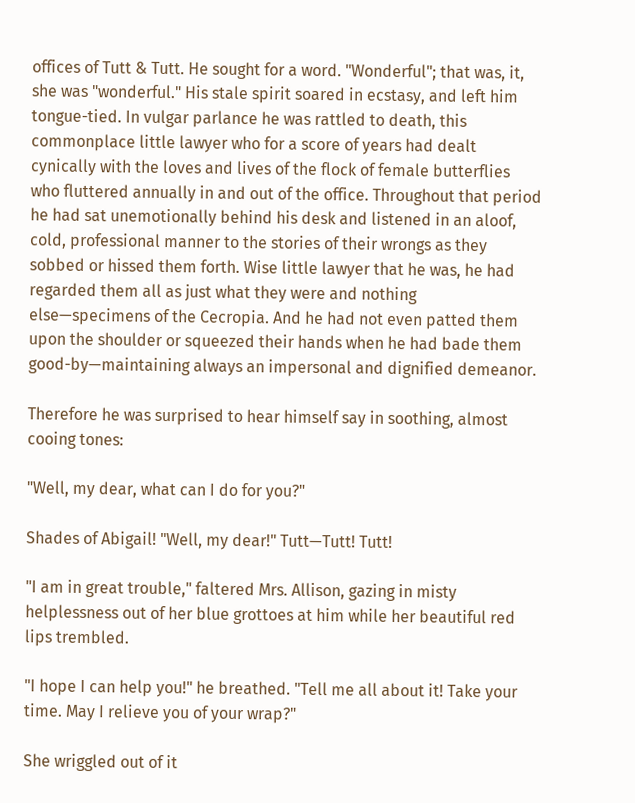offices of Tutt & Tutt. He sought for a word. "Wonderful"; that was, it, she was "wonderful." His stale spirit soared in ecstasy, and left him tongue-tied. In vulgar parlance he was rattled to death, this commonplace little lawyer who for a score of years had dealt cynically with the loves and lives of the flock of female butterflies who fluttered annually in and out of the office. Throughout that period he had sat unemotionally behind his desk and listened in an aloof, cold, professional manner to the stories of their wrongs as they sobbed or hissed them forth. Wise little lawyer that he was, he had regarded them all as just what they were and nothing else—specimens of the Cecropia. And he had not even patted them upon the shoulder or squeezed their hands when he had bade them good-by—maintaining always an impersonal and dignified demeanor.

Therefore he was surprised to hear himself say in soothing, almost cooing tones:

"Well, my dear, what can I do for you?"

Shades of Abigail! "Well, my dear!" Tutt—Tutt! Tutt!

"I am in great trouble," faltered Mrs. Allison, gazing in misty helplessness out of her blue grottoes at him while her beautiful red lips trembled.

"I hope I can help you!" he breathed. "Tell me all about it! Take your time. May I relieve you of your wrap?"

She wriggled out of it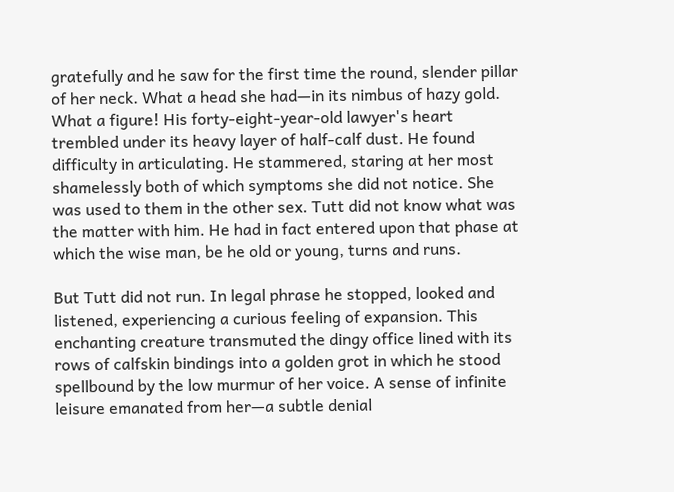gratefully and he saw for the first time the round, slender pillar of her neck. What a head she had—in its nimbus of hazy gold. What a figure! His forty-eight-year-old lawyer's heart trembled under its heavy layer of half-calf dust. He found difficulty in articulating. He stammered, staring at her most shamelessly both of which symptoms she did not notice. She was used to them in the other sex. Tutt did not know what was the matter with him. He had in fact entered upon that phase at which the wise man, be he old or young, turns and runs.

But Tutt did not run. In legal phrase he stopped, looked and listened, experiencing a curious feeling of expansion. This enchanting creature transmuted the dingy office lined with its rows of calfskin bindings into a golden grot in which he stood spellbound by the low murmur of her voice. A sense of infinite leisure emanated from her—a subtle denial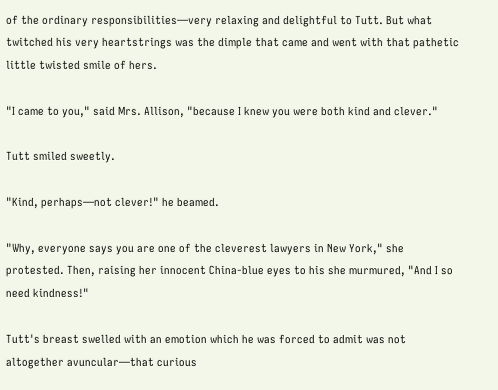of the ordinary responsibilities—very relaxing and delightful to Tutt. But what twitched his very heartstrings was the dimple that came and went with that pathetic little twisted smile of hers.

"I came to you," said Mrs. Allison, "because I knew you were both kind and clever."

Tutt smiled sweetly.

"Kind, perhaps—not clever!" he beamed.

"Why, everyone says you are one of the cleverest lawyers in New York," she protested. Then, raising her innocent China-blue eyes to his she murmured, "And I so need kindness!"

Tutt's breast swelled with an emotion which he was forced to admit was not altogether avuncular—that curious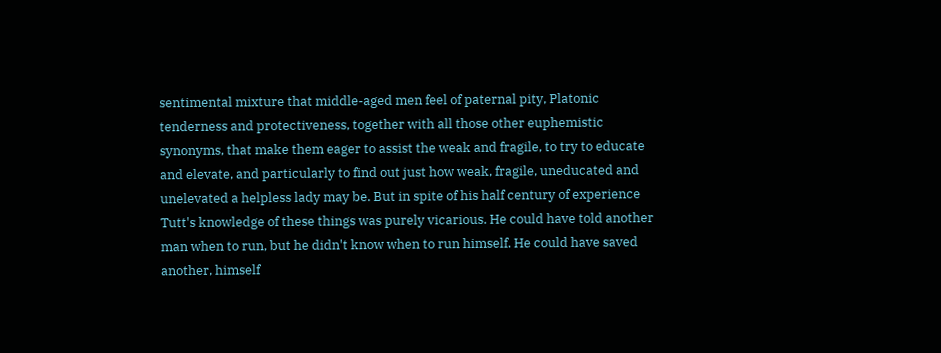sentimental mixture that middle-aged men feel of paternal pity, Platonic tenderness and protectiveness, together with all those other euphemistic synonyms, that make them eager to assist the weak and fragile, to try to educate and elevate, and particularly to find out just how weak, fragile, uneducated and unelevated a helpless lady may be. But in spite of his half century of experience Tutt's knowledge of these things was purely vicarious. He could have told another man when to run, but he didn't know when to run himself. He could have saved another, himself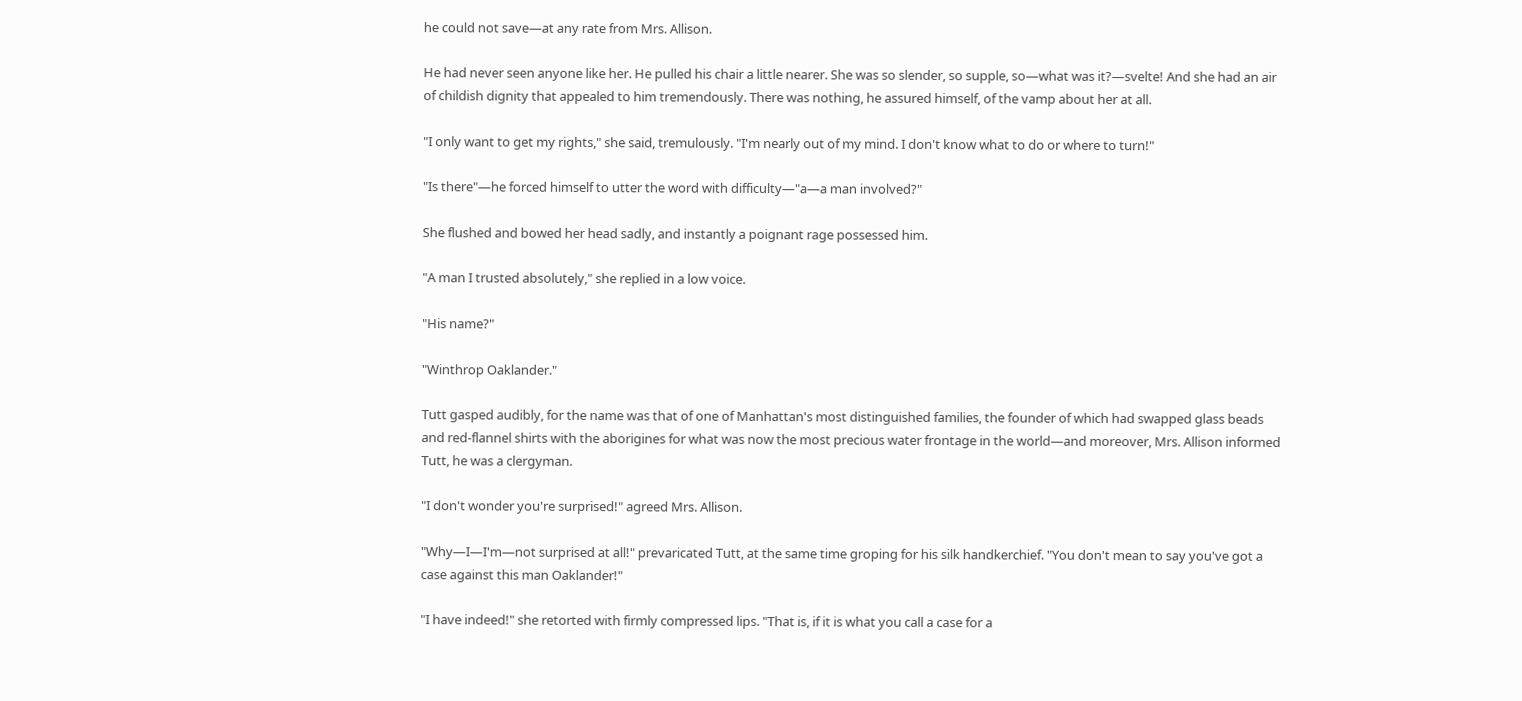he could not save—at any rate from Mrs. Allison.

He had never seen anyone like her. He pulled his chair a little nearer. She was so slender, so supple, so—what was it?—svelte! And she had an air of childish dignity that appealed to him tremendously. There was nothing, he assured himself, of the vamp about her at all.

"I only want to get my rights," she said, tremulously. "I'm nearly out of my mind. I don't know what to do or where to turn!"

"Is there"—he forced himself to utter the word with difficulty—"a—a man involved?"

She flushed and bowed her head sadly, and instantly a poignant rage possessed him.

"A man I trusted absolutely," she replied in a low voice.

"His name?"

"Winthrop Oaklander."

Tutt gasped audibly, for the name was that of one of Manhattan's most distinguished families, the founder of which had swapped glass beads and red-flannel shirts with the aborigines for what was now the most precious water frontage in the world—and moreover, Mrs. Allison informed Tutt, he was a clergyman.

"I don't wonder you're surprised!" agreed Mrs. Allison.

"Why—I—I'm—not surprised at all!" prevaricated Tutt, at the same time groping for his silk handkerchief. "You don't mean to say you've got a case against this man Oaklander!"

"I have indeed!" she retorted with firmly compressed lips. "That is, if it is what you call a case for a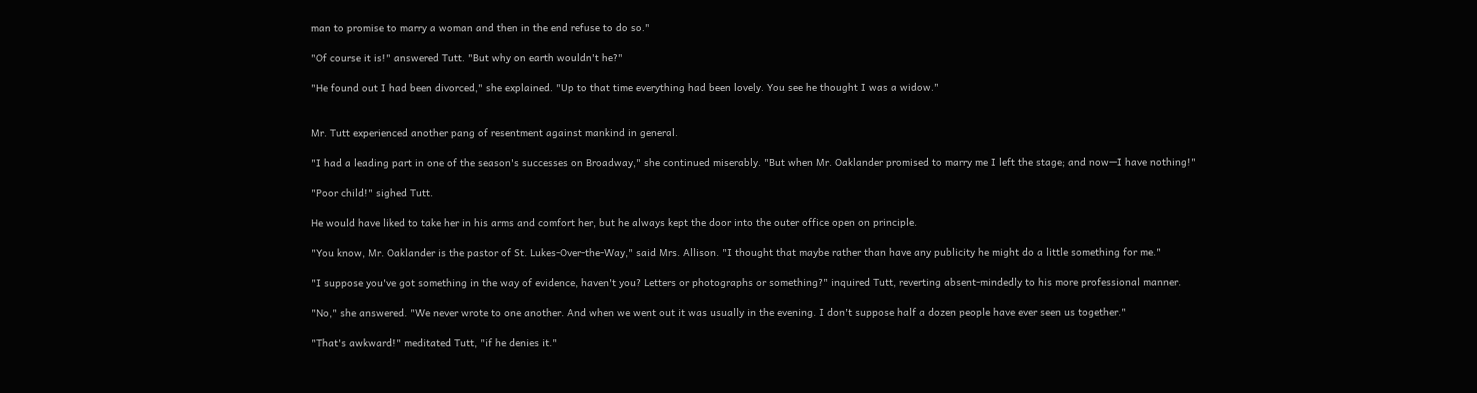man to promise to marry a woman and then in the end refuse to do so."

"Of course it is!" answered Tutt. "But why on earth wouldn't he?"

"He found out I had been divorced," she explained. "Up to that time everything had been lovely. You see he thought I was a widow."


Mr. Tutt experienced another pang of resentment against mankind in general.

"I had a leading part in one of the season's successes on Broadway," she continued miserably. "But when Mr. Oaklander promised to marry me I left the stage; and now—I have nothing!"

"Poor child!" sighed Tutt.

He would have liked to take her in his arms and comfort her, but he always kept the door into the outer office open on principle.

"You know, Mr. Oaklander is the pastor of St. Lukes-Over-the-Way," said Mrs. Allison. "I thought that maybe rather than have any publicity he might do a little something for me."

"I suppose you've got something in the way of evidence, haven't you? Letters or photographs or something?" inquired Tutt, reverting absent-mindedly to his more professional manner.

"No," she answered. "We never wrote to one another. And when we went out it was usually in the evening. I don't suppose half a dozen people have ever seen us together."

"That's awkward!" meditated Tutt, "if he denies it."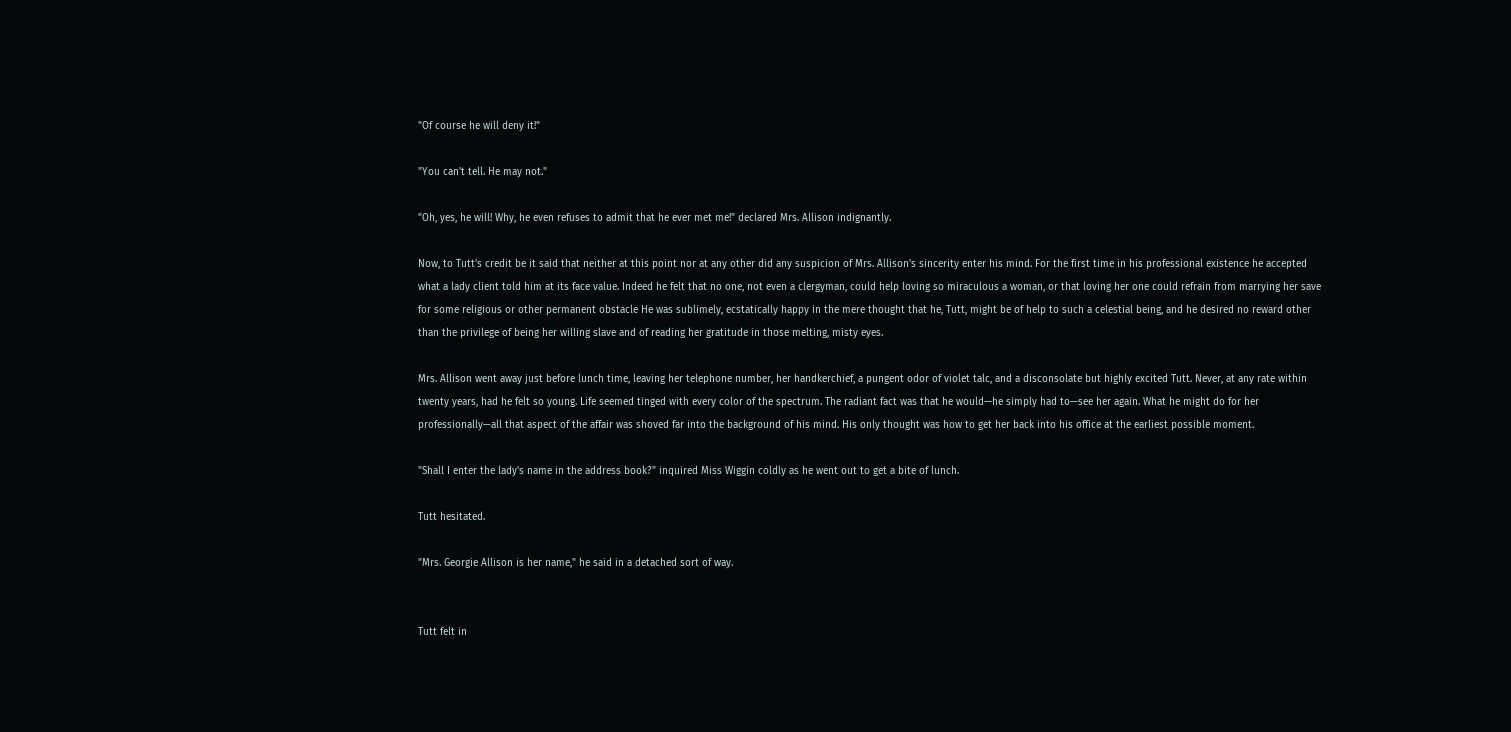"Of course he will deny it!"

"You can't tell. He may not."

"Oh, yes, he will! Why, he even refuses to admit that he ever met me!" declared Mrs. Allison indignantly.

Now, to Tutt's credit be it said that neither at this point nor at any other did any suspicion of Mrs. Allison's sincerity enter his mind. For the first time in his professional existence he accepted what a lady client told him at its face value. Indeed he felt that no one, not even a clergyman, could help loving so miraculous a woman, or that loving her one could refrain from marrying her save for some religious or other permanent obstacle He was sublimely, ecstatically happy in the mere thought that he, Tutt, might be of help to such a celestial being, and he desired no reward other than the privilege of being her willing slave and of reading her gratitude in those melting, misty eyes.

Mrs. Allison went away just before lunch time, leaving her telephone number, her handkerchief, a pungent odor of violet talc, and a disconsolate but highly excited Tutt. Never, at any rate within twenty years, had he felt so young. Life seemed tinged with every color of the spectrum. The radiant fact was that he would—he simply had to—see her again. What he might do for her professionally—all that aspect of the affair was shoved far into the background of his mind. His only thought was how to get her back into his office at the earliest possible moment.

"Shall I enter the lady's name in the address book?" inquired Miss Wiggin coldly as he went out to get a bite of lunch.

Tutt hesitated.

"Mrs. Georgie Allison is her name," he said in a detached sort of way.


Tutt felt in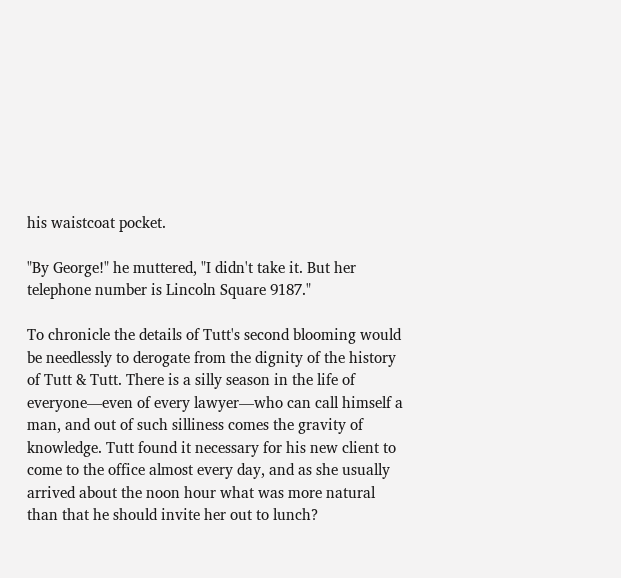his waistcoat pocket.

"By George!" he muttered, "I didn't take it. But her telephone number is Lincoln Square 9187."

To chronicle the details of Tutt's second blooming would be needlessly to derogate from the dignity of the history of Tutt & Tutt. There is a silly season in the life of everyone—even of every lawyer—who can call himself a man, and out of such silliness comes the gravity of knowledge. Tutt found it necessary for his new client to come to the office almost every day, and as she usually arrived about the noon hour what was more natural than that he should invite her out to lunch?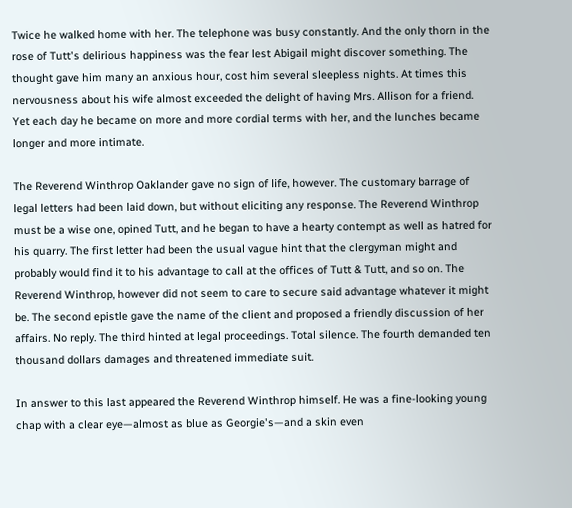Twice he walked home with her. The telephone was busy constantly. And the only thorn in the rose of Tutt's delirious happiness was the fear lest Abigail might discover something. The thought gave him many an anxious hour, cost him several sleepless nights. At times this nervousness about his wife almost exceeded the delight of having Mrs. Allison for a friend. Yet each day he became on more and more cordial terms with her, and the lunches became longer and more intimate.

The Reverend Winthrop Oaklander gave no sign of life, however. The customary barrage of legal letters had been laid down, but without eliciting any response. The Reverend Winthrop must be a wise one, opined Tutt, and he began to have a hearty contempt as well as hatred for his quarry. The first letter had been the usual vague hint that the clergyman might and probably would find it to his advantage to call at the offices of Tutt & Tutt, and so on. The Reverend Winthrop, however did not seem to care to secure said advantage whatever it might be. The second epistle gave the name of the client and proposed a friendly discussion of her affairs. No reply. The third hinted at legal proceedings. Total silence. The fourth demanded ten thousand dollars damages and threatened immediate suit.

In answer to this last appeared the Reverend Winthrop himself. He was a fine-looking young chap with a clear eye—almost as blue as Georgie's—and a skin even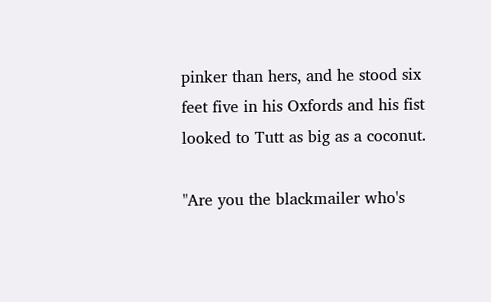pinker than hers, and he stood six feet five in his Oxfords and his fist looked to Tutt as big as a coconut.

"Are you the blackmailer who's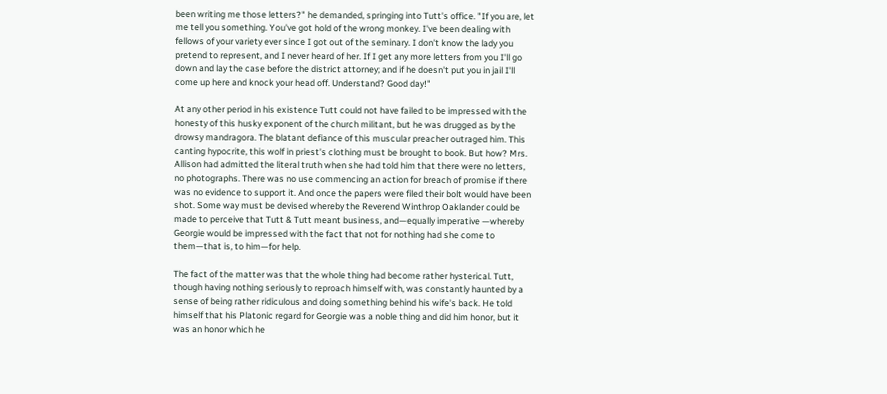been writing me those letters?" he demanded, springing into Tutt's office. "If you are, let me tell you something. You've got hold of the wrong monkey. I've been dealing with fellows of your variety ever since I got out of the seminary. I don't know the lady you pretend to represent, and I never heard of her. If I get any more letters from you I'll go down and lay the case before the district attorney; and if he doesn't put you in jail I'll come up here and knock your head off. Understand? Good day!"

At any other period in his existence Tutt could not have failed to be impressed with the honesty of this husky exponent of the church militant, but he was drugged as by the drowsy mandragora. The blatant defiance of this muscular preacher outraged him. This canting hypocrite, this wolf in priest's clothing must be brought to book. But how? Mrs. Allison had admitted the literal truth when she had told him that there were no letters, no photographs. There was no use commencing an action for breach of promise if there was no evidence to support it. And once the papers were filed their bolt would have been shot. Some way must be devised whereby the Reverend Winthrop Oaklander could be made to perceive that Tutt & Tutt meant business, and—equally imperative —whereby Georgie would be impressed with the fact that not for nothing had she come to them—that is, to him—for help.

The fact of the matter was that the whole thing had become rather hysterical. Tutt, though having nothing seriously to reproach himself with, was constantly haunted by a sense of being rather ridiculous and doing something behind his wife's back. He told himself that his Platonic regard for Georgie was a noble thing and did him honor, but it was an honor which he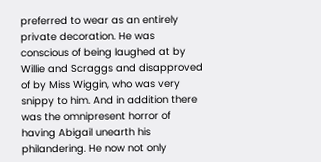preferred to wear as an entirely private decoration. He was conscious of being laughed at by Willie and Scraggs and disapproved of by Miss Wiggin, who was very snippy to him. And in addition there was the omnipresent horror of having Abigail unearth his philandering. He now not only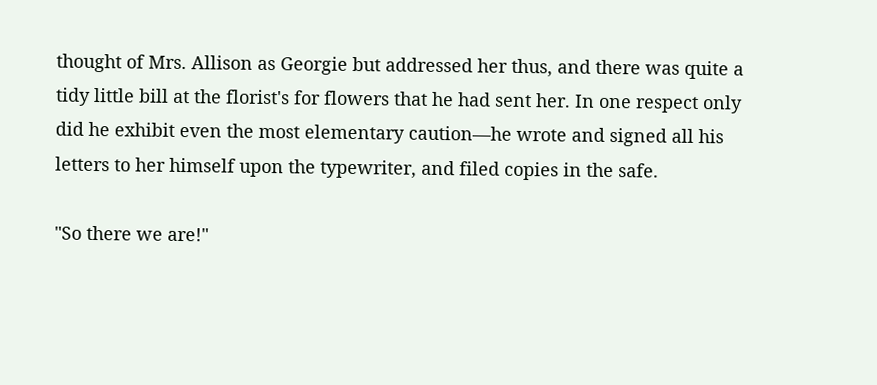thought of Mrs. Allison as Georgie but addressed her thus, and there was quite a tidy little bill at the florist's for flowers that he had sent her. In one respect only did he exhibit even the most elementary caution—he wrote and signed all his letters to her himself upon the typewriter, and filed copies in the safe.

"So there we are!"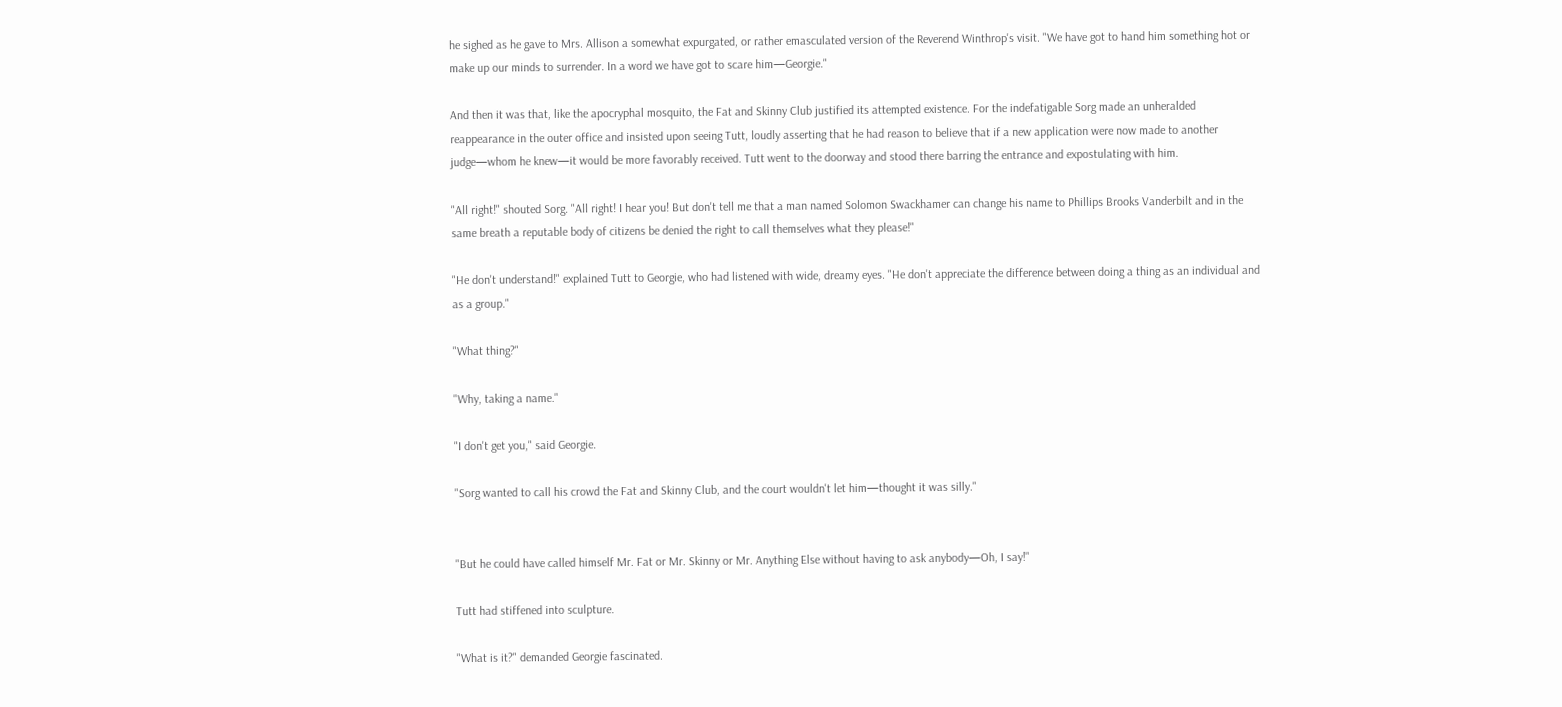he sighed as he gave to Mrs. Allison a somewhat expurgated, or rather emasculated version of the Reverend Winthrop's visit. "We have got to hand him something hot or make up our minds to surrender. In a word we have got to scare him—Georgie."

And then it was that, like the apocryphal mosquito, the Fat and Skinny Club justified its attempted existence. For the indefatigable Sorg made an unheralded reappearance in the outer office and insisted upon seeing Tutt, loudly asserting that he had reason to believe that if a new application were now made to another judge—whom he knew—it would be more favorably received. Tutt went to the doorway and stood there barring the entrance and expostulating with him.

"All right!" shouted Sorg. "All right! I hear you! But don't tell me that a man named Solomon Swackhamer can change his name to Phillips Brooks Vanderbilt and in the same breath a reputable body of citizens be denied the right to call themselves what they please!"

"He don't understand!" explained Tutt to Georgie, who had listened with wide, dreamy eyes. "He don't appreciate the difference between doing a thing as an individual and as a group."

"What thing?"

"Why, taking a name."

"I don't get you," said Georgie.

"Sorg wanted to call his crowd the Fat and Skinny Club, and the court wouldn't let him—thought it was silly."


"But he could have called himself Mr. Fat or Mr. Skinny or Mr. Anything Else without having to ask anybody—Oh, I say!"

Tutt had stiffened into sculpture.

"What is it?" demanded Georgie fascinated.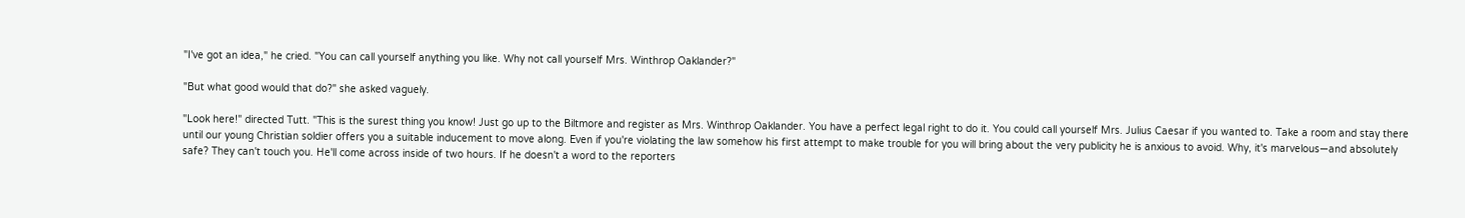"I've got an idea," he cried. "You can call yourself anything you like. Why not call yourself Mrs. Winthrop Oaklander?"

"But what good would that do?" she asked vaguely.

"Look here!" directed Tutt. "This is the surest thing you know! Just go up to the Biltmore and register as Mrs. Winthrop Oaklander. You have a perfect legal right to do it. You could call yourself Mrs. Julius Caesar if you wanted to. Take a room and stay there until our young Christian soldier offers you a suitable inducement to move along. Even if you're violating the law somehow his first attempt to make trouble for you will bring about the very publicity he is anxious to avoid. Why, it's marvelous—and absolutely safe? They can't touch you. He'll come across inside of two hours. If he doesn't a word to the reporters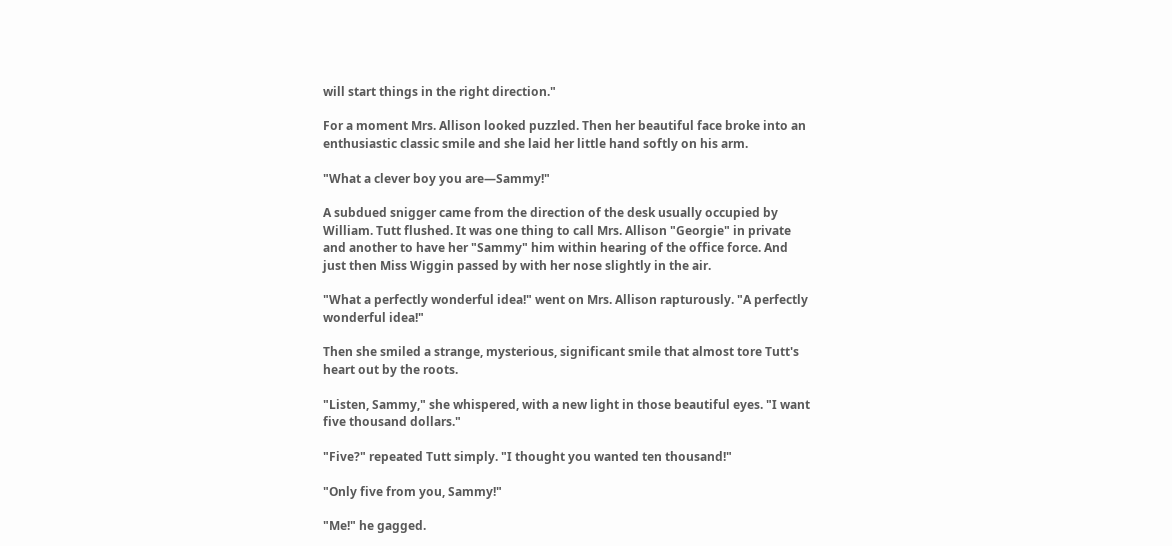will start things in the right direction."

For a moment Mrs. Allison looked puzzled. Then her beautiful face broke into an enthusiastic classic smile and she laid her little hand softly on his arm.

"What a clever boy you are—Sammy!"

A subdued snigger came from the direction of the desk usually occupied by William. Tutt flushed. It was one thing to call Mrs. Allison "Georgie" in private and another to have her "Sammy" him within hearing of the office force. And just then Miss Wiggin passed by with her nose slightly in the air.

"What a perfectly wonderful idea!" went on Mrs. Allison rapturously. "A perfectly wonderful idea!"

Then she smiled a strange, mysterious, significant smile that almost tore Tutt's heart out by the roots.

"Listen, Sammy," she whispered, with a new light in those beautiful eyes. "I want five thousand dollars."

"Five?" repeated Tutt simply. "I thought you wanted ten thousand!"

"Only five from you, Sammy!"

"Me!" he gagged.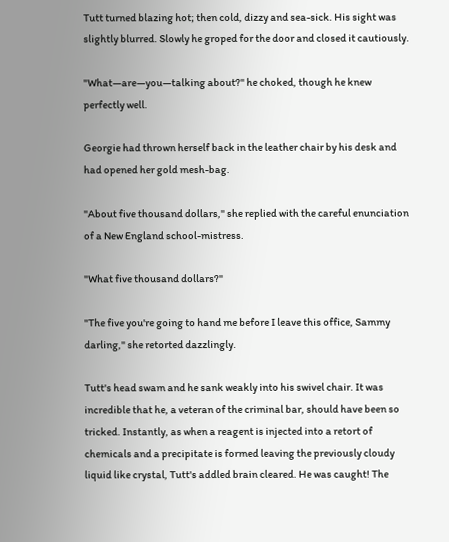Tutt turned blazing hot; then cold, dizzy and sea-sick. His sight was slightly blurred. Slowly he groped for the door and closed it cautiously.

"What—are—you—talking about?" he choked, though he knew perfectly well.

Georgie had thrown herself back in the leather chair by his desk and had opened her gold mesh-bag.

"About five thousand dollars," she replied with the careful enunciation of a New England school-mistress.

"What five thousand dollars?"

"The five you're going to hand me before I leave this office, Sammy darling," she retorted dazzlingly.

Tutt's head swam and he sank weakly into his swivel chair. It was incredible that he, a veteran of the criminal bar, should have been so tricked. Instantly, as when a reagent is injected into a retort of chemicals and a precipitate is formed leaving the previously cloudy liquid like crystal, Tutt's addled brain cleared. He was caught! The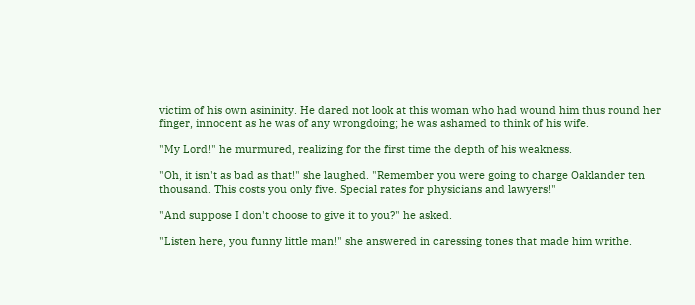victim of his own asininity. He dared not look at this woman who had wound him thus round her finger, innocent as he was of any wrongdoing; he was ashamed to think of his wife.

"My Lord!" he murmured, realizing for the first time the depth of his weakness.

"Oh, it isn't as bad as that!" she laughed. "Remember you were going to charge Oaklander ten thousand. This costs you only five. Special rates for physicians and lawyers!"

"And suppose I don't choose to give it to you?" he asked.

"Listen here, you funny little man!" she answered in caressing tones that made him writhe.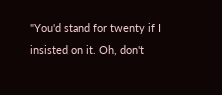"You'd stand for twenty if I insisted on it. Oh, don't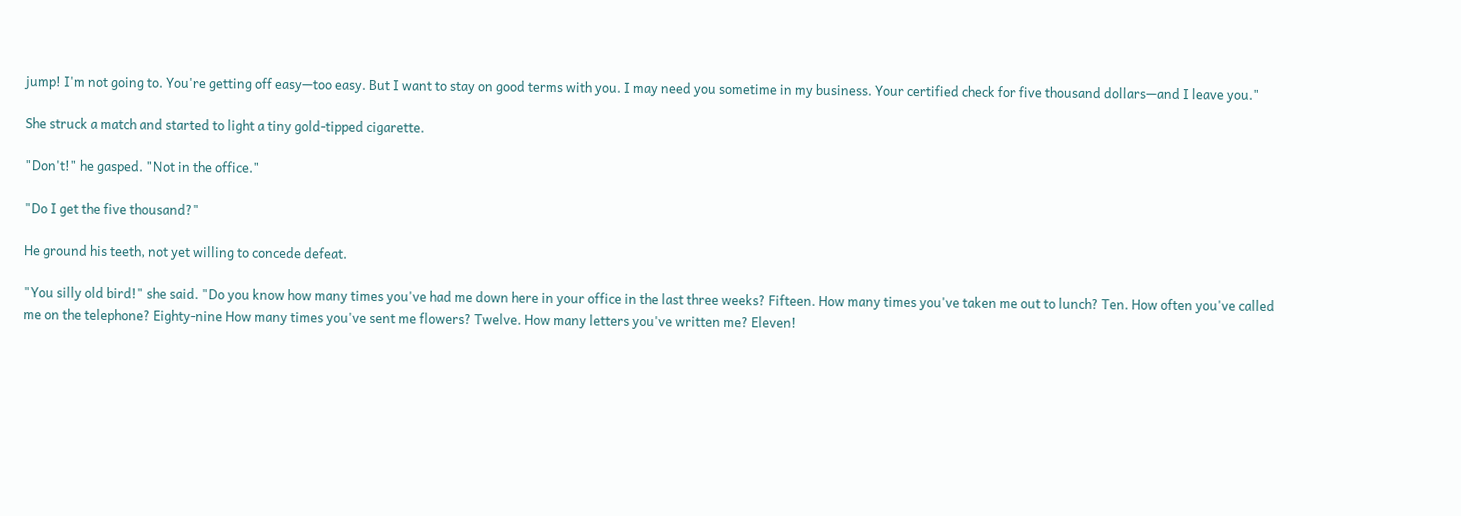jump! I'm not going to. You're getting off easy—too easy. But I want to stay on good terms with you. I may need you sometime in my business. Your certified check for five thousand dollars—and I leave you."

She struck a match and started to light a tiny gold-tipped cigarette.

"Don't!" he gasped. "Not in the office."

"Do I get the five thousand?"

He ground his teeth, not yet willing to concede defeat.

"You silly old bird!" she said. "Do you know how many times you've had me down here in your office in the last three weeks? Fifteen. How many times you've taken me out to lunch? Ten. How often you've called me on the telephone? Eighty-nine How many times you've sent me flowers? Twelve. How many letters you've written me? Eleven!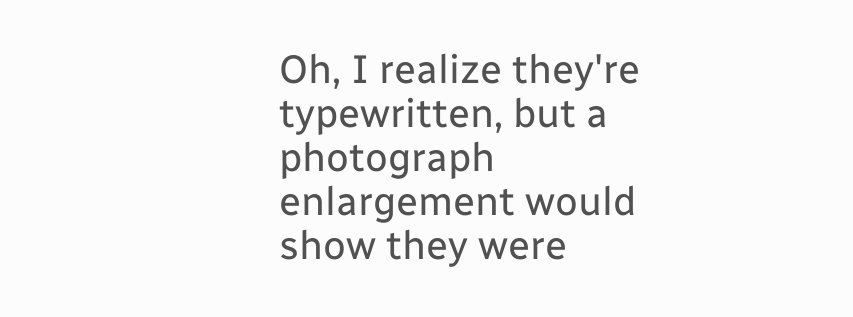Oh, I realize they're typewritten, but a photograph enlargement would show they were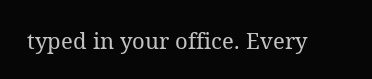typed in your office. Every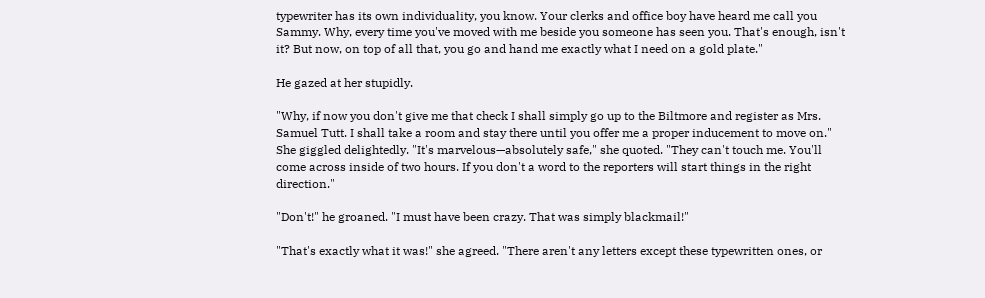typewriter has its own individuality, you know. Your clerks and office boy have heard me call you Sammy. Why, every time you've moved with me beside you someone has seen you. That's enough, isn't it? But now, on top of all that, you go and hand me exactly what I need on a gold plate."

He gazed at her stupidly.

"Why, if now you don't give me that check I shall simply go up to the Biltmore and register as Mrs. Samuel Tutt. I shall take a room and stay there until you offer me a proper inducement to move on." She giggled delightedly. "It's marvelous—absolutely safe," she quoted. "They can't touch me. You'll come across inside of two hours. If you don't a word to the reporters will start things in the right direction."

"Don't!" he groaned. "I must have been crazy. That was simply blackmail!"

"That's exactly what it was!" she agreed. "There aren't any letters except these typewritten ones, or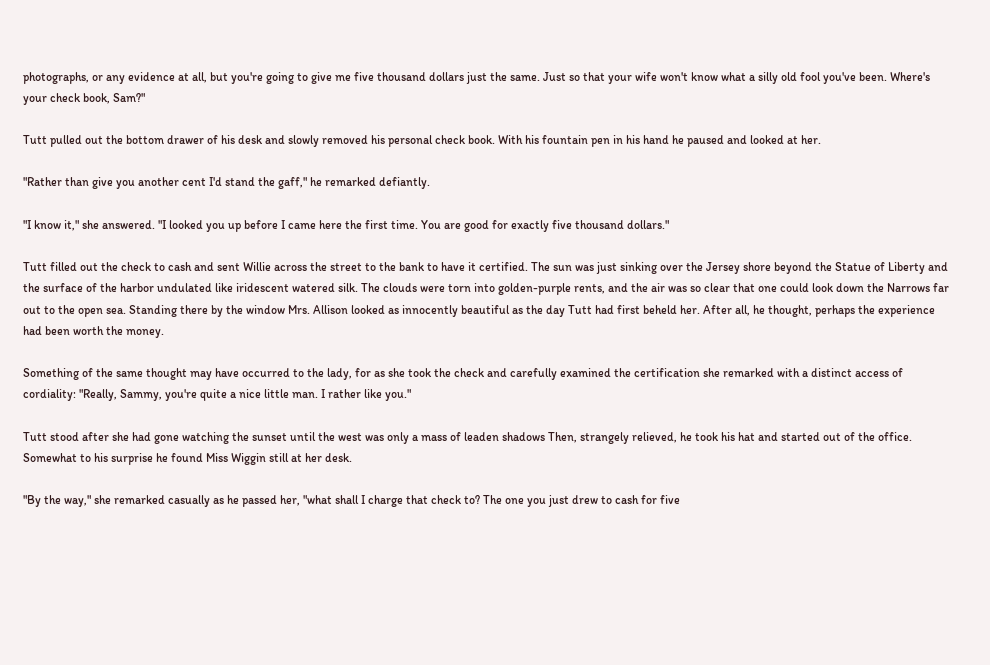photographs, or any evidence at all, but you're going to give me five thousand dollars just the same. Just so that your wife won't know what a silly old fool you've been. Where's your check book, Sam?"

Tutt pulled out the bottom drawer of his desk and slowly removed his personal check book. With his fountain pen in his hand he paused and looked at her.

"Rather than give you another cent I'd stand the gaff," he remarked defiantly.

"I know it," she answered. "I looked you up before I came here the first time. You are good for exactly five thousand dollars."

Tutt filled out the check to cash and sent Willie across the street to the bank to have it certified. The sun was just sinking over the Jersey shore beyond the Statue of Liberty and the surface of the harbor undulated like iridescent watered silk. The clouds were torn into golden-purple rents, and the air was so clear that one could look down the Narrows far out to the open sea. Standing there by the window Mrs. Allison looked as innocently beautiful as the day Tutt had first beheld her. After all, he thought, perhaps the experience had been worth the money.

Something of the same thought may have occurred to the lady, for as she took the check and carefully examined the certification she remarked with a distinct access of cordiality: "Really, Sammy, you're quite a nice little man. I rather like you."

Tutt stood after she had gone watching the sunset until the west was only a mass of leaden shadows Then, strangely relieved, he took his hat and started out of the office. Somewhat to his surprise he found Miss Wiggin still at her desk.

"By the way," she remarked casually as he passed her, "what shall I charge that check to? The one you just drew to cash for five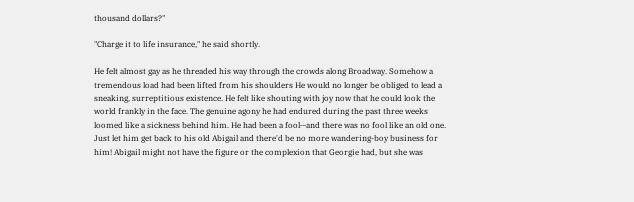thousand dollars?"

"Charge it to life insurance," he said shortly.

He felt almost gay as he threaded his way through the crowds along Broadway. Somehow a tremendous load had been lifted from his shoulders He would no longer be obliged to lead a sneaking, surreptitious existence. He felt like shouting with joy now that he could look the world frankly in the face. The genuine agony he had endured during the past three weeks loomed like a sickness behind him. He had been a fool—and there was no fool like an old one. Just let him get back to his old Abigail and there'd be no more wandering-boy business for him! Abigail might not have the figure or the complexion that Georgie had, but she was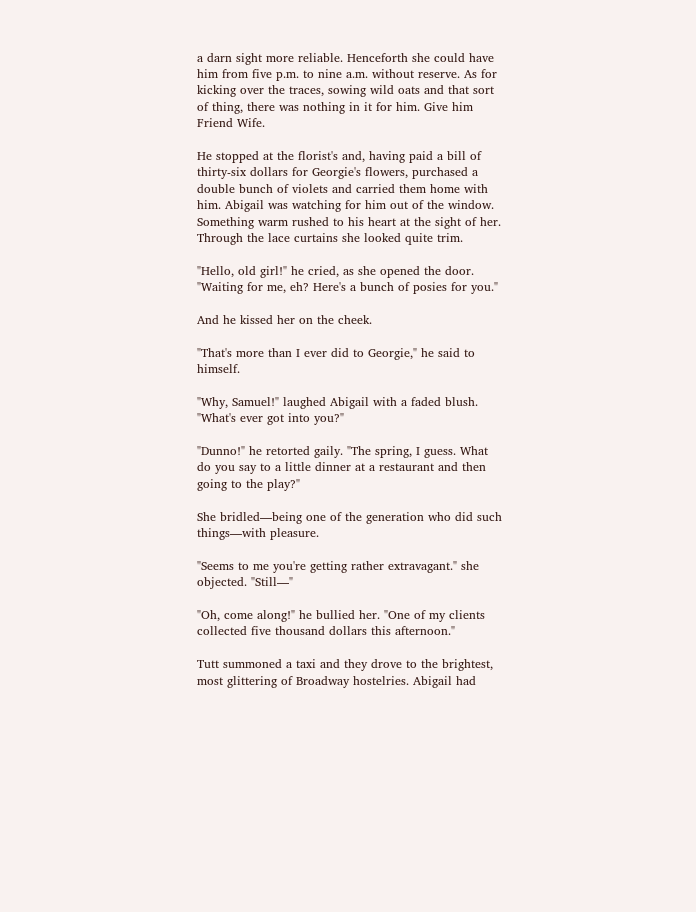a darn sight more reliable. Henceforth she could have him from five p.m. to nine a.m. without reserve. As for kicking over the traces, sowing wild oats and that sort of thing, there was nothing in it for him. Give him Friend Wife.

He stopped at the florist's and, having paid a bill of thirty-six dollars for Georgie's flowers, purchased a double bunch of violets and carried them home with him. Abigail was watching for him out of the window. Something warm rushed to his heart at the sight of her. Through the lace curtains she looked quite trim.

"Hello, old girl!" he cried, as she opened the door. "Waiting for me, eh? Here's a bunch of posies for you."

And he kissed her on the cheek.

"That's more than I ever did to Georgie," he said to himself.

"Why, Samuel!" laughed Abigail with a faded blush. "What's ever got into you?"

"Dunno!" he retorted gaily. "The spring, I guess. What do you say to a little dinner at a restaurant and then going to the play?"

She bridled—being one of the generation who did such things—with pleasure.

"Seems to me you're getting rather extravagant." she objected. "Still—"

"Oh, come along!" he bullied her. "One of my clients collected five thousand dollars this afternoon."

Tutt summoned a taxi and they drove to the brightest, most glittering of Broadway hostelries. Abigail had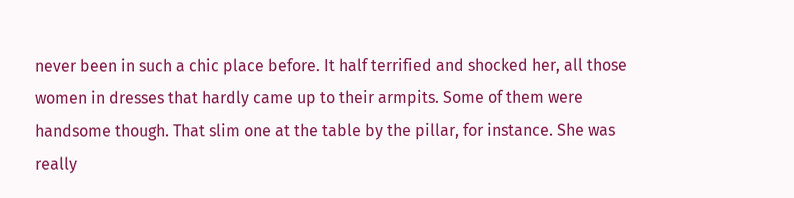never been in such a chic place before. It half terrified and shocked her, all those women in dresses that hardly came up to their armpits. Some of them were handsome though. That slim one at the table by the pillar, for instance. She was really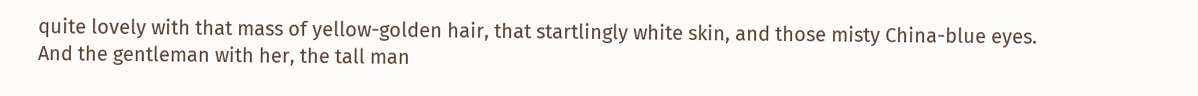quite lovely with that mass of yellow-golden hair, that startlingly white skin, and those misty China-blue eyes. And the gentleman with her, the tall man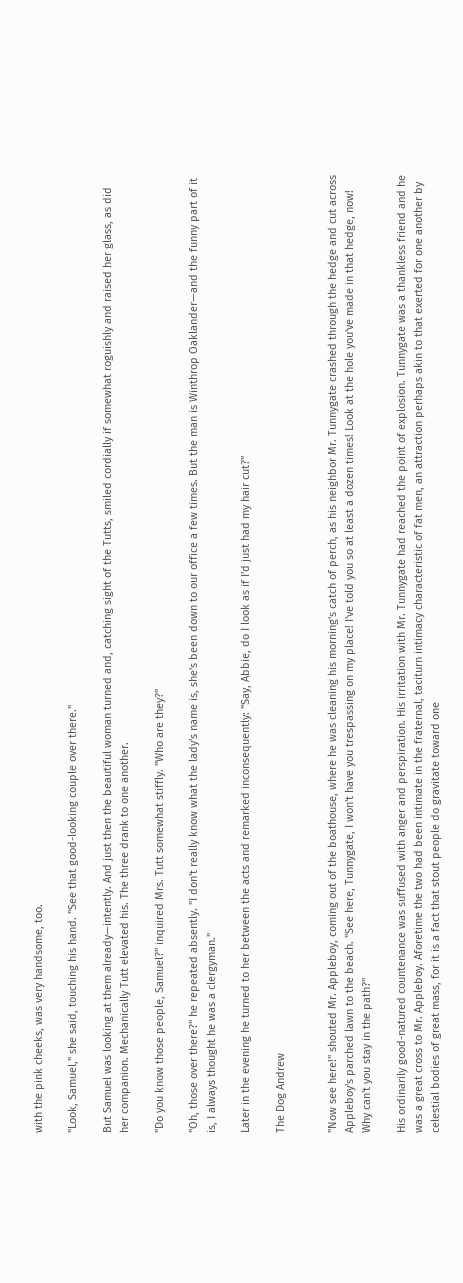with the pink cheeks, was very handsome, too.

"Look, Samuel," she said, touching his hand. "See that good-looking couple over there."

But Samuel was looking at them already—intently. And just then the beautiful woman turned and, catching sight of the Tutts, smiled cordially if somewhat roguishly and raised her glass, as did her companion. Mechanically Tutt elevated his. The three drank to one another.

"Do you know those people, Samuel?" inquired Mrs. Tutt somewhat stiffly. "Who are they?"

"Oh, those over there?" he repeated absently. "I don't really know what the lady's name is, she's been down to our office a few times. But the man is Winthrop Oaklander—and the funny part of it is, I always thought he was a clergyman."

Later in the evening he turned to her between the acts and remarked inconsequently: "Say, Abbie, do I look as if I'd just had my hair cut?"

The Dog Andrew


"Now see here!" shouted Mr. Appleboy, coming out of the boathouse, where he was cleaning his morning's catch of perch, as his neighbor Mr. Tunnygate crashed through the hedge and cut across Appleboy's parched lawn to the beach. "See here, Tunnygate, I won't have you trespassing on my place! I've told you so at least a dozen times! Look at the hole you've made in that hedge, now! Why can't you stay in the path?"

His ordinarily good-natured countenance was suffused with anger and perspiration. His irritation with Mr. Tunnygate had reached the point of explosion. Tunnygate was a thankless friend and he was a great cross to Mr. Appleboy. Aforetime the two had been intimate in the fraternal, taciturn intimacy characteristic of fat men, an attraction perhaps akin to that exerted for one another by celestial bodies of great mass, for it is a fact that stout people do gravitate toward one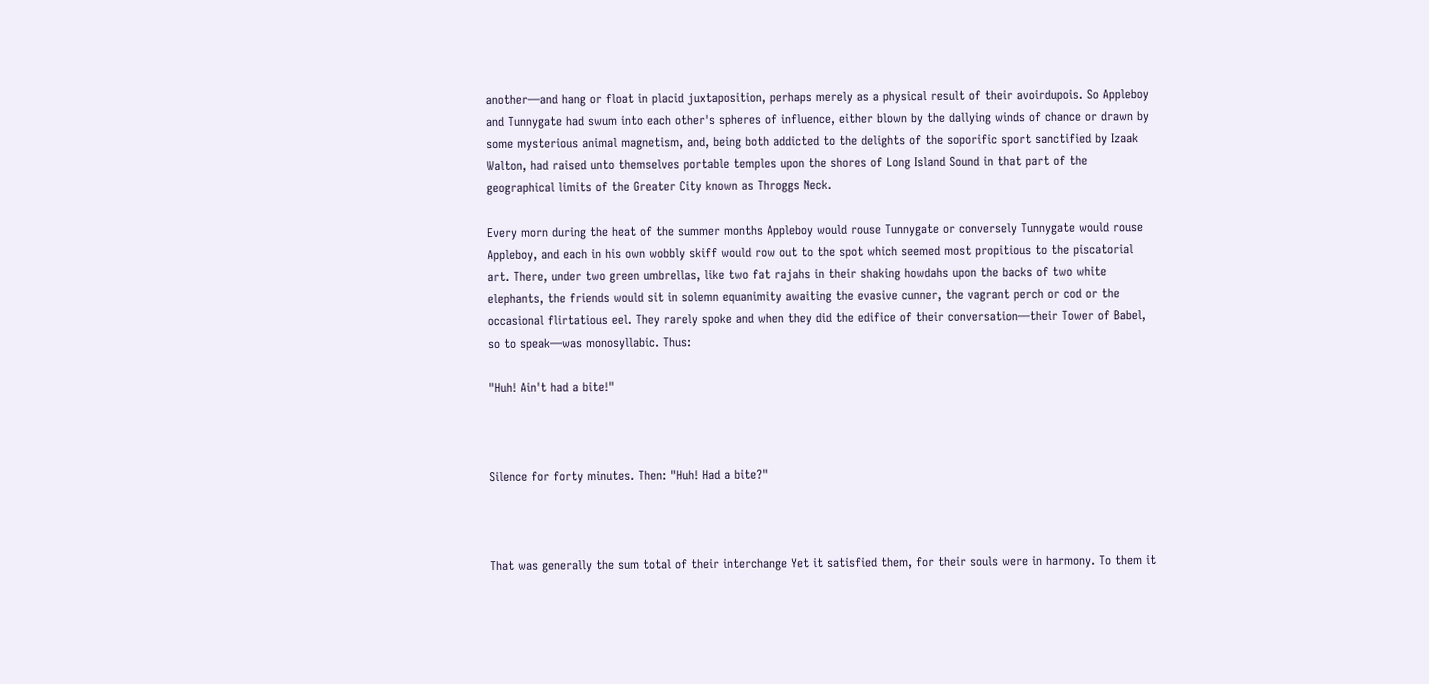another—and hang or float in placid juxtaposition, perhaps merely as a physical result of their avoirdupois. So Appleboy and Tunnygate had swum into each other's spheres of influence, either blown by the dallying winds of chance or drawn by some mysterious animal magnetism, and, being both addicted to the delights of the soporific sport sanctified by Izaak Walton, had raised unto themselves portable temples upon the shores of Long Island Sound in that part of the geographical limits of the Greater City known as Throggs Neck.

Every morn during the heat of the summer months Appleboy would rouse Tunnygate or conversely Tunnygate would rouse Appleboy, and each in his own wobbly skiff would row out to the spot which seemed most propitious to the piscatorial art. There, under two green umbrellas, like two fat rajahs in their shaking howdahs upon the backs of two white elephants, the friends would sit in solemn equanimity awaiting the evasive cunner, the vagrant perch or cod or the occasional flirtatious eel. They rarely spoke and when they did the edifice of their conversation—their Tower of Babel, so to speak—was monosyllabic. Thus:

"Huh! Ain't had a bite!"



Silence for forty minutes. Then: "Huh! Had a bite?"



That was generally the sum total of their interchange Yet it satisfied them, for their souls were in harmony. To them it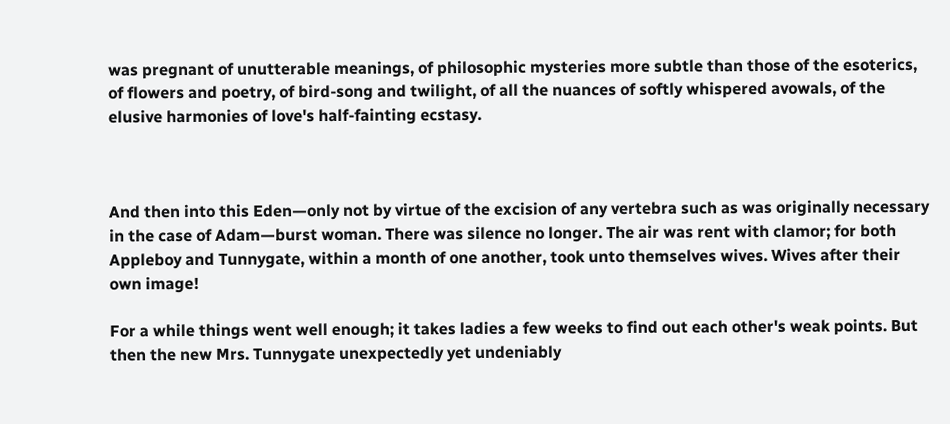was pregnant of unutterable meanings, of philosophic mysteries more subtle than those of the esoterics, of flowers and poetry, of bird-song and twilight, of all the nuances of softly whispered avowals, of the elusive harmonies of love's half-fainting ecstasy.



And then into this Eden—only not by virtue of the excision of any vertebra such as was originally necessary in the case of Adam—burst woman. There was silence no longer. The air was rent with clamor; for both Appleboy and Tunnygate, within a month of one another, took unto themselves wives. Wives after their own image!

For a while things went well enough; it takes ladies a few weeks to find out each other's weak points. But then the new Mrs. Tunnygate unexpectedly yet undeniably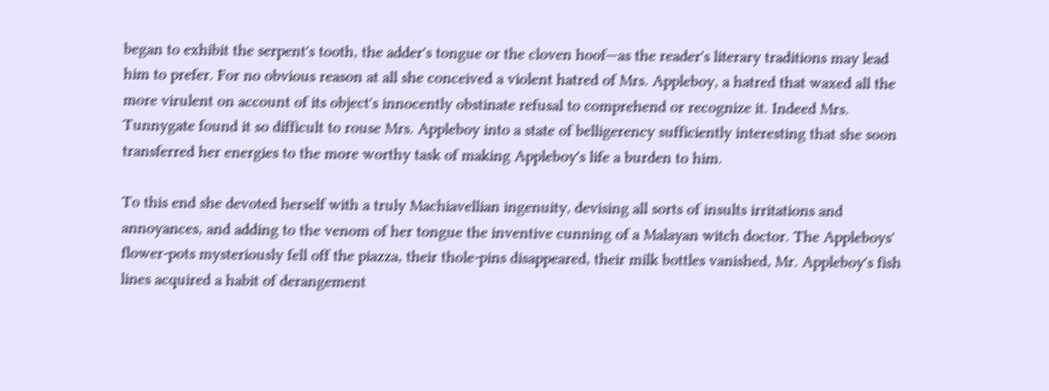began to exhibit the serpent's tooth, the adder's tongue or the cloven hoof—as the reader's literary traditions may lead him to prefer. For no obvious reason at all she conceived a violent hatred of Mrs. Appleboy, a hatred that waxed all the more virulent on account of its object's innocently obstinate refusal to comprehend or recognize it. Indeed Mrs. Tunnygate found it so difficult to rouse Mrs. Appleboy into a state of belligerency sufficiently interesting that she soon transferred her energies to the more worthy task of making Appleboy's life a burden to him.

To this end she devoted herself with a truly Machiavellian ingenuity, devising all sorts of insults irritations and annoyances, and adding to the venom of her tongue the inventive cunning of a Malayan witch doctor. The Appleboys' flower-pots mysteriously fell off the piazza, their thole-pins disappeared, their milk bottles vanished, Mr. Appleboy's fish lines acquired a habit of derangement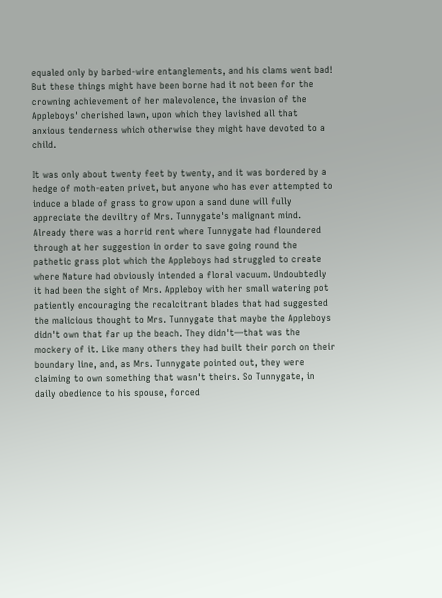equaled only by barbed-wire entanglements, and his clams went bad! But these things might have been borne had it not been for the crowning achievement of her malevolence, the invasion of the Appleboys' cherished lawn, upon which they lavished all that anxious tenderness which otherwise they might have devoted to a child.

It was only about twenty feet by twenty, and it was bordered by a hedge of moth-eaten privet, but anyone who has ever attempted to induce a blade of grass to grow upon a sand dune will fully appreciate the deviltry of Mrs. Tunnygate's malignant mind. Already there was a horrid rent where Tunnygate had floundered through at her suggestion in order to save going round the pathetic grass plot which the Appleboys had struggled to create where Nature had obviously intended a floral vacuum. Undoubtedly it had been the sight of Mrs. Appleboy with her small watering pot patiently encouraging the recalcitrant blades that had suggested the malicious thought to Mrs. Tunnygate that maybe the Appleboys didn't own that far up the beach. They didn't—that was the mockery of it. Like many others they had built their porch on their boundary line, and, as Mrs. Tunnygate pointed out, they were claiming to own something that wasn't theirs. So Tunnygate, in daily obedience to his spouse, forced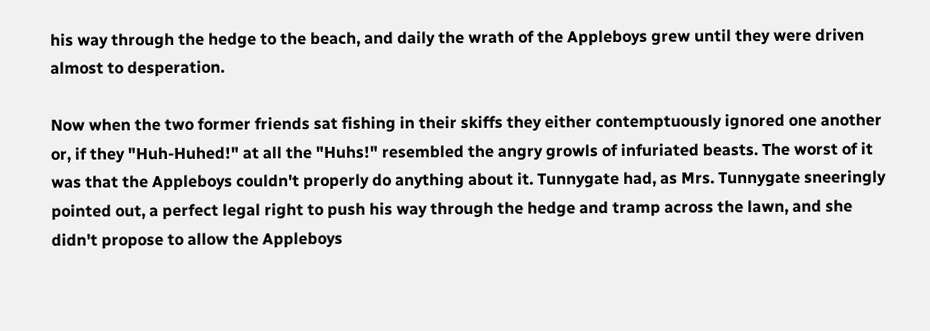his way through the hedge to the beach, and daily the wrath of the Appleboys grew until they were driven almost to desperation.

Now when the two former friends sat fishing in their skiffs they either contemptuously ignored one another or, if they "Huh-Huhed!" at all the "Huhs!" resembled the angry growls of infuriated beasts. The worst of it was that the Appleboys couldn't properly do anything about it. Tunnygate had, as Mrs. Tunnygate sneeringly pointed out, a perfect legal right to push his way through the hedge and tramp across the lawn, and she didn't propose to allow the Appleboys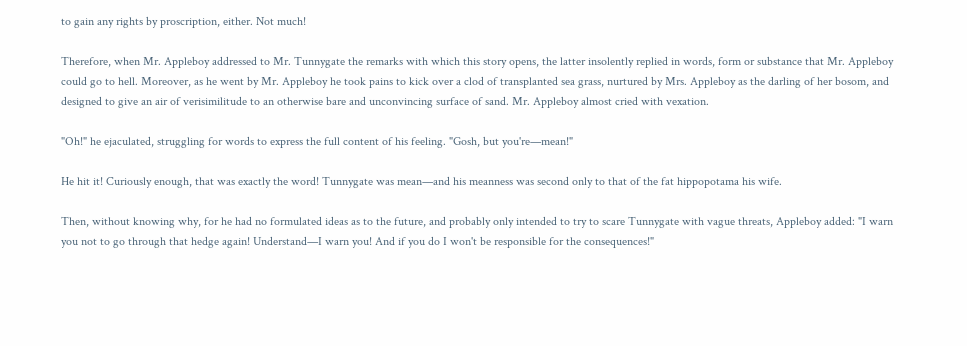to gain any rights by proscription, either. Not much!

Therefore, when Mr. Appleboy addressed to Mr. Tunnygate the remarks with which this story opens, the latter insolently replied in words, form or substance that Mr. Appleboy could go to hell. Moreover, as he went by Mr. Appleboy he took pains to kick over a clod of transplanted sea grass, nurtured by Mrs. Appleboy as the darling of her bosom, and designed to give an air of verisimilitude to an otherwise bare and unconvincing surface of sand. Mr. Appleboy almost cried with vexation.

"Oh!" he ejaculated, struggling for words to express the full content of his feeling. "Gosh, but you're—mean!"

He hit it! Curiously enough, that was exactly the word! Tunnygate was mean—and his meanness was second only to that of the fat hippopotama his wife.

Then, without knowing why, for he had no formulated ideas as to the future, and probably only intended to try to scare Tunnygate with vague threats, Appleboy added: "I warn you not to go through that hedge again! Understand—I warn you! And if you do I won't be responsible for the consequences!"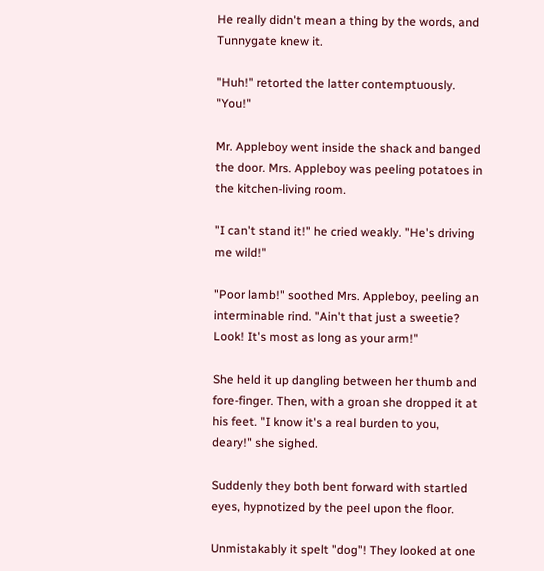He really didn't mean a thing by the words, and Tunnygate knew it.

"Huh!" retorted the latter contemptuously. "You!"

Mr. Appleboy went inside the shack and banged the door. Mrs. Appleboy was peeling potatoes in the kitchen-living room.

"I can't stand it!" he cried weakly. "He's driving me wild!"

"Poor lamb!" soothed Mrs. Appleboy, peeling an interminable rind. "Ain't that just a sweetie? Look! It's most as long as your arm!"

She held it up dangling between her thumb and fore-finger. Then, with a groan she dropped it at his feet. "I know it's a real burden to you, deary!" she sighed.

Suddenly they both bent forward with startled eyes, hypnotized by the peel upon the floor.

Unmistakably it spelt "dog"! They looked at one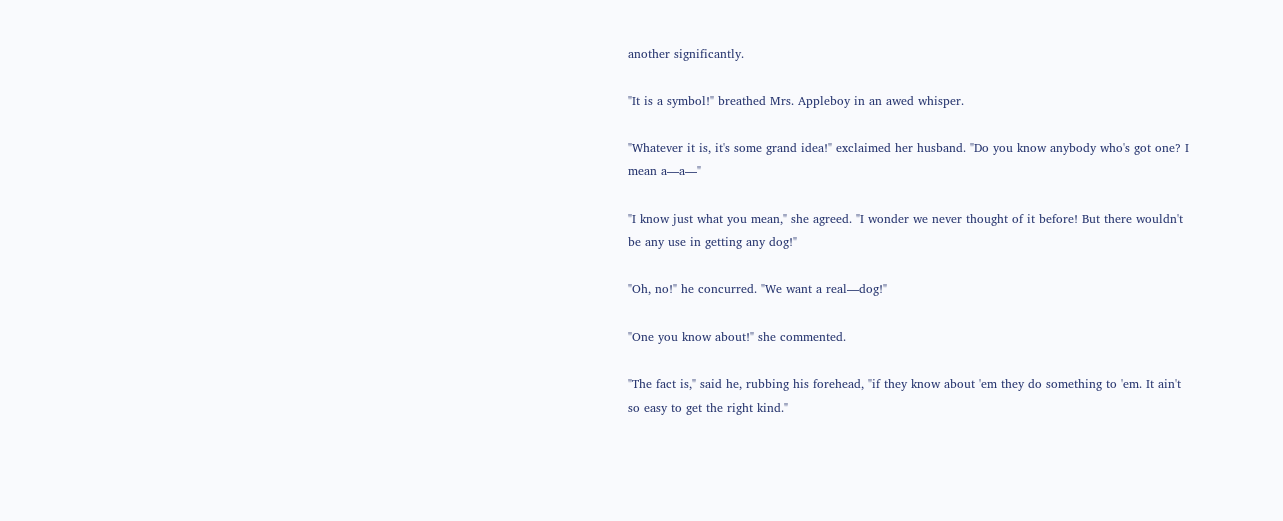another significantly.

"It is a symbol!" breathed Mrs. Appleboy in an awed whisper.

"Whatever it is, it's some grand idea!" exclaimed her husband. "Do you know anybody who's got one? I mean a—a—"

"I know just what you mean," she agreed. "I wonder we never thought of it before! But there wouldn't be any use in getting any dog!"

"Oh, no!" he concurred. "We want a real—dog!"

"One you know about!" she commented.

"The fact is," said he, rubbing his forehead, "if they know about 'em they do something to 'em. It ain't so easy to get the right kind."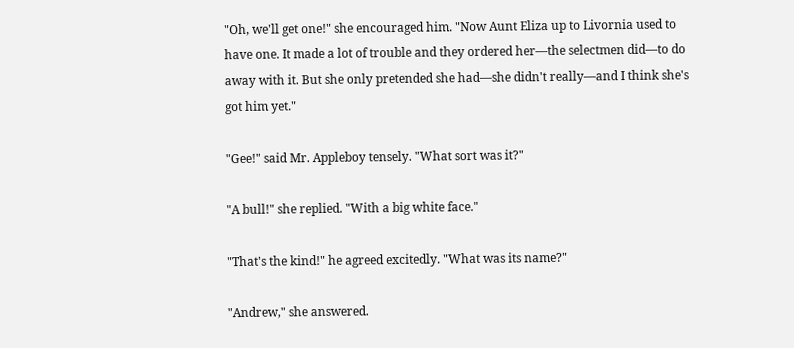"Oh, we'll get one!" she encouraged him. "Now Aunt Eliza up to Livornia used to have one. It made a lot of trouble and they ordered her—the selectmen did—to do away with it. But she only pretended she had—she didn't really—and I think she's got him yet."

"Gee!" said Mr. Appleboy tensely. "What sort was it?"

"A bull!" she replied. "With a big white face."

"That's the kind!" he agreed excitedly. "What was its name?"

"Andrew," she answered.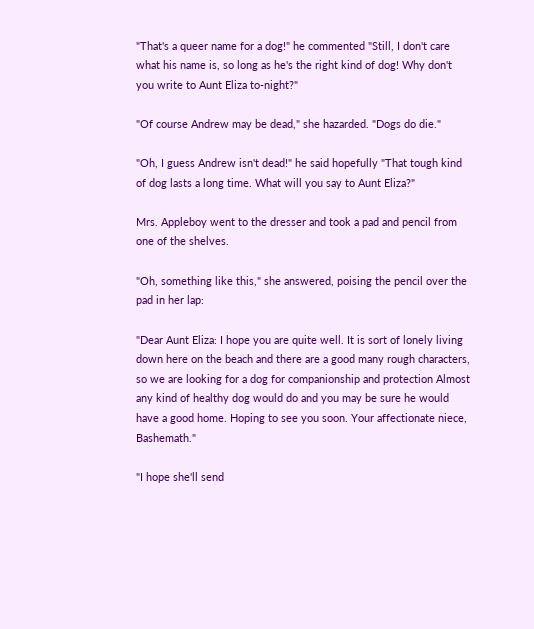"That's a queer name for a dog!" he commented "Still, I don't care what his name is, so long as he's the right kind of dog! Why don't you write to Aunt Eliza to-night?"

"Of course Andrew may be dead," she hazarded. "Dogs do die."

"Oh, I guess Andrew isn't dead!" he said hopefully "That tough kind of dog lasts a long time. What will you say to Aunt Eliza?"

Mrs. Appleboy went to the dresser and took a pad and pencil from one of the shelves.

"Oh, something like this," she answered, poising the pencil over the pad in her lap:

"Dear Aunt Eliza: I hope you are quite well. It is sort of lonely living down here on the beach and there are a good many rough characters, so we are looking for a dog for companionship and protection Almost any kind of healthy dog would do and you may be sure he would have a good home. Hoping to see you soon. Your affectionate niece, Bashemath."

"I hope she'll send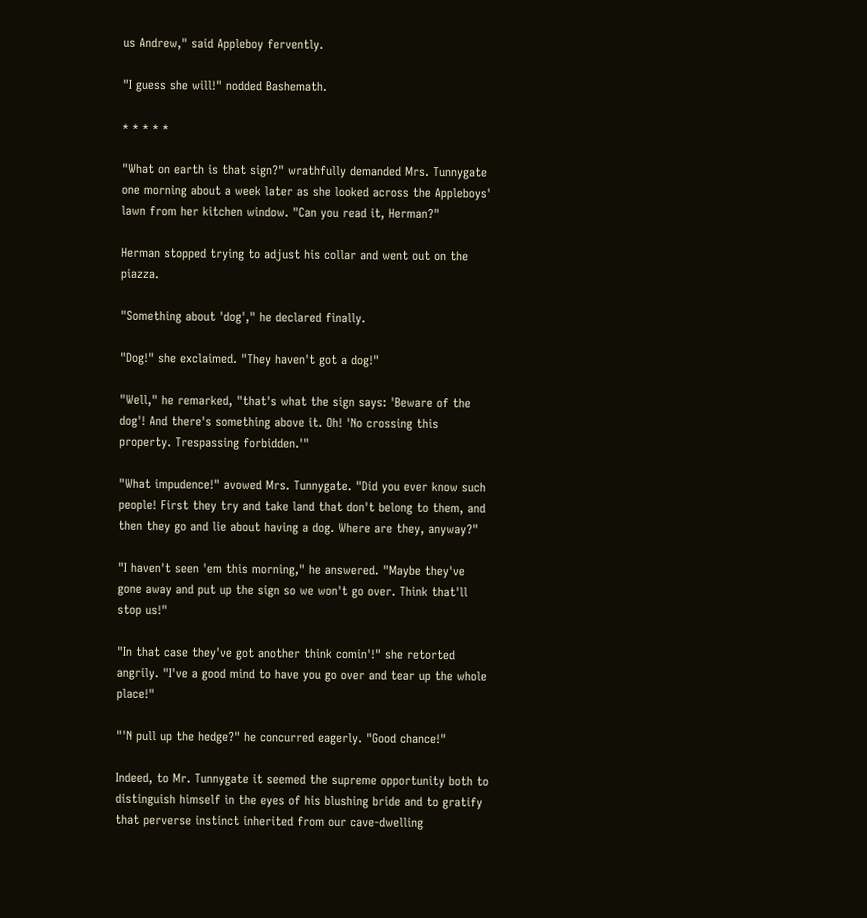us Andrew," said Appleboy fervently.

"I guess she will!" nodded Bashemath.

* * * * *

"What on earth is that sign?" wrathfully demanded Mrs. Tunnygate one morning about a week later as she looked across the Appleboys' lawn from her kitchen window. "Can you read it, Herman?"

Herman stopped trying to adjust his collar and went out on the piazza.

"Something about 'dog'," he declared finally.

"Dog!" she exclaimed. "They haven't got a dog!"

"Well," he remarked, "that's what the sign says: 'Beware of the dog'! And there's something above it. Oh! 'No crossing this property. Trespassing forbidden.'"

"What impudence!" avowed Mrs. Tunnygate. "Did you ever know such people! First they try and take land that don't belong to them, and then they go and lie about having a dog. Where are they, anyway?"

"I haven't seen 'em this morning," he answered. "Maybe they've gone away and put up the sign so we won't go over. Think that'll stop us!"

"In that case they've got another think comin'!" she retorted angrily. "I've a good mind to have you go over and tear up the whole place!"

"'N pull up the hedge?" he concurred eagerly. "Good chance!"

Indeed, to Mr. Tunnygate it seemed the supreme opportunity both to distinguish himself in the eyes of his blushing bride and to gratify that perverse instinct inherited from our cave-dwelling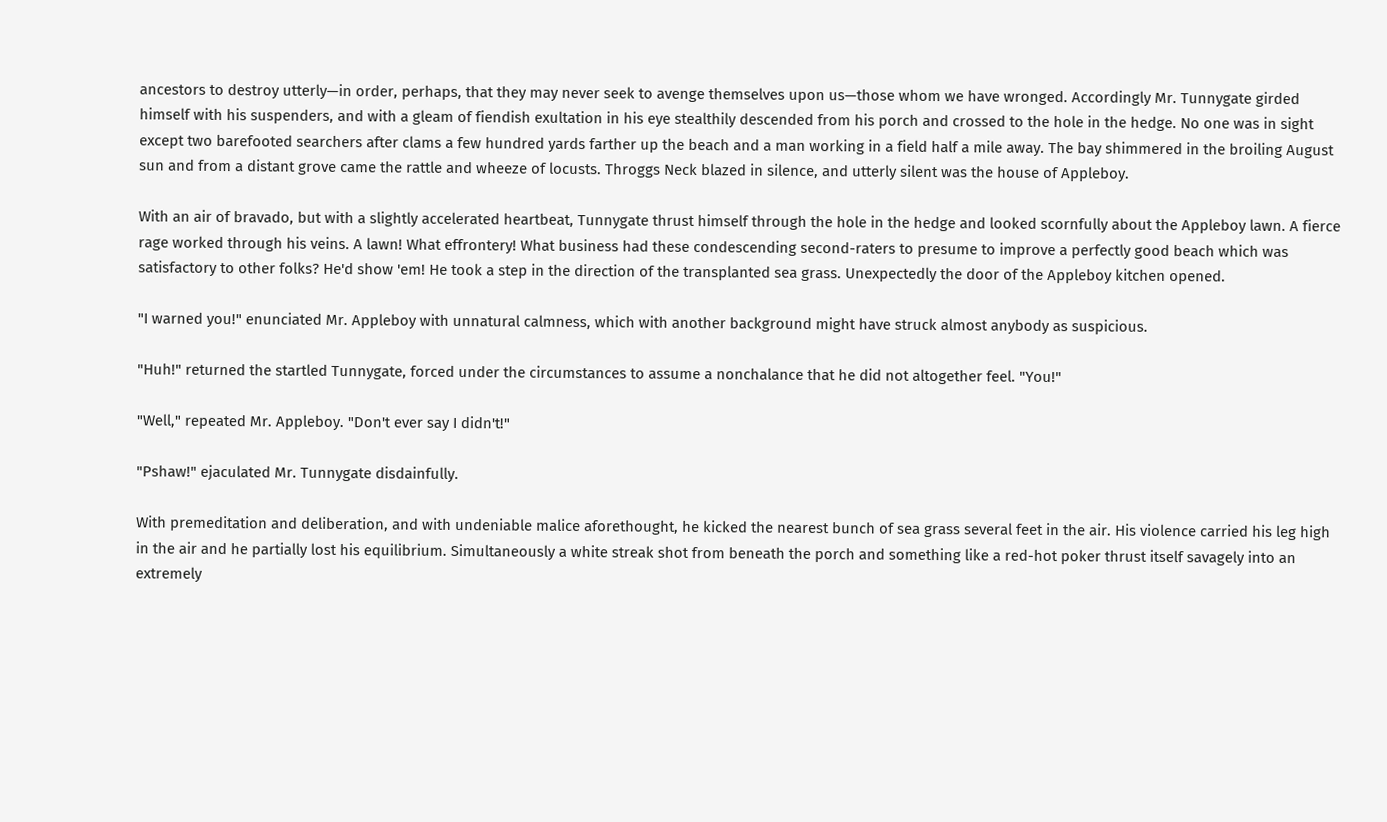ancestors to destroy utterly—in order, perhaps, that they may never seek to avenge themselves upon us—those whom we have wronged. Accordingly Mr. Tunnygate girded himself with his suspenders, and with a gleam of fiendish exultation in his eye stealthily descended from his porch and crossed to the hole in the hedge. No one was in sight except two barefooted searchers after clams a few hundred yards farther up the beach and a man working in a field half a mile away. The bay shimmered in the broiling August sun and from a distant grove came the rattle and wheeze of locusts. Throggs Neck blazed in silence, and utterly silent was the house of Appleboy.

With an air of bravado, but with a slightly accelerated heartbeat, Tunnygate thrust himself through the hole in the hedge and looked scornfully about the Appleboy lawn. A fierce rage worked through his veins. A lawn! What effrontery! What business had these condescending second-raters to presume to improve a perfectly good beach which was satisfactory to other folks? He'd show 'em! He took a step in the direction of the transplanted sea grass. Unexpectedly the door of the Appleboy kitchen opened.

"I warned you!" enunciated Mr. Appleboy with unnatural calmness, which with another background might have struck almost anybody as suspicious.

"Huh!" returned the startled Tunnygate, forced under the circumstances to assume a nonchalance that he did not altogether feel. "You!"

"Well," repeated Mr. Appleboy. "Don't ever say I didn't!"

"Pshaw!" ejaculated Mr. Tunnygate disdainfully.

With premeditation and deliberation, and with undeniable malice aforethought, he kicked the nearest bunch of sea grass several feet in the air. His violence carried his leg high in the air and he partially lost his equilibrium. Simultaneously a white streak shot from beneath the porch and something like a red-hot poker thrust itself savagely into an extremely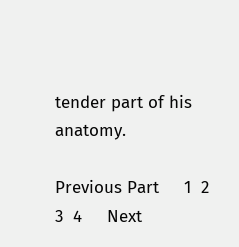tender part of his anatomy.

Previous Part     1  2  3  4     Next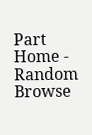Part
Home - Random Browse